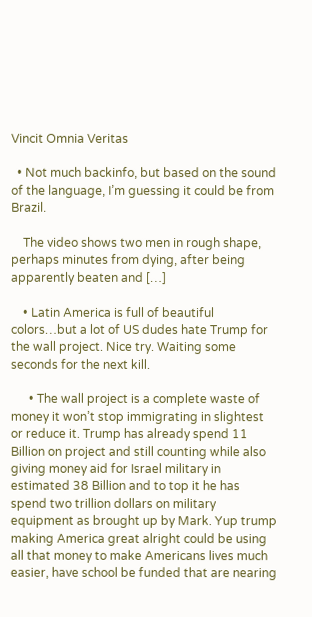Vincit Omnia Veritas

  • Not much backinfo, but based on the sound of the language, I’m guessing it could be from Brazil.

    The video shows two men in rough shape, perhaps minutes from dying, after being apparently beaten and […]

    • Latin America is full of beautiful colors…but a lot of US dudes hate Trump for the wall project. Nice try. Waiting some seconds for the next kill.

      • The wall project is a complete waste of money it won’t stop immigrating in slightest or reduce it. Trump has already spend 11 Billion on project and still counting while also giving money aid for Israel military in estimated 38 Billion and to top it he has spend two trillion dollars on military equipment as brought up by Mark. Yup trump making America great alright could be using all that money to make Americans lives much easier, have school be funded that are nearing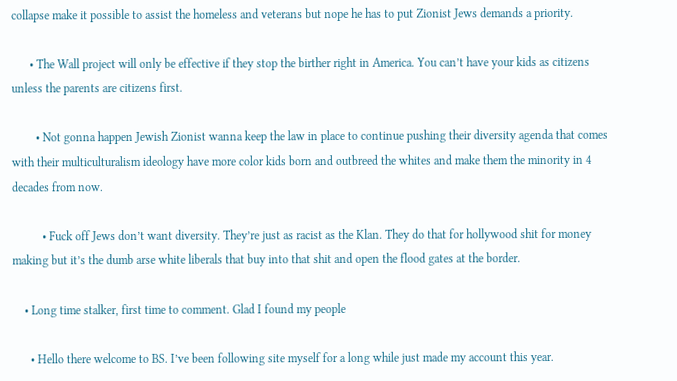collapse make it possible to assist the homeless and veterans but nope he has to put Zionist Jews demands a priority.

      • The Wall project will only be effective if they stop the birther right in America. You can’t have your kids as citizens unless the parents are citizens first.

        • Not gonna happen Jewish Zionist wanna keep the law in place to continue pushing their diversity agenda that comes with their multiculturalism ideology have more color kids born and outbreed the whites and make them the minority in 4 decades from now.

          • Fuck off Jews don’t want diversity. They’re just as racist as the Klan. They do that for hollywood shit for money making but it’s the dumb arse white liberals that buy into that shit and open the flood gates at the border.

    • Long time stalker, first time to comment. Glad I found my people

      • Hello there welcome to BS. I’ve been following site myself for a long while just made my account this year.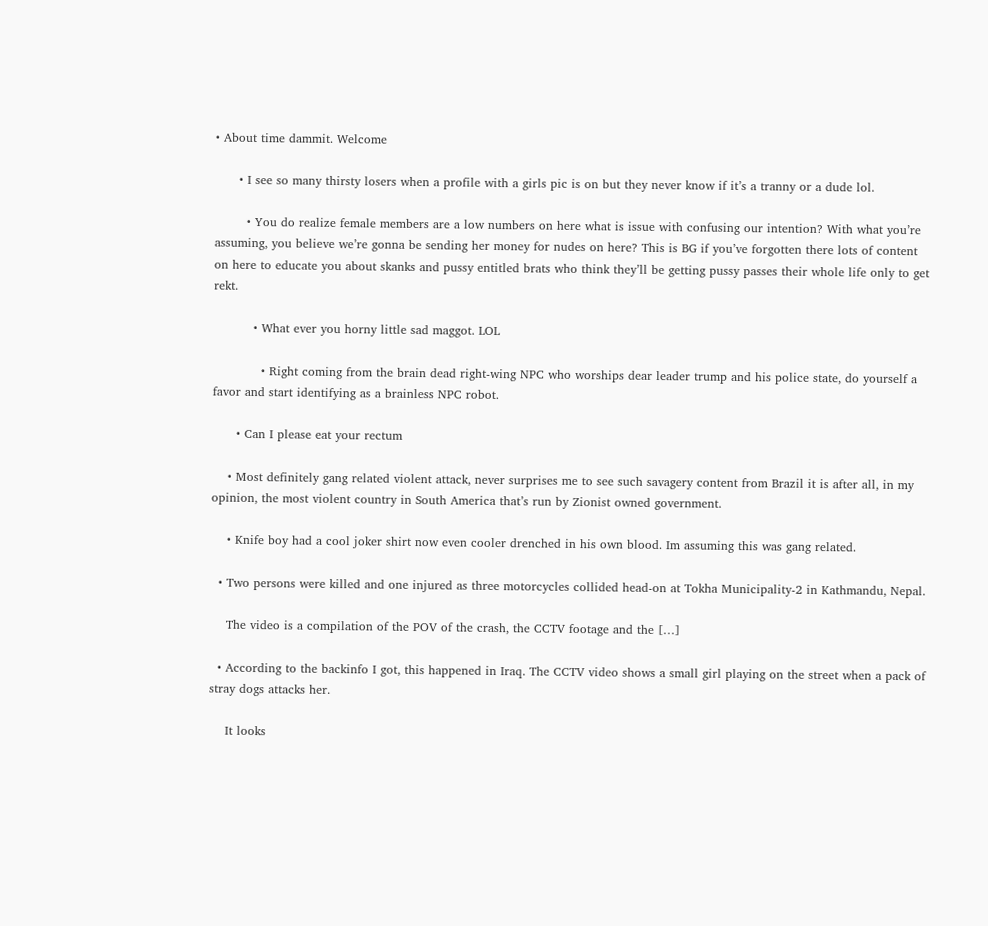• About time dammit. Welcome

      • I see so many thirsty losers when a profile with a girls pic is on but they never know if it’s a tranny or a dude lol.

        • You do realize female members are a low numbers on here what is issue with confusing our intention? With what you’re assuming, you believe we’re gonna be sending her money for nudes on here? This is BG if you’ve forgotten there lots of content on here to educate you about skanks and pussy entitled brats who think they’ll be getting pussy passes their whole life only to get rekt.

          • What ever you horny little sad maggot. LOL

            • Right coming from the brain dead right-wing NPC who worships dear leader trump and his police state, do yourself a favor and start identifying as a brainless NPC robot.

      • Can I please eat your rectum

    • Most definitely gang related violent attack, never surprises me to see such savagery content from Brazil it is after all, in my opinion, the most violent country in South America that’s run by Zionist owned government.

    • Knife boy had a cool joker shirt now even cooler drenched in his own blood. Im assuming this was gang related.

  • Two persons were killed and one injured as three motorcycles collided head-on at Tokha Municipality-2 in Kathmandu, Nepal.

    The video is a compilation of the POV of the crash, the CCTV footage and the […]

  • According to the backinfo I got, this happened in Iraq. The CCTV video shows a small girl playing on the street when a pack of stray dogs attacks her.

    It looks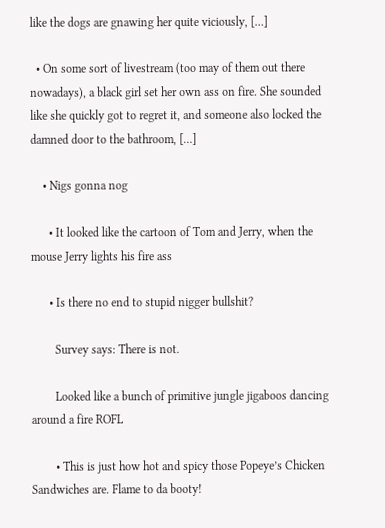like the dogs are gnawing her quite viciously, […]

  • On some sort of livestream (too may of them out there nowadays), a black girl set her own ass on fire. She sounded like she quickly got to regret it, and someone also locked the damned door to the bathroom, […]

    • Nigs gonna nog

      • It looked like the cartoon of Tom and Jerry, when the mouse Jerry lights his fire ass

      • Is there no end to stupid nigger bullshit?

        Survey says: There is not.

        Looked like a bunch of primitive jungle jigaboos dancing around a fire ROFL

        • This is just how hot and spicy those Popeye’s Chicken Sandwiches are. Flame to da booty!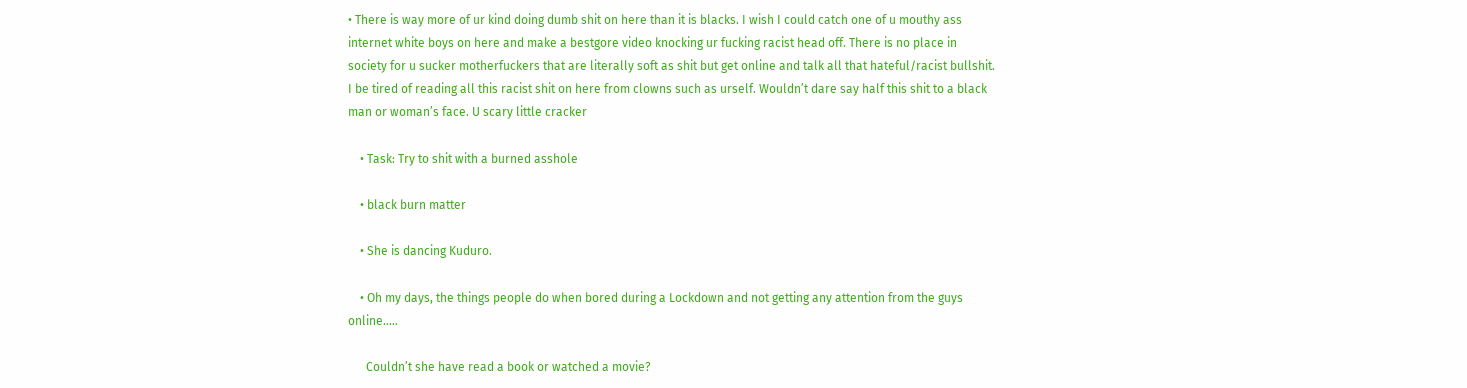• There is way more of ur kind doing dumb shit on here than it is blacks. I wish I could catch one of u mouthy ass internet white boys on here and make a bestgore video knocking ur fucking racist head off. There is no place in society for u sucker motherfuckers that are literally soft as shit but get online and talk all that hateful/racist bullshit. I be tired of reading all this racist shit on here from clowns such as urself. Wouldn’t dare say half this shit to a black man or woman’s face. U scary little cracker

    • Task: Try to shit with a burned asshole

    • black burn matter

    • She is dancing Kuduro.

    • Oh my days, the things people do when bored during a Lockdown and not getting any attention from the guys online…..

      Couldn’t she have read a book or watched a movie?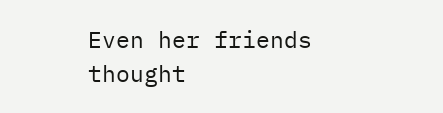Even her friends thought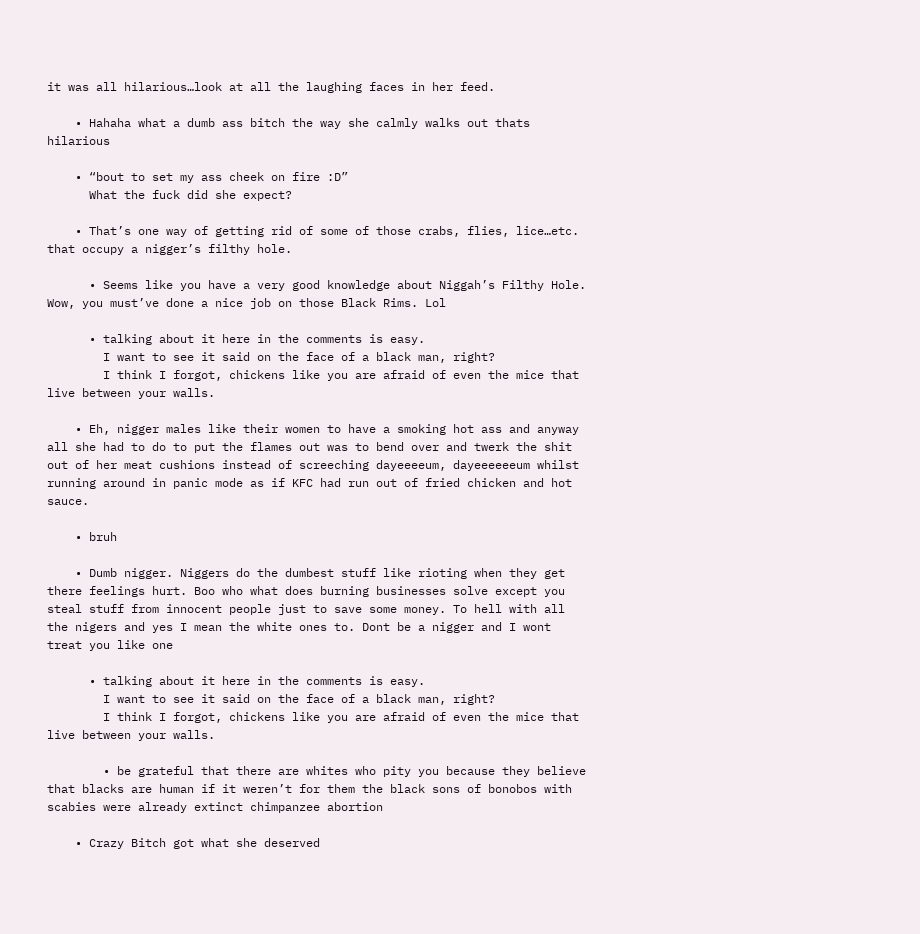it was all hilarious…look at all the laughing faces in her feed.

    • Hahaha what a dumb ass bitch the way she calmly walks out thats hilarious

    • “bout to set my ass cheek on fire :D”
      What the fuck did she expect?

    • That’s one way of getting rid of some of those crabs, flies, lice…etc. that occupy a nigger’s filthy hole.

      • Seems like you have a very good knowledge about Niggah’s Filthy Hole. Wow, you must’ve done a nice job on those Black Rims. Lol

      • talking about it here in the comments is easy.
        I want to see it said on the face of a black man, right?
        I think I forgot, chickens like you are afraid of even the mice that live between your walls.

    • Eh, nigger males like their women to have a smoking hot ass and anyway all she had to do to put the flames out was to bend over and twerk the shit out of her meat cushions instead of screeching dayeeeeum, dayeeeeeeum whilst running around in panic mode as if KFC had run out of fried chicken and hot sauce.

    • bruh

    • Dumb nigger. Niggers do the dumbest stuff like rioting when they get there feelings hurt. Boo who what does burning businesses solve except you steal stuff from innocent people just to save some money. To hell with all the nigers and yes I mean the white ones to. Dont be a nigger and I wont treat you like one

      • talking about it here in the comments is easy.
        I want to see it said on the face of a black man, right?
        I think I forgot, chickens like you are afraid of even the mice that live between your walls.

        • be grateful that there are whites who pity you because they believe that blacks are human if it weren’t for them the black sons of bonobos with scabies were already extinct chimpanzee abortion

    • Crazy Bitch got what she deserved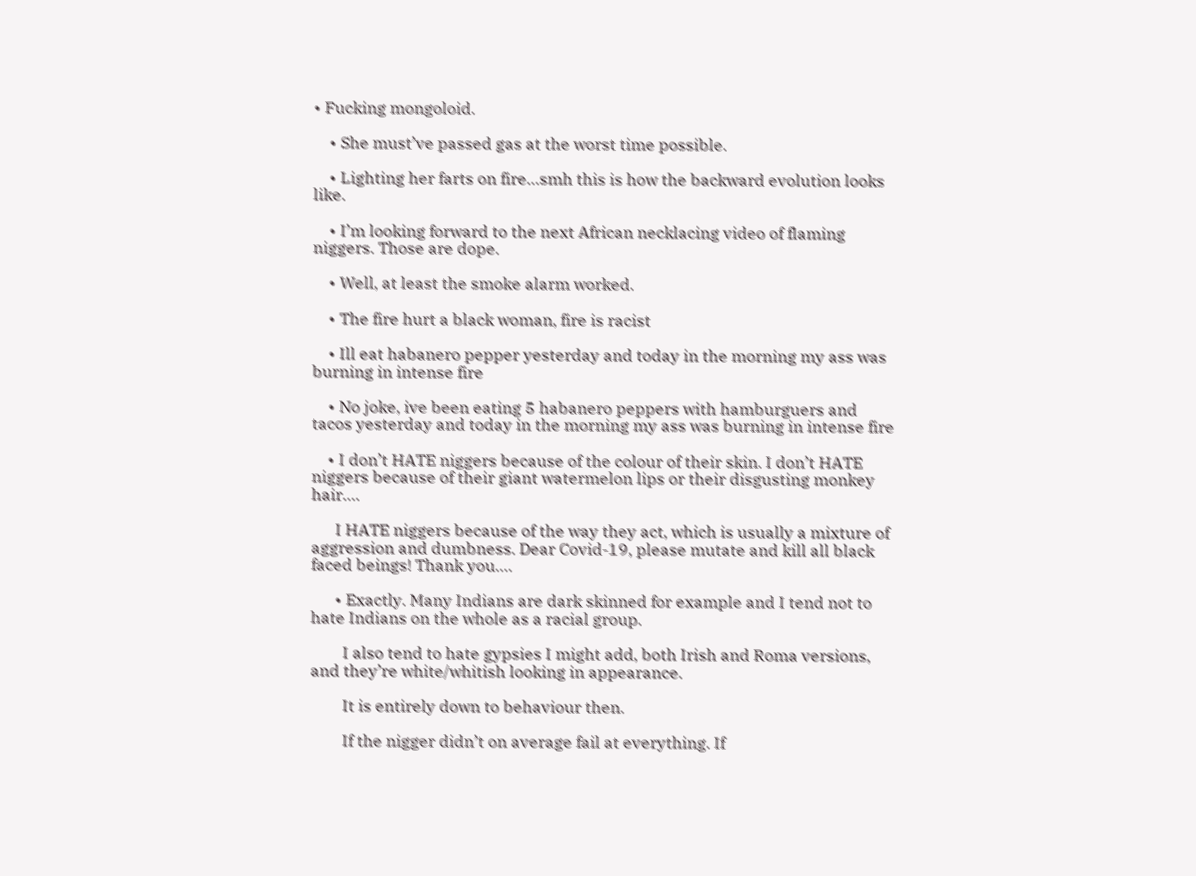• Fucking mongoloid.

    • She must’ve passed gas at the worst time possible.

    • Lighting her farts on fire…smh this is how the backward evolution looks like.

    • I’m looking forward to the next African necklacing video of flaming niggers. Those are dope.

    • Well, at least the smoke alarm worked.

    • The fire hurt a black woman, fire is racist

    • Ill eat habanero pepper yesterday and today in the morning my ass was burning in intense fire

    • No joke, ive been eating 5 habanero peppers with hamburguers and tacos yesterday and today in the morning my ass was burning in intense fire

    • I don’t HATE niggers because of the colour of their skin. I don’t HATE niggers because of their giant watermelon lips or their disgusting monkey hair….

      I HATE niggers because of the way they act, which is usually a mixture of aggression and dumbness. Dear Covid-19, please mutate and kill all black faced beings! Thank you….

      • Exactly. Many Indians are dark skinned for example and I tend not to hate Indians on the whole as a racial group.

        I also tend to hate gypsies I might add, both Irish and Roma versions, and they’re white/whitish looking in appearance.

        It is entirely down to behaviour then.

        If the nigger didn’t on average fail at everything. If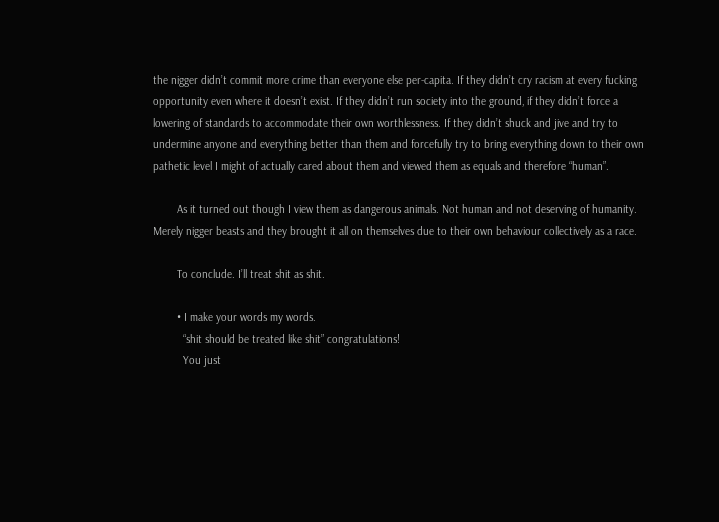the nigger didn’t commit more crime than everyone else per-capita. If they didn’t cry racism at every fucking opportunity even where it doesn’t exist. If they didn’t run society into the ground, if they didn’t force a lowering of standards to accommodate their own worthlessness. If they didn’t shuck and jive and try to undermine anyone and everything better than them and forcefully try to bring everything down to their own pathetic level I might of actually cared about them and viewed them as equals and therefore “human”.

        As it turned out though I view them as dangerous animals. Not human and not deserving of humanity. Merely nigger beasts and they brought it all on themselves due to their own behaviour collectively as a race.

        To conclude. I’ll treat shit as shit.

        • I make your words my words.
          “shit should be treated like shit” congratulations!
          You just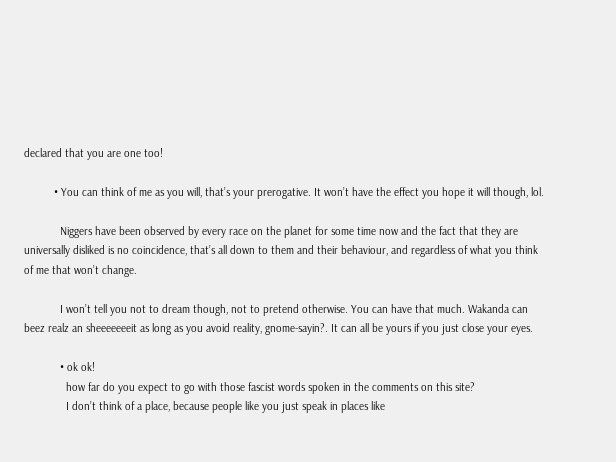declared that you are one too!

          • You can think of me as you will, that’s your prerogative. It won’t have the effect you hope it will though, lol.

            Niggers have been observed by every race on the planet for some time now and the fact that they are universally disliked is no coincidence, that’s all down to them and their behaviour, and regardless of what you think of me that won’t change.

            I won’t tell you not to dream though, not to pretend otherwise. You can have that much. Wakanda can beez realz an sheeeeeeeit as long as you avoid reality, gnome-sayin?. It can all be yours if you just close your eyes.

            • ok ok!
              how far do you expect to go with those fascist words spoken in the comments on this site?
              I don’t think of a place, because people like you just speak in places like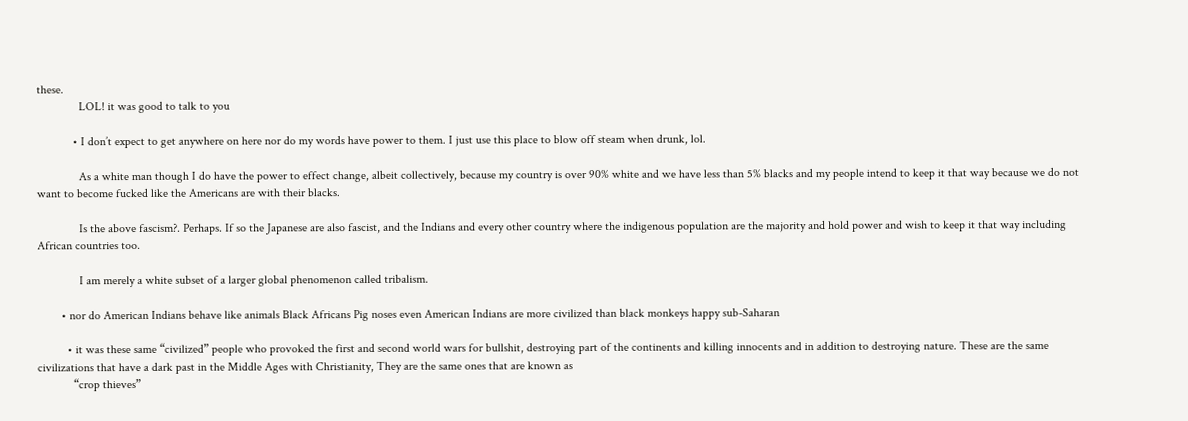these.
              LOL! it was good to talk to you

            • I don’t expect to get anywhere on here nor do my words have power to them. I just use this place to blow off steam when drunk, lol.

              As a white man though I do have the power to effect change, albeit collectively, because my country is over 90% white and we have less than 5% blacks and my people intend to keep it that way because we do not want to become fucked like the Americans are with their blacks.

              Is the above fascism?. Perhaps. If so the Japanese are also fascist, and the Indians and every other country where the indigenous population are the majority and hold power and wish to keep it that way including African countries too.

              I am merely a white subset of a larger global phenomenon called tribalism.

        • nor do American Indians behave like animals Black Africans Pig noses even American Indians are more civilized than black monkeys happy sub-Saharan

          • it was these same “civilized” people who provoked the first and second world wars for bullshit, destroying part of the continents and killing innocents and in addition to destroying nature. These are the same civilizations that have a dark past in the Middle Ages with Christianity, They are the same ones that are known as
            “crop thieves”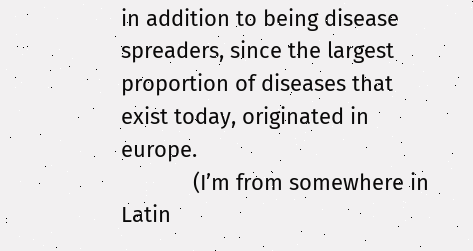in addition to being disease spreaders, since the largest proportion of diseases that exist today, originated in europe.
            (I’m from somewhere in Latin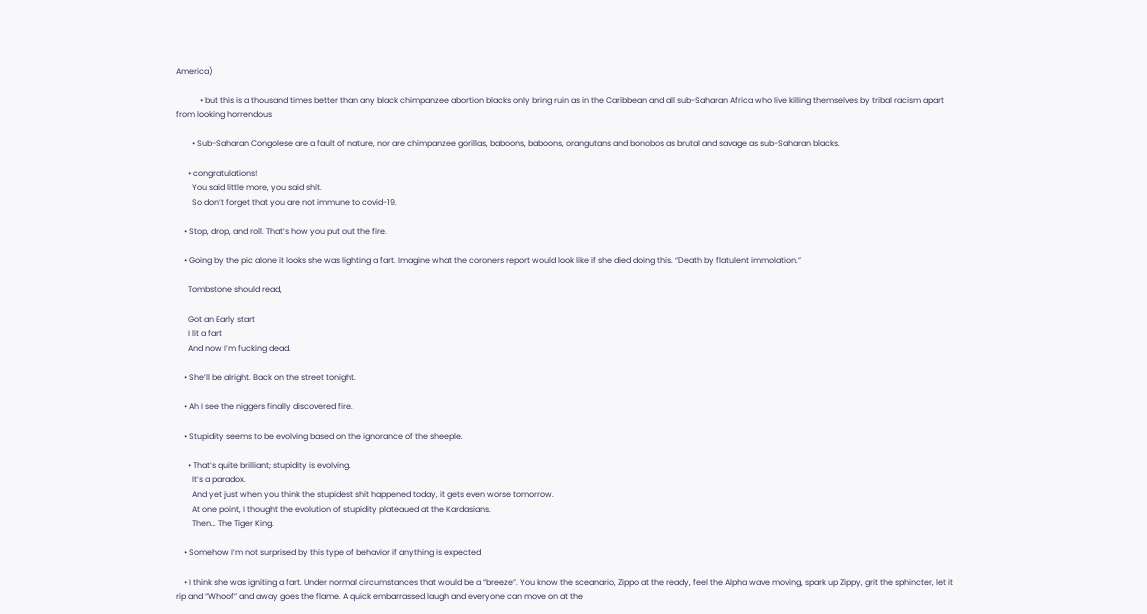America)

            • but this is a thousand times better than any black chimpanzee abortion blacks only bring ruin as in the Caribbean and all sub-Saharan Africa who live killing themselves by tribal racism apart from looking horrendous

        • Sub-Saharan Congolese are a fault of nature, nor are chimpanzee gorillas, baboons, baboons, orangutans and bonobos as brutal and savage as sub-Saharan blacks.

      • congratulations!
        You said little more, you said shit.
        So don’t forget that you are not immune to covid-19.

    • Stop, drop, and roll. That’s how you put out the fire.

    • Going by the pic alone it looks she was lighting a fart. Imagine what the coroners report would look like if she died doing this. “Death by flatulent immolation.”

      Tombstone should read,

      Got an Early start
      I lit a fart
      And now I’m fucking dead.

    • She’ll be alright. Back on the street tonight.

    • Ah I see the niggers finally discovered fire.

    • Stupidity seems to be evolving based on the ignorance of the sheeple.

      • That’s quite brilliant; stupidity is evolving.
        It’s a paradox.
        And yet just when you think the stupidest shit happened today, it gets even worse tomorrow.
        At one point, I thought the evolution of stupidity plateaued at the Kardasians.
        Then… The Tiger King.

    • Somehow I’m not surprised by this type of behavior if anything is expected

    • I think she was igniting a fart. Under normal circumstances that would be a “breeze”. You know the sceanario, Zippo at the ready, feel the Alpha wave moving, spark up Zippy, grit the sphincter, let it rip and “Whoof” and away goes the flame. A quick embarrassed laugh and everyone can move on at the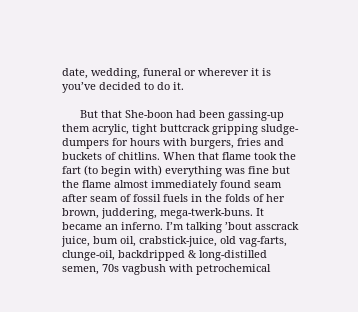date, wedding, funeral or wherever it is you’ve decided to do it.

      But that She-boon had been gassing-up them acrylic, tight buttcrack gripping sludge-dumpers for hours with burgers, fries and buckets of chitlins. When that flame took the fart (to begin with) everything was fine but the flame almost immediately found seam after seam of fossil fuels in the folds of her brown, juddering, mega-twerk-buns. It became an inferno. I’m talking ’bout asscrack juice, bum oil, crabstick-juice, old vag-farts, clunge-oil, backdripped & long-distilled semen, 70s vagbush with petrochemical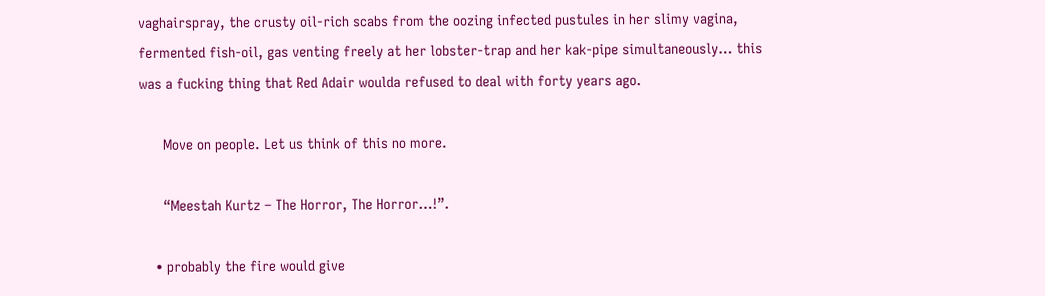vaghairspray, the crusty oil-rich scabs from the oozing infected pustules in her slimy vagina, fermented fish-oil, gas venting freely at her lobster-trap and her kak-pipe simultaneously… this was a fucking thing that Red Adair woulda refused to deal with forty years ago.

      Move on people. Let us think of this no more.

      “Meestah Kurtz – The Horror, The Horror…!”.

    • probably the fire would give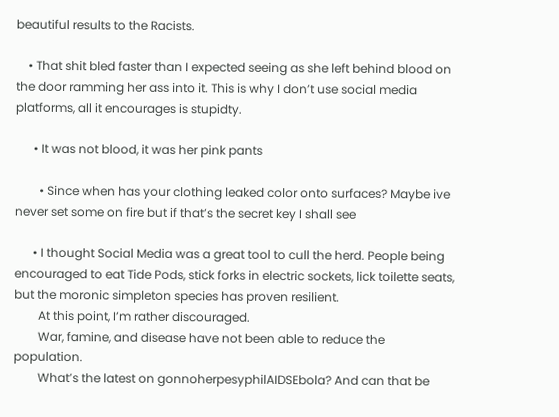beautiful results to the Racists.

    • That shit bled faster than I expected seeing as she left behind blood on the door ramming her ass into it. This is why I don’t use social media platforms, all it encourages is stupidty.

      • It was not blood, it was her pink pants

        • Since when has your clothing leaked color onto surfaces? Maybe ive never set some on fire but if that’s the secret key I shall see

      • I thought Social Media was a great tool to cull the herd. People being encouraged to eat Tide Pods, stick forks in electric sockets, lick toilette seats, but the moronic simpleton species has proven resilient.
        At this point, I’m rather discouraged.
        War, famine, and disease have not been able to reduce the population.
        What’s the latest on gonnoherpesyphilAIDSEbola? And can that be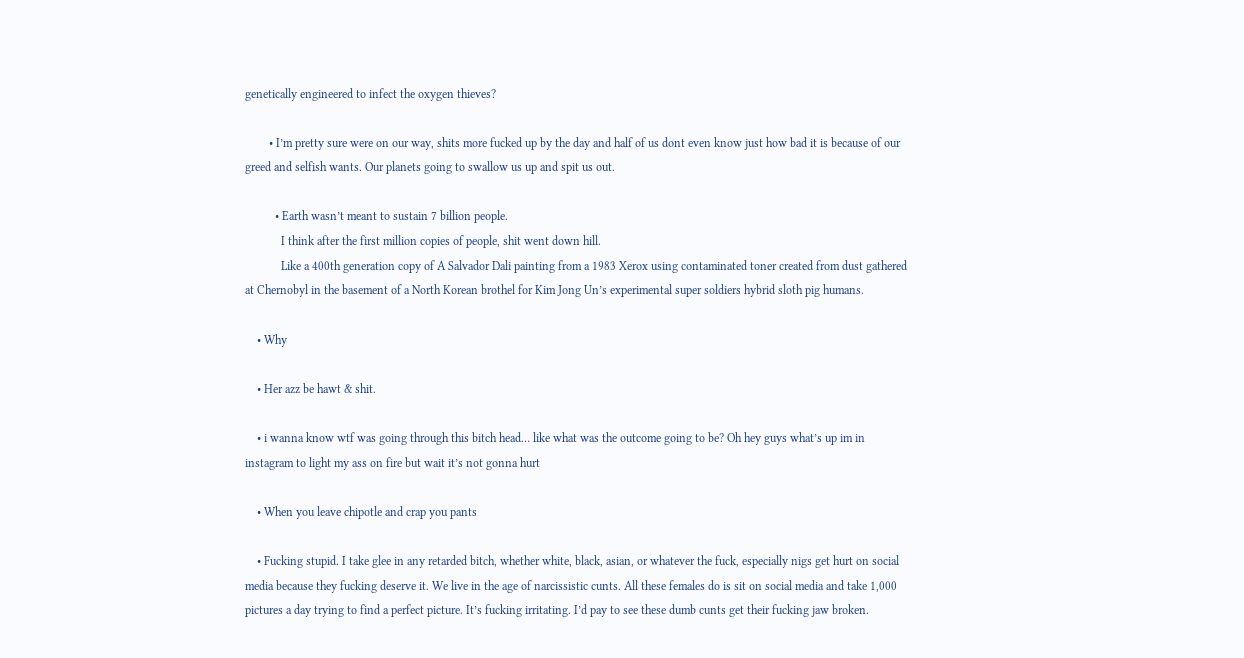genetically engineered to infect the oxygen thieves?

        • I’m pretty sure were on our way, shits more fucked up by the day and half of us dont even know just how bad it is because of our greed and selfish wants. Our planets going to swallow us up and spit us out.

          • Earth wasn’t meant to sustain 7 billion people.
            I think after the first million copies of people, shit went down hill.
            Like a 400th generation copy of A Salvador Dali painting from a 1983 Xerox using contaminated toner created from dust gathered at Chernobyl in the basement of a North Korean brothel for Kim Jong Un’s experimental super soldiers hybrid sloth pig humans.

    • Why

    • Her azz be hawt & shit.

    • i wanna know wtf was going through this bitch head… like what was the outcome going to be? Oh hey guys what’s up im in instagram to light my ass on fire but wait it’s not gonna hurt

    • When you leave chipotle and crap you pants

    • Fucking stupid. I take glee in any retarded bitch, whether white, black, asian, or whatever the fuck, especially nigs get hurt on social media because they fucking deserve it. We live in the age of narcissistic cunts. All these females do is sit on social media and take 1,000 pictures a day trying to find a perfect picture. It’s fucking irritating. I’d pay to see these dumb cunts get their fucking jaw broken.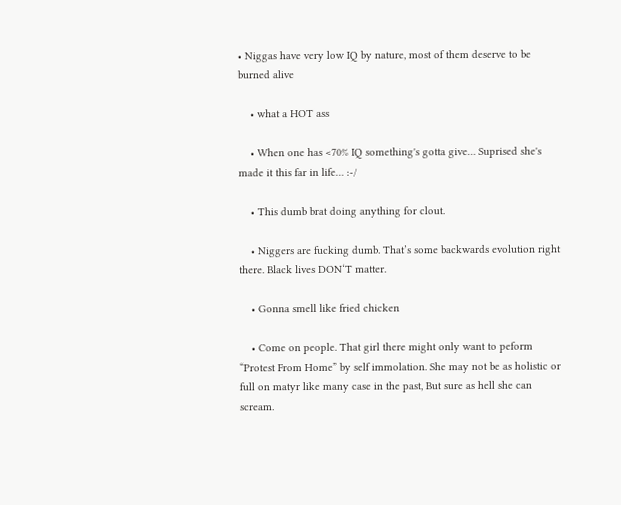• Niggas have very low IQ by nature, most of them deserve to be burned alive

    • what a HOT ass

    • When one has <70% IQ something's gotta give… Suprised she's made it this far in life… :-/

    • This dumb brat doing anything for clout.

    • Niggers are fucking dumb. That’s some backwards evolution right there. Black lives DON‘T matter.

    • Gonna smell like fried chicken

    • Come on people. That girl there might only want to peform “Protest From Home” by self immolation. She may not be as holistic or full on matyr like many case in the past, But sure as hell she can scream.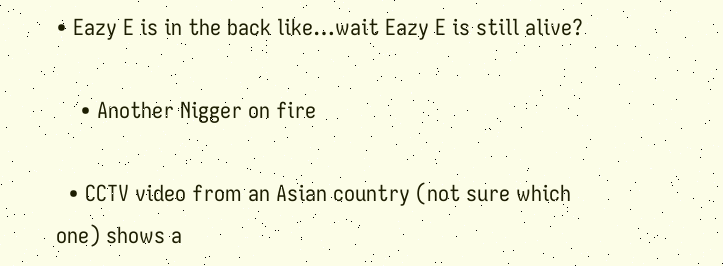• Eazy E is in the back like…wait Eazy E is still alive?

    • Another Nigger on fire

  • CCTV video from an Asian country (not sure which one) shows a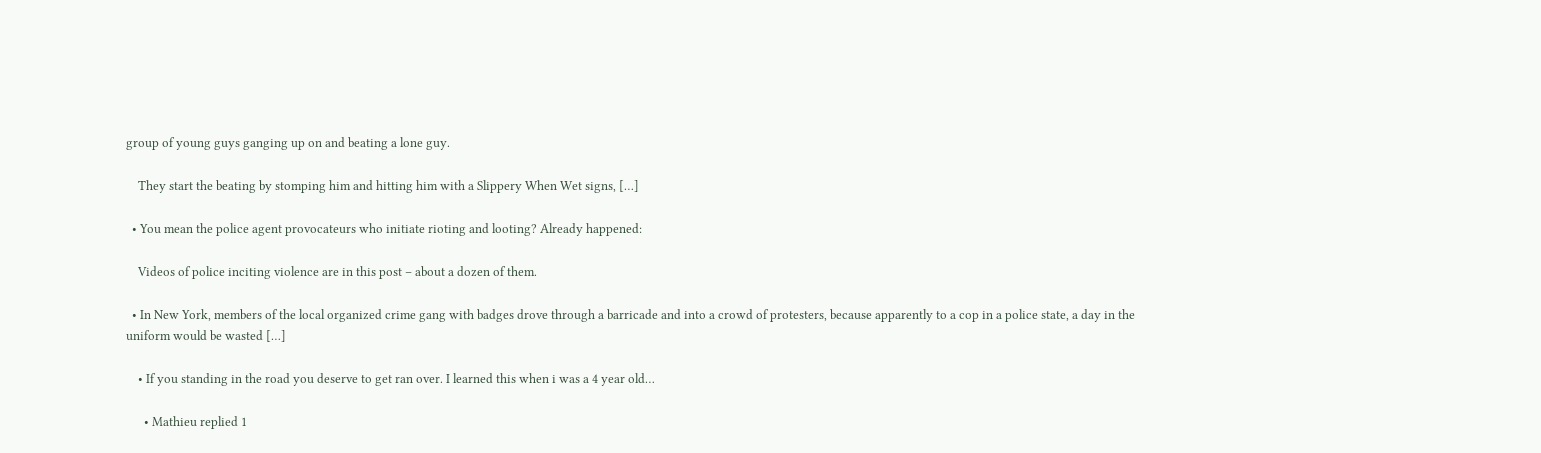group of young guys ganging up on and beating a lone guy.

    They start the beating by stomping him and hitting him with a Slippery When Wet signs, […]

  • You mean the police agent provocateurs who initiate rioting and looting? Already happened:

    Videos of police inciting violence are in this post – about a dozen of them.

  • In New York, members of the local organized crime gang with badges drove through a barricade and into a crowd of protesters, because apparently to a cop in a police state, a day in the uniform would be wasted […]

    • If you standing in the road you deserve to get ran over. I learned this when i was a 4 year old…

      • Mathieu replied 1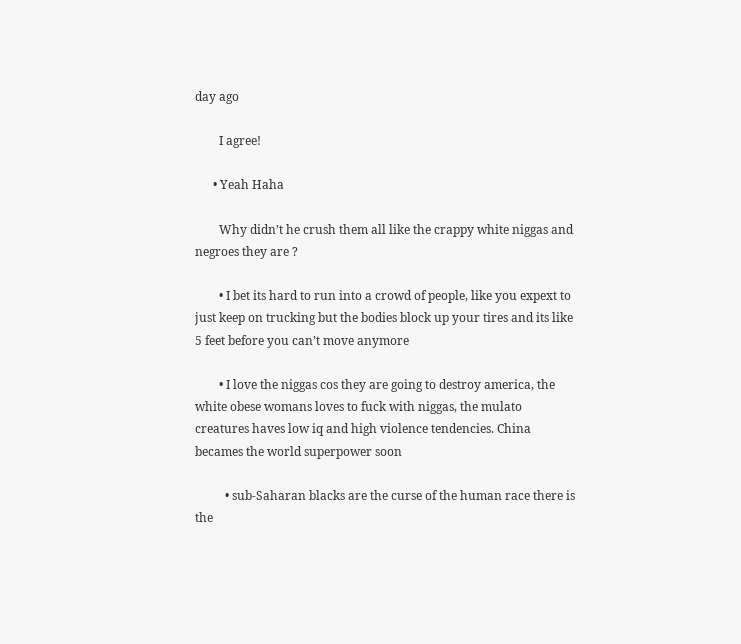day ago

        I agree!

      • Yeah Haha

        Why didn’t he crush them all like the crappy white niggas and negroes they are ?

        • I bet its hard to run into a crowd of people, like you expext to just keep on trucking but the bodies block up your tires and its like 5 feet before you can’t move anymore

        • I love the niggas cos they are going to destroy america, the white obese womans loves to fuck with niggas, the mulato creatures haves low iq and high violence tendencies. China becames the world superpower soon

          • sub-Saharan blacks are the curse of the human race there is the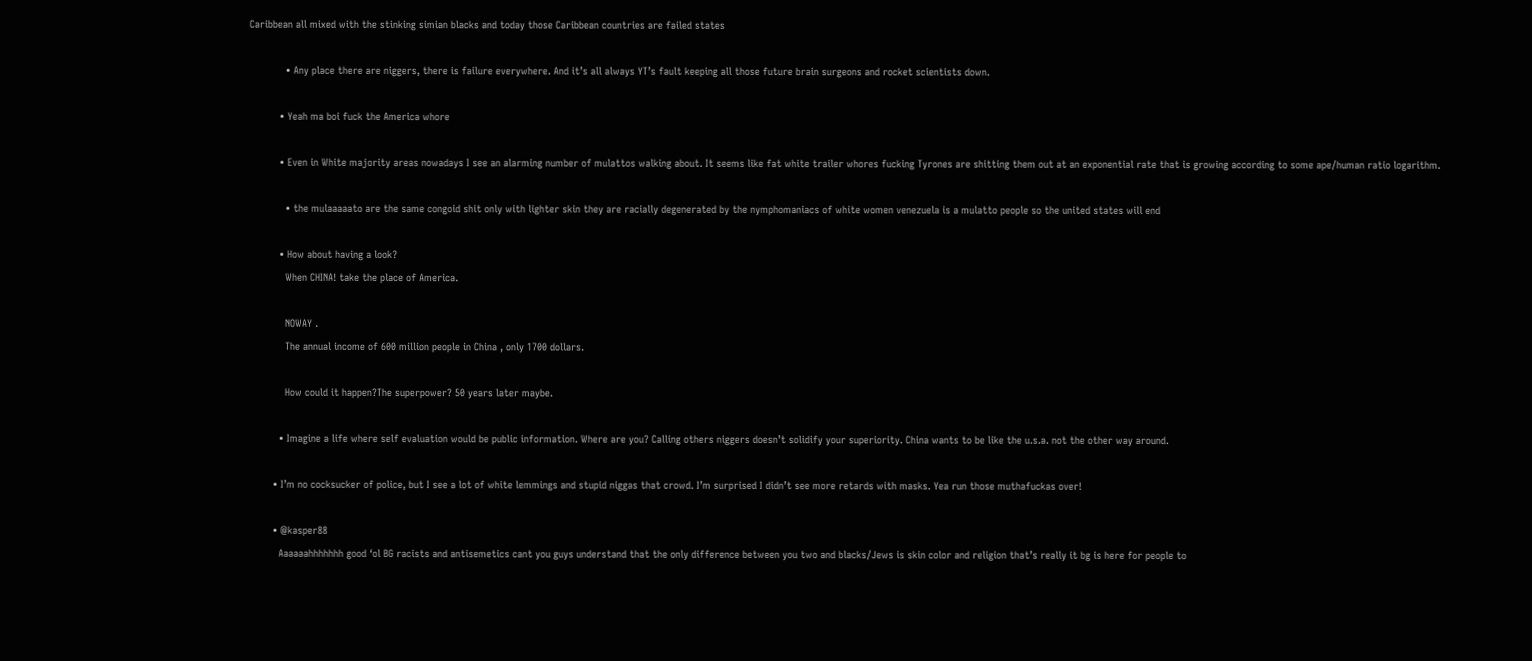Caribbean all mixed with the stinking simian blacks and today those Caribbean countries are failed states

            • Any place there are niggers, there is failure everywhere. And it’s all always YT’s fault keeping all those future brain surgeons and rocket scientists down.

          • Yeah ma boi fuck the America whore

          • Even in White majority areas nowadays I see an alarming number of mulattos walking about. It seems like fat white trailer whores fucking Tyrones are shitting them out at an exponential rate that is growing according to some ape/human ratio logarithm.

            • the mulaaaaato are the same congoid shit only with lighter skin they are racially degenerated by the nymphomaniacs of white women venezuela is a mulatto people so the united states will end

          • How about having a look?
            When CHINA! take the place of America.

            NOWAY .
            The annual income of 600 million people in China , only 1700 dollars.

            How could it happen?The superpower? 50 years later maybe.

          • Imagine a life where self evaluation would be public information. Where are you? Calling others niggers doesn’t solidify your superiority. China wants to be like the u.s.a. not the other way around.

        • I’m no cocksucker of police, but I see a lot of white lemmings and stupid niggas that crowd. I’m surprised I didn’t see more retards with masks. Yea run those muthafuckas over!

        • @kasper88
          Aaaaaahhhhhhh good ‘ol BG racists and antisemetics cant you guys understand that the only difference between you two and blacks/Jews is skin color and religion that’s really it bg is here for people to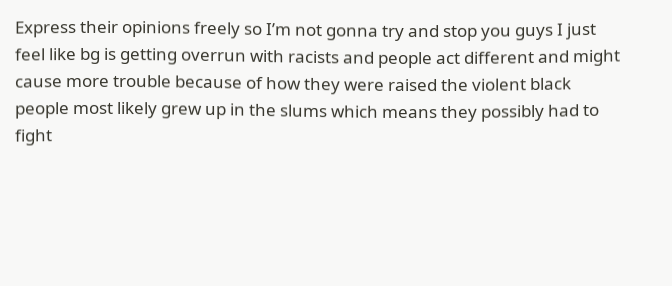Express their opinions freely so I’m not gonna try and stop you guys I just feel like bg is getting overrun with racists and people act different and might cause more trouble because of how they were raised the violent black people most likely grew up in the slums which means they possibly had to fight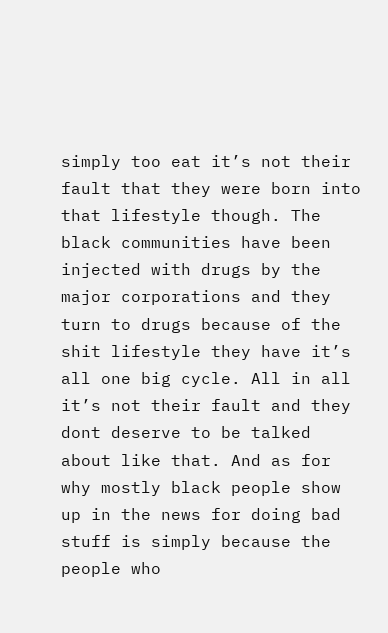simply too eat it’s not their fault that they were born into that lifestyle though. The black communities have been injected with drugs by the major corporations and they turn to drugs because of the shit lifestyle they have it’s all one big cycle. All in all it’s not their fault and they dont deserve to be talked about like that. And as for why mostly black people show up in the news for doing bad stuff is simply because the people who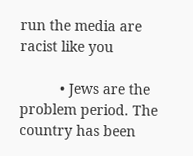run the media are racist like you

          • Jews are the problem period. The country has been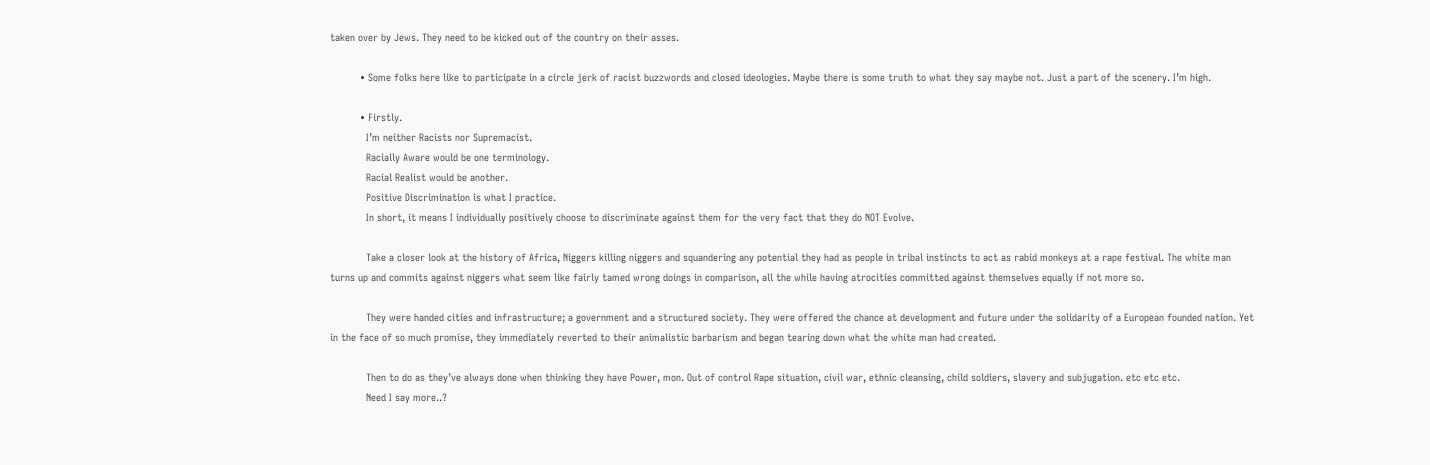taken over by Jews. They need to be kicked out of the country on their asses.

          • Some folks here like to participate in a circle jerk of racist buzzwords and closed ideologies. Maybe there is some truth to what they say maybe not. Just a part of the scenery. I’m high.

          • Firstly.
            I’m neither Racists nor Supremacist.
            Racially Aware would be one terminology.
            Racial Realist would be another.
            Positive Discrimination is what I practice.
            In short, it means I individually positively choose to discriminate against them for the very fact that they do NOT Evolve.

            Take a closer look at the history of Africa, Niggers killing niggers and squandering any potential they had as people in tribal instincts to act as rabid monkeys at a rape festival. The white man turns up and commits against niggers what seem like fairly tamed wrong doings in comparison, all the while having atrocities committed against themselves equally if not more so.

            They were handed cities and infrastructure; a government and a structured society. They were offered the chance at development and future under the solidarity of a European founded nation. Yet in the face of so much promise, they immediately reverted to their animalistic barbarism and began tearing down what the white man had created.

            Then to do as they’ve always done when thinking they have Power, mon. Out of control Rape situation, civil war, ethnic cleansing, child soldiers, slavery and subjugation. etc etc etc.
            Need I say more..?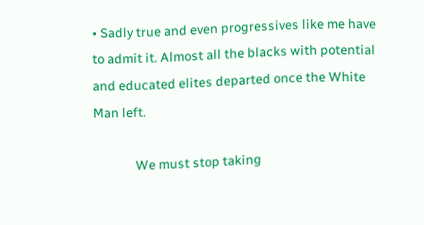• Sadly true and even progressives like me have to admit it. Almost all the blacks with potential and educated elites departed once the White Man left.

              We must stop taking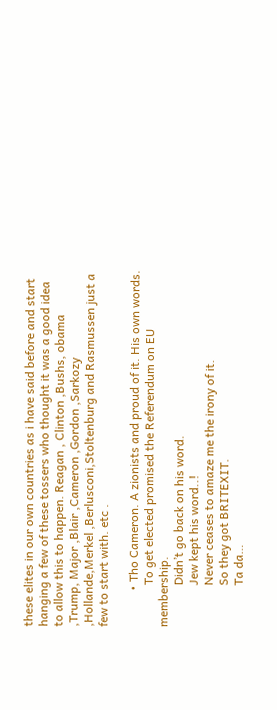these elites in our own countries as i have said before and start hanging a few of these tossers who thought it was a good idea to allow this to happen. Reagan , Clinton ,Bushs, obama ,Trump, Major ,Blair ,Cameron ,Gordon ,Sarkozy ,Hollande,Merkel ,Berlusconi,Stoltenburg and Rasmussen just a few to start with. etc .

            • Tho Cameron. A zionists and proud of it. His own words.
              To get elected promised the Referendum on EU membership.
              Didn’t go back on his word.
              Jew kept his word..!
              Never ceases to amaze me the irony of it.
              So they got BRITEXIT.
              Ta da…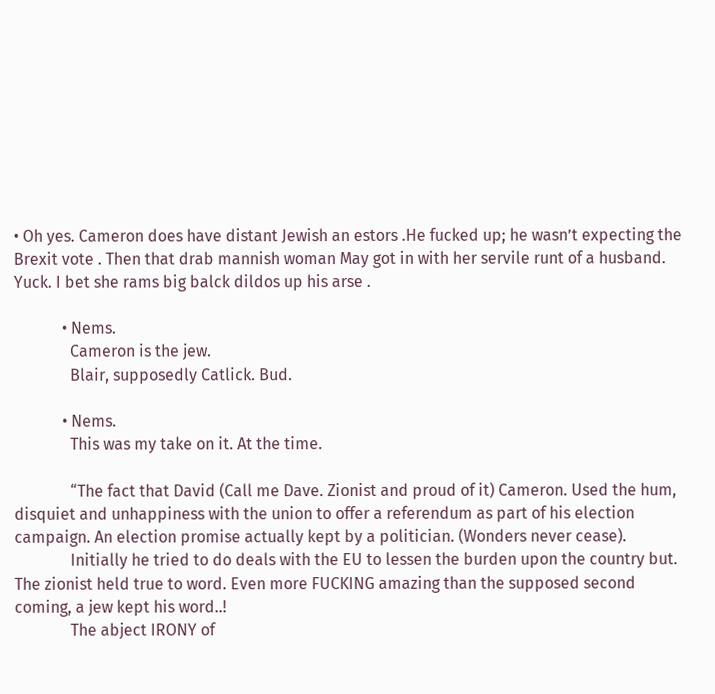• Oh yes. Cameron does have distant Jewish an estors .He fucked up; he wasn’t expecting the Brexit vote . Then that drab mannish woman May got in with her servile runt of a husband. Yuck. I bet she rams big balck dildos up his arse .

            • Nems.
              Cameron is the jew.
              Blair, supposedly Catlick. Bud.

            • Nems.
              This was my take on it. At the time.

              “The fact that David (Call me Dave. Zionist and proud of it) Cameron. Used the hum, disquiet and unhappiness with the union to offer a referendum as part of his election campaign. An election promise actually kept by a politician. (Wonders never cease).
              Initially he tried to do deals with the EU to lessen the burden upon the country but. The zionist held true to word. Even more FUCKING amazing than the supposed second coming, a jew kept his word..!
              The abject IRONY of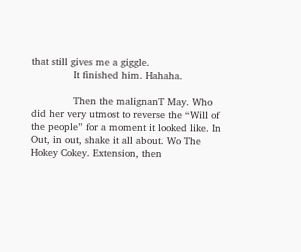that still gives me a giggle.
              It finished him. Hahaha.

              Then the malignanT May. Who did her very utmost to reverse the “Will of the people” for a moment it looked like. In Out, in out, shake it all about. Wo The Hokey Cokey. Extension, then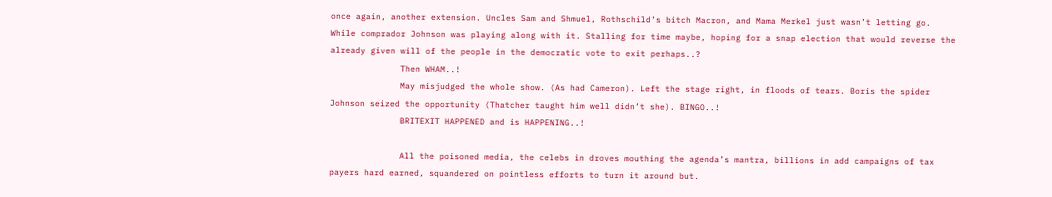once again, another extension. Uncles Sam and Shmuel, Rothschild’s bitch Macron, and Mama Merkel just wasn’t letting go. While comprador Johnson was playing along with it. Stalling for time maybe, hoping for a snap election that would reverse the already given will of the people in the democratic vote to exit perhaps..?
              Then WHAM..!
              May misjudged the whole show. (As had Cameron). Left the stage right, in floods of tears. Boris the spider Johnson seized the opportunity (Thatcher taught him well didn’t she). BINGO..!
              BRITEXIT HAPPENED and is HAPPENING..!

              All the poisoned media, the celebs in droves mouthing the agenda’s mantra, billions in add campaigns of tax payers hard earned, squandered on pointless efforts to turn it around but.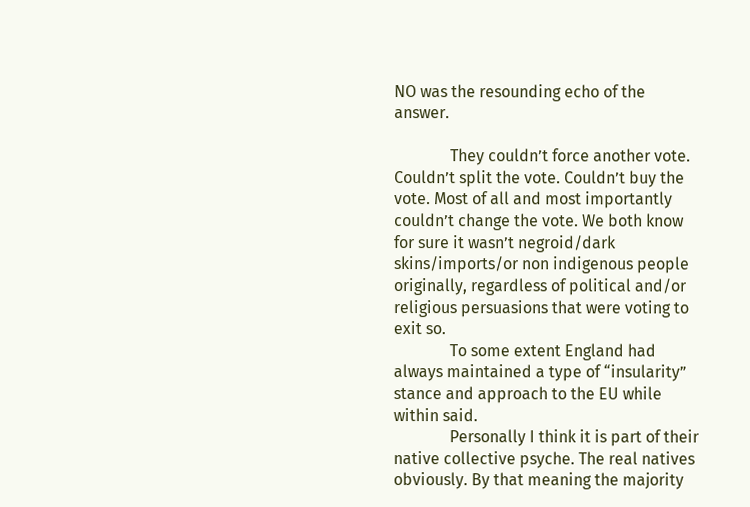NO was the resounding echo of the answer.

              They couldn’t force another vote. Couldn’t split the vote. Couldn’t buy the vote. Most of all and most importantly couldn’t change the vote. We both know for sure it wasn’t negroid/dark skins/imports/or non indigenous people originally, regardless of political and/or religious persuasions that were voting to exit so.
              To some extent England had always maintained a type of “insularity” stance and approach to the EU while within said.
              Personally I think it is part of their native collective psyche. The real natives obviously. By that meaning the majority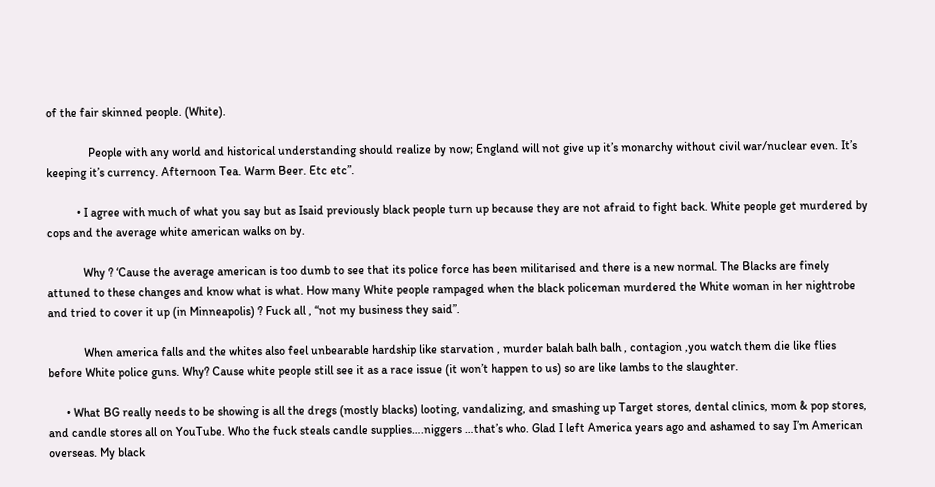of the fair skinned people. (White).

              People with any world and historical understanding should realize by now; England will not give up it’s monarchy without civil war/nuclear even. It’s keeping it’s currency. Afternoon Tea. Warm Beer. Etc etc”.

          • I agree with much of what you say but as Isaid previously black people turn up because they are not afraid to fight back. White people get murdered by cops and the average white american walks on by.

            Why ? ‘Cause the average american is too dumb to see that its police force has been militarised and there is a new normal. The Blacks are finely attuned to these changes and know what is what. How many White people rampaged when the black policeman murdered the White woman in her nightrobe and tried to cover it up (in Minneapolis) ? Fuck all , “not my business they said”.

            When america falls and the whites also feel unbearable hardship like starvation , murder balah balh balh , contagion ,you watch them die like flies before White police guns. Why? Cause white people still see it as a race issue (it won’t happen to us) so are like lambs to the slaughter.

      • What BG really needs to be showing is all the dregs (mostly blacks) looting, vandalizing, and smashing up Target stores, dental clinics, mom & pop stores, and candle stores all on YouTube. Who the fuck steals candle supplies….niggers …that’s who. Glad I left America years ago and ashamed to say I’m American overseas. My black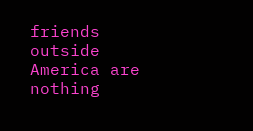friends outside America are nothing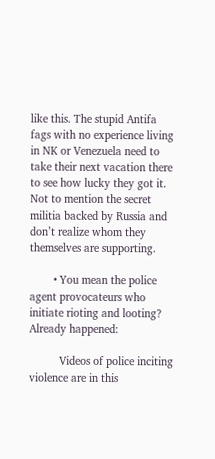like this. The stupid Antifa fags with no experience living in NK or Venezuela need to take their next vacation there to see how lucky they got it. Not to mention the secret militia backed by Russia and don’t realize whom they themselves are supporting.

        • You mean the police agent provocateurs who initiate rioting and looting? Already happened:

          Videos of police inciting violence are in this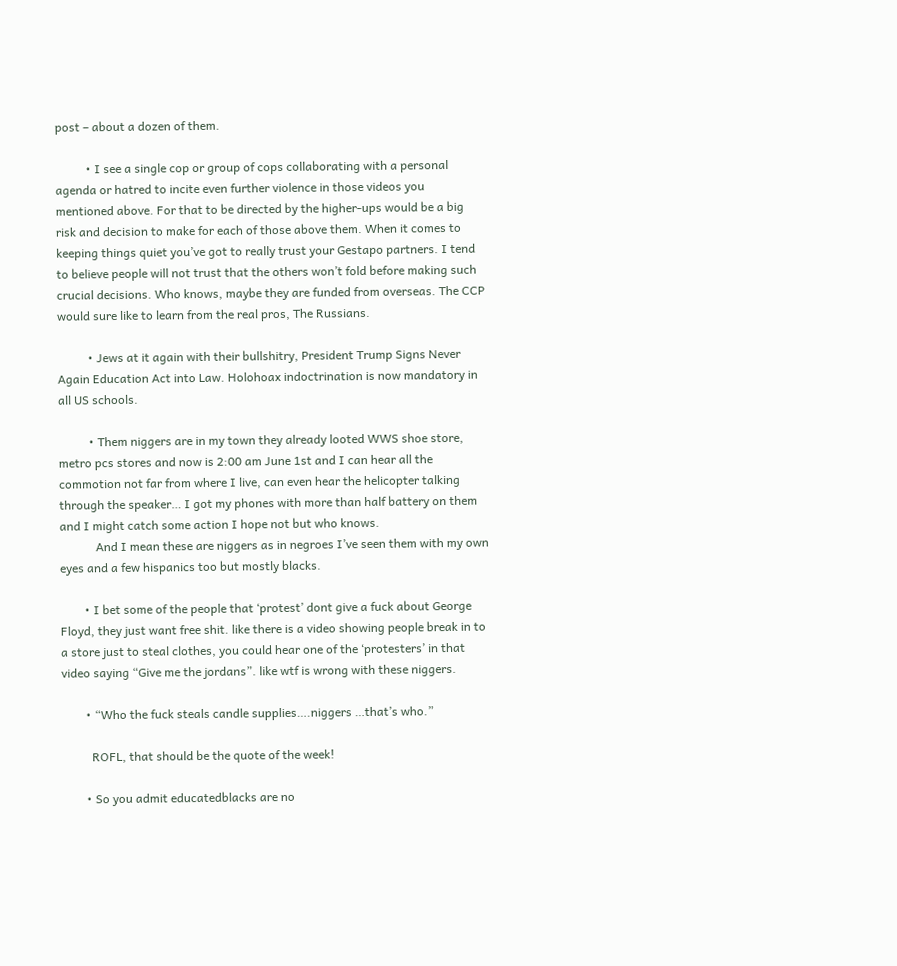post – about a dozen of them.

          • I see a single cop or group of cops collaborating with a personal agenda or hatred to incite even further violence in those videos you mentioned above. For that to be directed by the higher-ups would be a big risk and decision to make for each of those above them. When it comes to keeping things quiet you’ve got to really trust your Gestapo partners. I tend to believe people will not trust that the others won’t fold before making such crucial decisions. Who knows, maybe they are funded from overseas. The CCP would sure like to learn from the real pros, The Russians.

          • Jews at it again with their bullshitry, President Trump Signs Never Again Education Act into Law. Holohoax indoctrination is now mandatory in all US schools.

          • Them niggers are in my town they already looted WWS shoe store, metro pcs stores and now is 2:00 am June 1st and I can hear all the commotion not far from where I live, can even hear the helicopter talking through the speaker… I got my phones with more than half battery on them and I might catch some action I hope not but who knows.
            And I mean these are niggers as in negroes I’ve seen them with my own eyes and a few hispanics too but mostly blacks.

        • I bet some of the people that ‘protest’ dont give a fuck about George Floyd, they just want free shit. like there is a video showing people break in to a store just to steal clothes, you could hear one of the ‘protesters’ in that video saying “Give me the jordans”. like wtf is wrong with these niggers.

        • “Who the fuck steals candle supplies….niggers …that’s who.”

          ROFL, that should be the quote of the week!

        • So you admit educatedblacks are no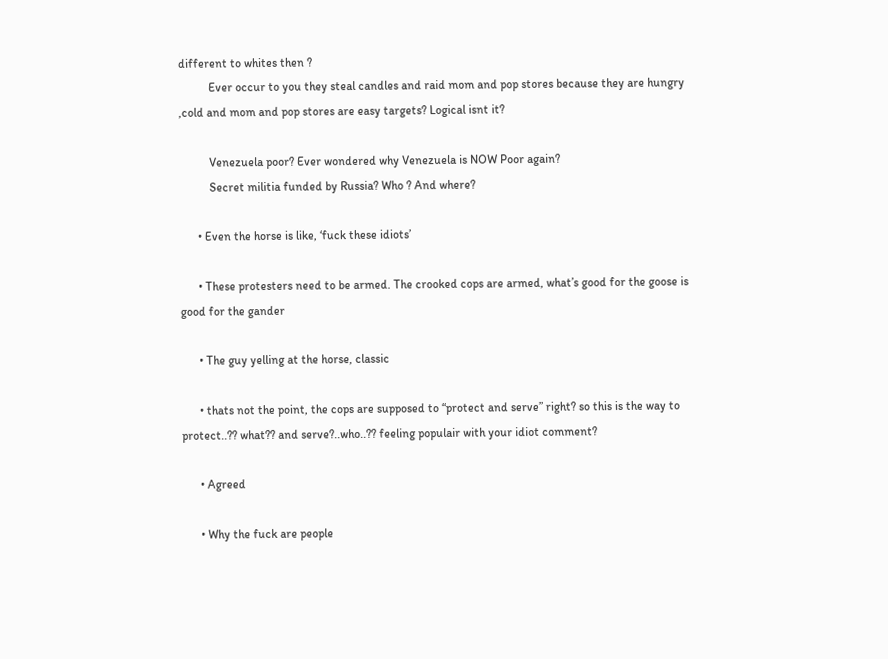different to whites then ?
          Ever occur to you they steal candles and raid mom and pop stores because they are hungry ,cold and mom and pop stores are easy targets? Logical isnt it?

          Venezuela poor? Ever wondered why Venezuela is NOW Poor again?
          Secret militia funded by Russia? Who ? And where?

      • Even the horse is like, ‘fuck these idiots’

      • These protesters need to be armed. The crooked cops are armed, what’s good for the goose is good for the gander

      • The guy yelling at the horse, classic

      • thats not the point, the cops are supposed to “protect and serve” right? so this is the way to protect..?? what?? and serve?..who..?? feeling populair with your idiot comment?

      • Agreed

      • Why the fuck are people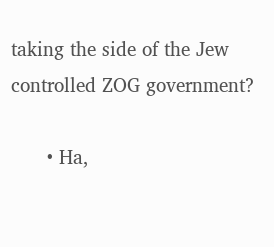taking the side of the Jew controlled ZOG government?

      • Ha,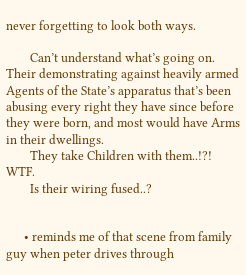never forgetting to look both ways.

        Can’t understand what’s going on. Their demonstrating against heavily armed Agents of the State’s apparatus that’s been abusing every right they have since before they were born, and most would have Arms in their dwellings.
        They take Children with them..!?! WTF.
        Is their wiring fused..?


      • reminds me of that scene from family guy when peter drives through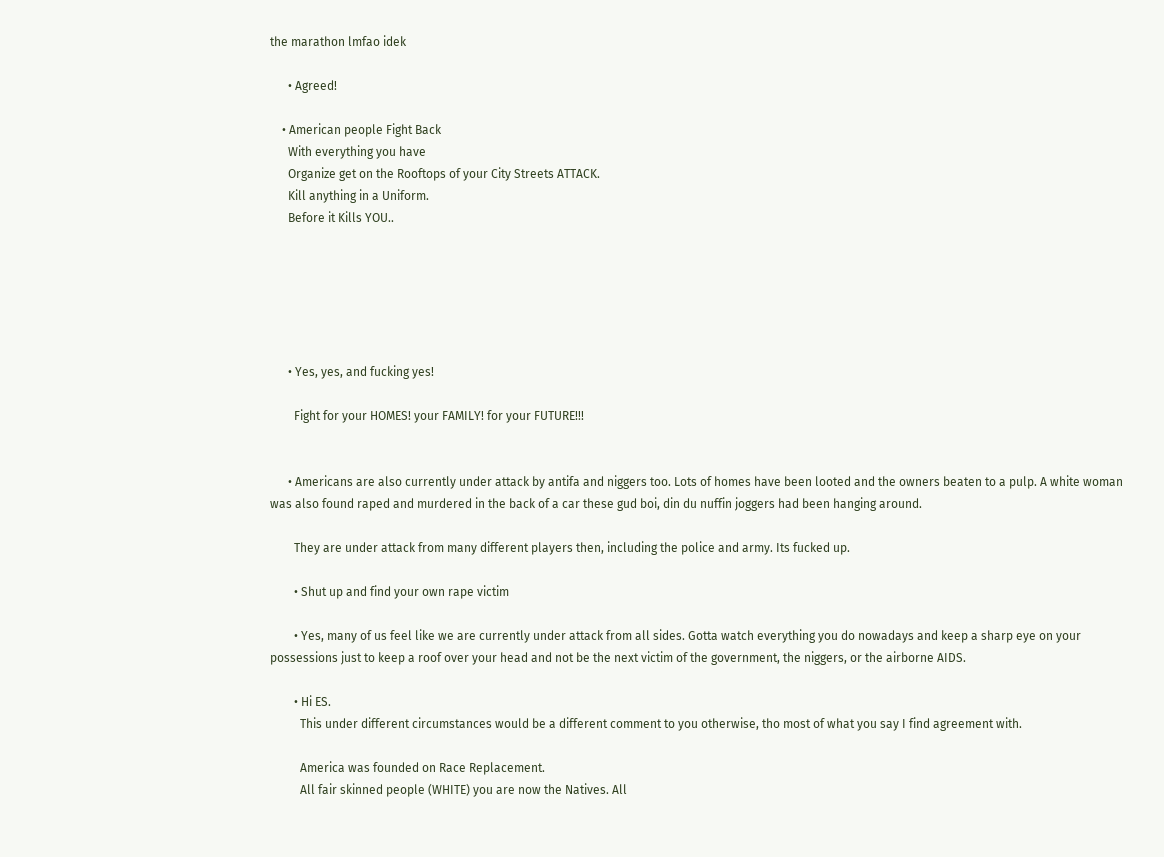the marathon lmfao idek

      • Agreed!

    • American people Fight Back
      With everything you have
      Organize get on the Rooftops of your City Streets ATTACK.
      Kill anything in a Uniform.
      Before it Kills YOU..






      • Yes, yes, and fucking yes!

        Fight for your HOMES! your FAMILY! for your FUTURE!!!


      • Americans are also currently under attack by antifa and niggers too. Lots of homes have been looted and the owners beaten to a pulp. A white woman was also found raped and murdered in the back of a car these gud boi, din du nuffin joggers had been hanging around.

        They are under attack from many different players then, including the police and army. Its fucked up.

        • Shut up and find your own rape victim

        • Yes, many of us feel like we are currently under attack from all sides. Gotta watch everything you do nowadays and keep a sharp eye on your possessions just to keep a roof over your head and not be the next victim of the government, the niggers, or the airborne AIDS.

        • Hi ES.
          This under different circumstances would be a different comment to you otherwise, tho most of what you say I find agreement with.

          America was founded on Race Replacement.
          All fair skinned people (WHITE) you are now the Natives. All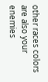other races colors are also your enemies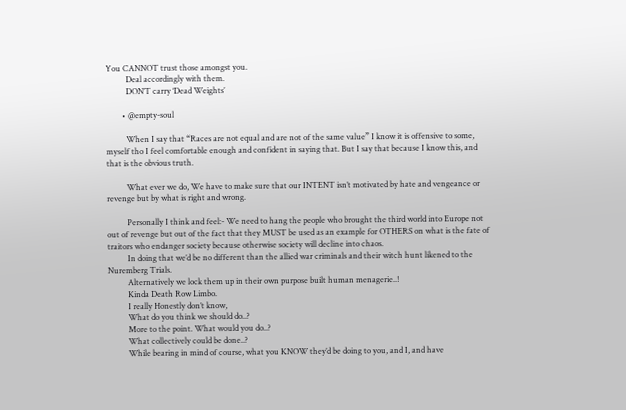You CANNOT trust those amongst you.
          Deal accordingly with them.
          DON’T carry ‘Dead Weights’

        • @empty-soul

          When I say that “Races are not equal and are not of the same value” I know it is offensive to some, myself tho I feel comfortable enough and confident in saying that. But I say that because I know this, and that is the obvious truth.

          What ever we do, We have to make sure that our INTENT isn’t motivated by hate and vengeance or revenge but by what is right and wrong.

          Personally I think and feel:- We need to hang the people who brought the third world into Europe not out of revenge but out of the fact that they MUST be used as an example for OTHERS on what is the fate of traitors who endanger society because otherwise society will decline into chaos.
          In doing that we’d be no different than the allied war criminals and their witch hunt likened to the Nuremberg Trials.
          Alternatively we lock them up in their own purpose built human menagerie..!
          Kinda Death Row Limbo.
          I really Honestly don’t know,
          What do you think we should do..?
          More to the point. What would you do..?
          What collectively could be done..?
          While bearing in mind of course, what you KNOW they’d be doing to you, and I, and have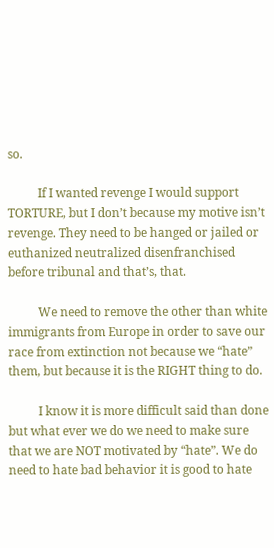so.

          If I wanted revenge I would support TORTURE, but I don’t because my motive isn’t revenge. They need to be hanged or jailed or euthanized neutralized disenfranchised before tribunal and that’s, that.

          We need to remove the other than white immigrants from Europe in order to save our race from extinction not because we “hate” them, but because it is the RIGHT thing to do.

          I know it is more difficult said than done but what ever we do we need to make sure that we are NOT motivated by “hate”. We do need to hate bad behavior it is good to hate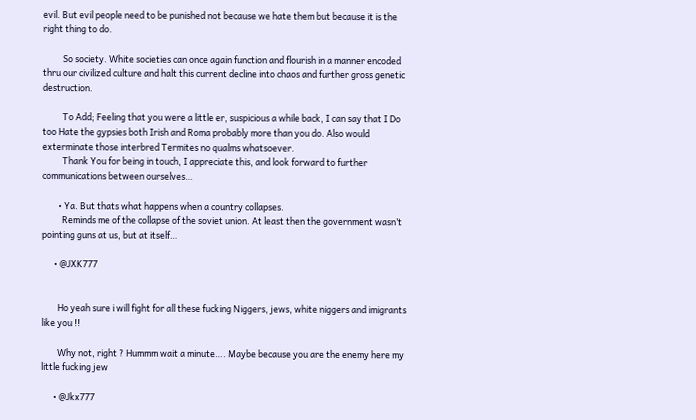evil. But evil people need to be punished not because we hate them but because it is the right thing to do.

          So society. White societies can once again function and flourish in a manner encoded thru our civilized culture and halt this current decline into chaos and further gross genetic destruction.

          To Add; Feeling that you were a little er, suspicious a while back, I can say that I Do too Hate the gypsies both Irish and Roma probably more than you do. Also would exterminate those interbred Termites no qualms whatsoever.
          Thank You for being in touch, I appreciate this, and look forward to further communications between ourselves…

        • Ya. But thats what happens when a country collapses.
          Reminds me of the collapse of the soviet union. At least then the government wasn’t pointing guns at us, but at itself…

      • @JXK777


        Ho yeah sure i will fight for all these fucking Niggers, jews, white niggers and imigrants like you !!

        Why not, right ? Hummm wait a minute…. Maybe because you are the enemy here my little fucking jew

      • @Jkx777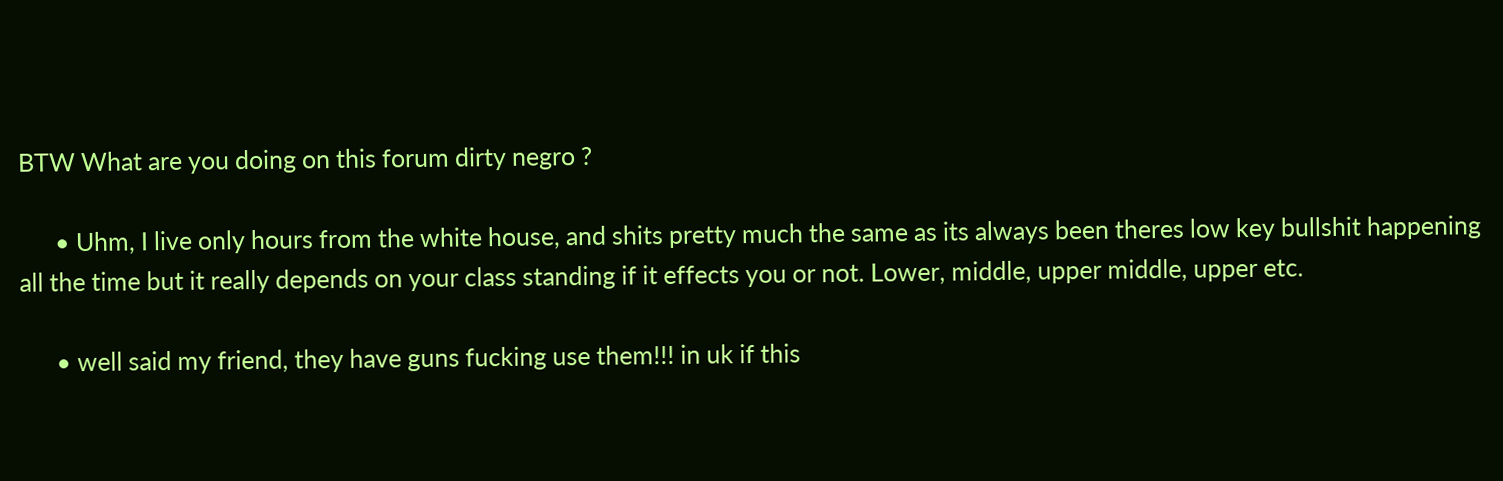BTW What are you doing on this forum dirty negro ?

      • Uhm, I live only hours from the white house, and shits pretty much the same as its always been theres low key bullshit happening all the time but it really depends on your class standing if it effects you or not. Lower, middle, upper middle, upper etc.

      • well said my friend, they have guns fucking use them!!! in uk if this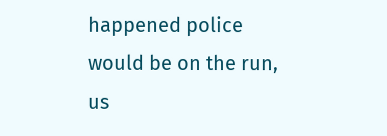happened police would be on the run, us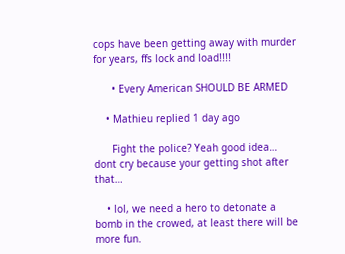cops have been getting away with murder for years, ffs lock and load!!!!

      • Every American SHOULD BE ARMED

    • Mathieu replied 1 day ago

      Fight the police? Yeah good idea… dont cry because your getting shot after that…

    • lol, we need a hero to detonate a bomb in the crowed, at least there will be more fun.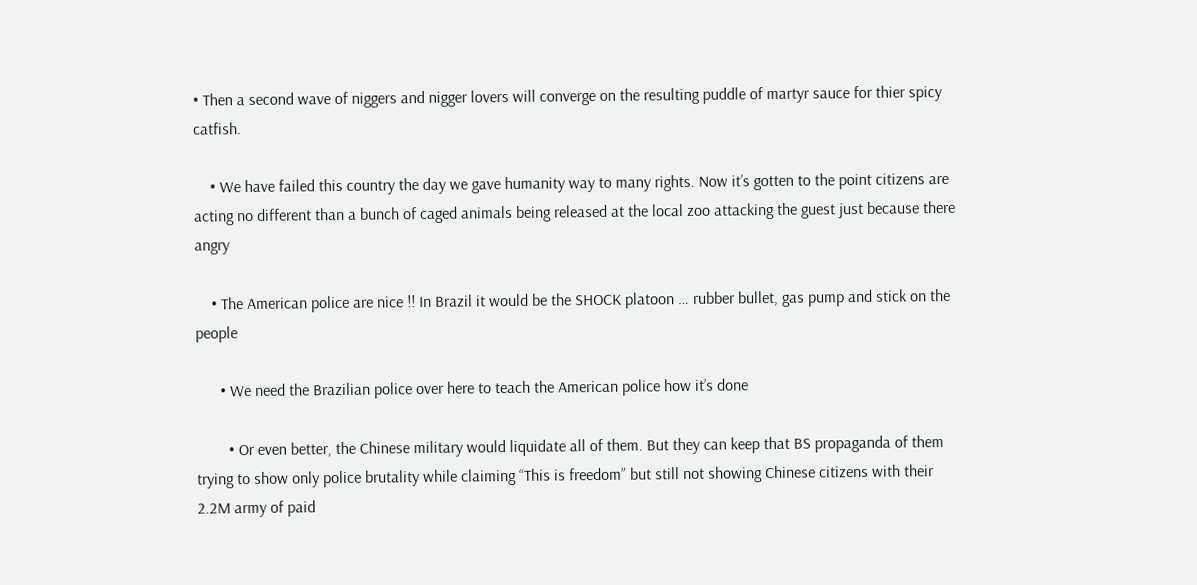• Then a second wave of niggers and nigger lovers will converge on the resulting puddle of martyr sauce for thier spicy catfish.

    • We have failed this country the day we gave humanity way to many rights. Now it’s gotten to the point citizens are acting no different than a bunch of caged animals being released at the local zoo attacking the guest just because there angry

    • The American police are nice !! In Brazil it would be the SHOCK platoon … rubber bullet, gas pump and stick on the people

      • We need the Brazilian police over here to teach the American police how it’s done

        • Or even better, the Chinese military would liquidate all of them. But they can keep that BS propaganda of them trying to show only police brutality while claiming “This is freedom” but still not showing Chinese citizens with their 2.2M army of paid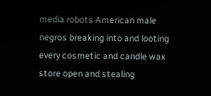media robots American male negros breaking into and looting every cosmetic and candle wax store open and stealing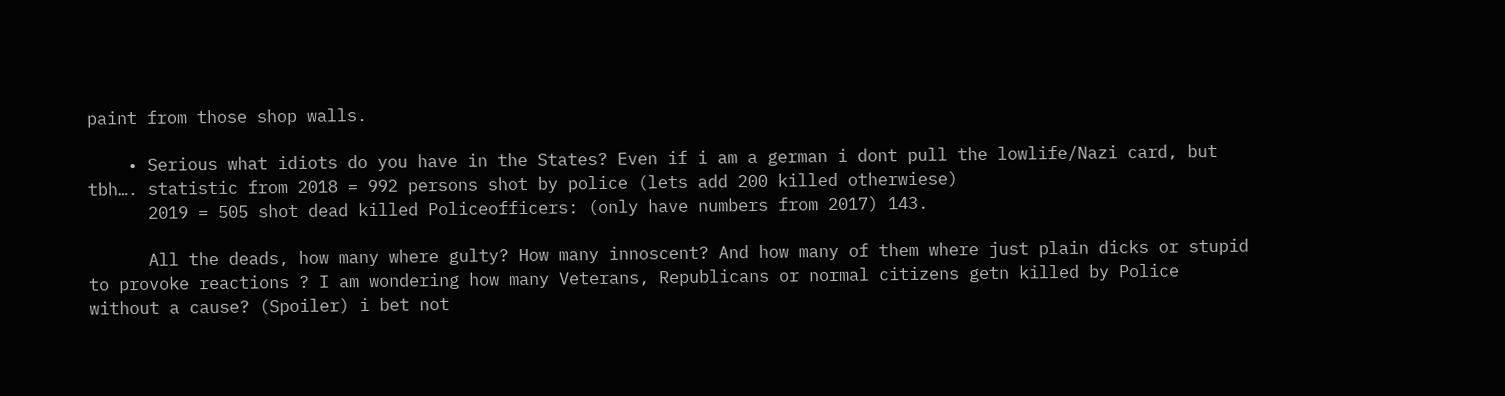paint from those shop walls.

    • Serious what idiots do you have in the States? Even if i am a german i dont pull the lowlife/Nazi card, but tbh…. statistic from 2018 = 992 persons shot by police (lets add 200 killed otherwiese)
      2019 = 505 shot dead killed Policeofficers: (only have numbers from 2017) 143.

      All the deads, how many where gulty? How many innoscent? And how many of them where just plain dicks or stupid to provoke reactions ? I am wondering how many Veterans, Republicans or normal citizens getn killed by Police without a cause? (Spoiler) i bet not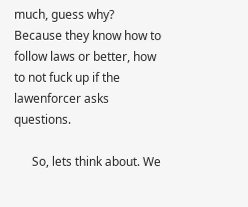much, guess why? Because they know how to follow laws or better, how to not fuck up if the lawenforcer asks questions.

      So, lets think about. We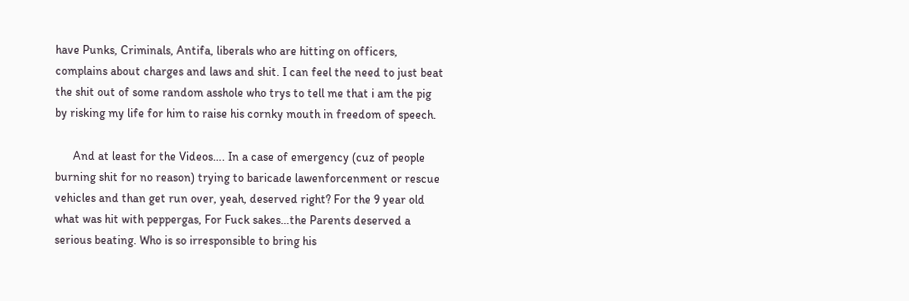have Punks, Criminals, Antifa, liberals who are hitting on officers, complains about charges and laws and shit. I can feel the need to just beat the shit out of some random asshole who trys to tell me that i am the pig by risking my life for him to raise his cornky mouth in freedom of speech.

      And at least for the Videos…. In a case of emergency (cuz of people burning shit for no reason) trying to baricade lawenforcenment or rescue vehicles and than get run over, yeah, deserved right? For the 9 year old what was hit with peppergas, For Fuck sakes…the Parents deserved a serious beating. Who is so irresponsible to bring his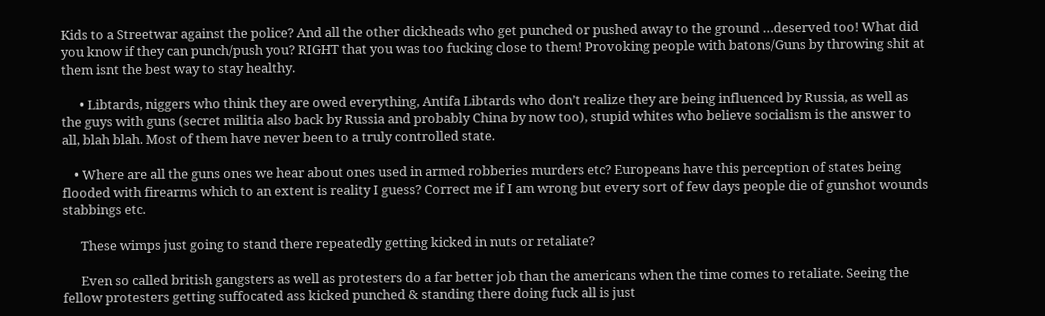Kids to a Streetwar against the police? And all the other dickheads who get punched or pushed away to the ground …deserved too! What did you know if they can punch/push you? RIGHT that you was too fucking close to them! Provoking people with batons/Guns by throwing shit at them isnt the best way to stay healthy.

      • Libtards, niggers who think they are owed everything, Antifa Libtards who don’t realize they are being influenced by Russia, as well as the guys with guns (secret militia also back by Russia and probably China by now too), stupid whites who believe socialism is the answer to all, blah blah. Most of them have never been to a truly controlled state.

    • Where are all the guns ones we hear about ones used in armed robberies murders etc? Europeans have this perception of states being flooded with firearms which to an extent is reality I guess? Correct me if I am wrong but every sort of few days people die of gunshot wounds stabbings etc.

      These wimps just going to stand there repeatedly getting kicked in nuts or retaliate?

      Even so called british gangsters as well as protesters do a far better job than the americans when the time comes to retaliate. Seeing the fellow protesters getting suffocated ass kicked punched & standing there doing fuck all is just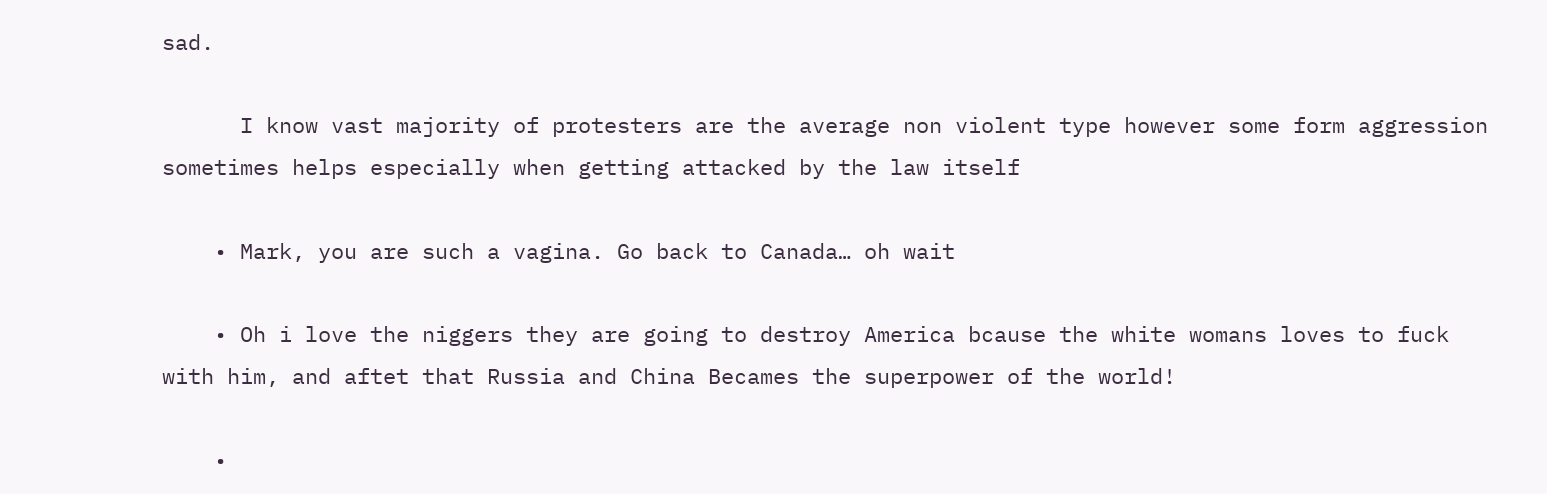sad.

      I know vast majority of protesters are the average non violent type however some form aggression sometimes helps especially when getting attacked by the law itself

    • Mark, you are such a vagina. Go back to Canada… oh wait

    • Oh i love the niggers they are going to destroy America bcause the white womans loves to fuck with him, and aftet that Russia and China Becames the superpower of the world!

    •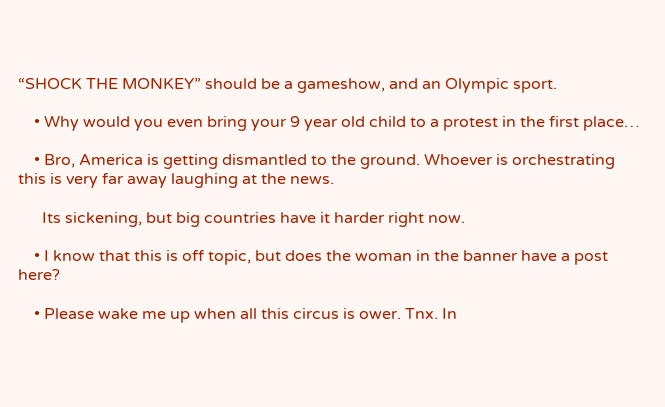“SHOCK THE MONKEY” should be a gameshow, and an Olympic sport.

    • Why would you even bring your 9 year old child to a protest in the first place…

    • Bro, America is getting dismantled to the ground. Whoever is orchestrating this is very far away laughing at the news.

      Its sickening, but big countries have it harder right now.

    • I know that this is off topic, but does the woman in the banner have a post here?

    • Please wake me up when all this circus is ower. Tnx. In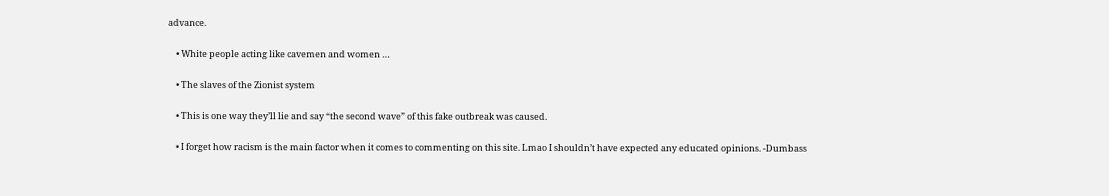advance.

    • White people acting like cavemen and women …

    • The slaves of the Zionist system

    • This is one way they’ll lie and say “the second wave” of this fake outbreak was caused.

    • I forget how racism is the main factor when it comes to commenting on this site. Lmao I shouldn’t have expected any educated opinions. -Dumbass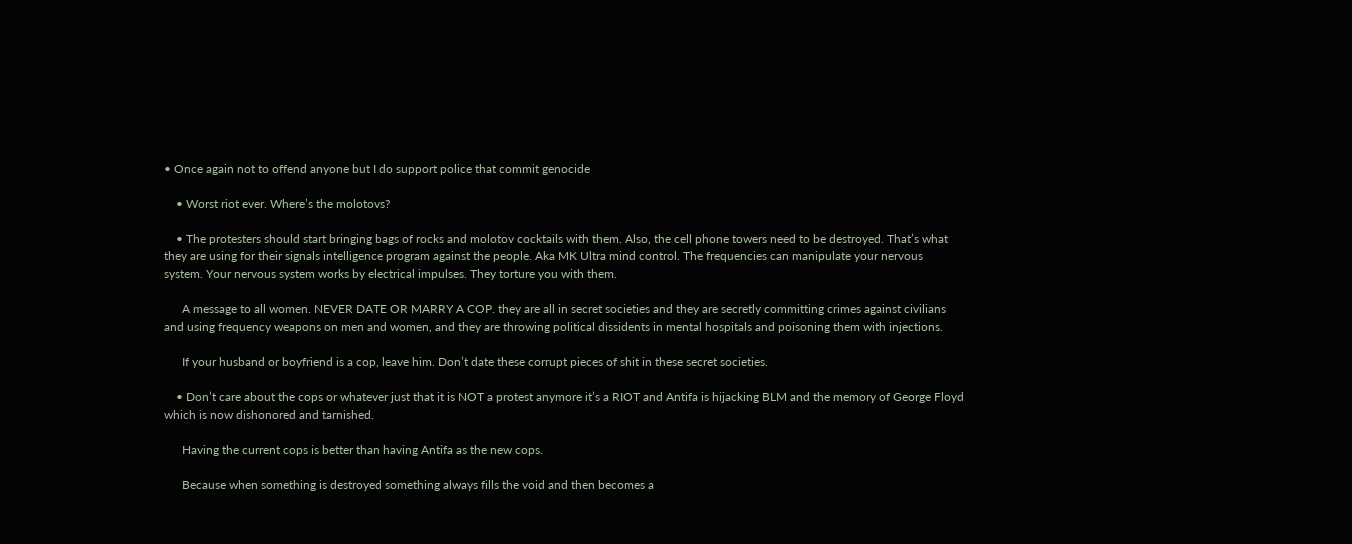• Once again not to offend anyone but I do support police that commit genocide

    • Worst riot ever. Where’s the molotovs?

    • The protesters should start bringing bags of rocks and molotov cocktails with them. Also, the cell phone towers need to be destroyed. That’s what they are using for their signals intelligence program against the people. Aka MK Ultra mind control. The frequencies can manipulate your nervous system. Your nervous system works by electrical impulses. They torture you with them.

      A message to all women. NEVER DATE OR MARRY A COP. they are all in secret societies and they are secretly committing crimes against civilians and using frequency weapons on men and women, and they are throwing political dissidents in mental hospitals and poisoning them with injections.

      If your husband or boyfriend is a cop, leave him. Don’t date these corrupt pieces of shit in these secret societies.

    • Don’t care about the cops or whatever just that it is NOT a protest anymore it’s a RIOT and Antifa is hijacking BLM and the memory of George Floyd which is now dishonored and tarnished.

      Having the current cops is better than having Antifa as the new cops.

      Because when something is destroyed something always fills the void and then becomes a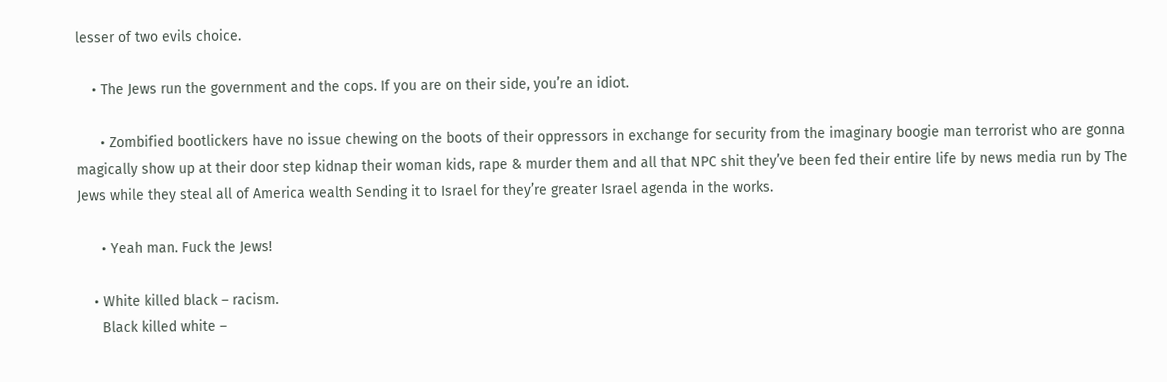lesser of two evils choice.

    • The Jews run the government and the cops. If you are on their side, you’re an idiot.

      • Zombified bootlickers have no issue chewing on the boots of their oppressors in exchange for security from the imaginary boogie man terrorist who are gonna magically show up at their door step kidnap their woman kids, rape & murder them and all that NPC shit they’ve been fed their entire life by news media run by The Jews while they steal all of America wealth Sending it to Israel for they’re greater Israel agenda in the works.

      • Yeah man. Fuck the Jews!

    • White killed black – racism.
      Black killed white –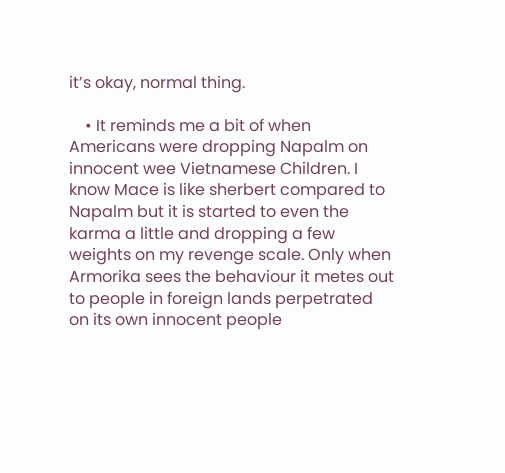it’s okay, normal thing.

    • It reminds me a bit of when Americans were dropping Napalm on innocent wee Vietnamese Children. I know Mace is like sherbert compared to Napalm but it is started to even the karma a little and dropping a few weights on my revenge scale. Only when Armorika sees the behaviour it metes out to people in foreign lands perpetrated on its own innocent people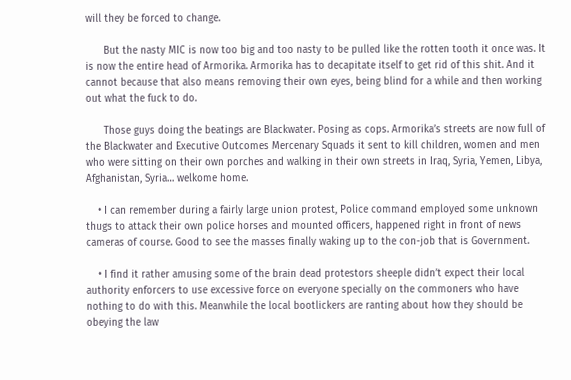will they be forced to change.

      But the nasty MIC is now too big and too nasty to be pulled like the rotten tooth it once was. It is now the entire head of Armorika. Armorika has to decapitate itself to get rid of this shit. And it cannot because that also means removing their own eyes, being blind for a while and then working out what the fuck to do.

      Those guys doing the beatings are Blackwater. Posing as cops. Armorika’s streets are now full of the Blackwater and Executive Outcomes Mercenary Squads it sent to kill children, women and men who were sitting on their own porches and walking in their own streets in Iraq, Syria, Yemen, Libya, Afghanistan, Syria… welkome home.

    • I can remember during a fairly large union protest, Police command employed some unknown thugs to attack their own police horses and mounted officers, happened right in front of news cameras of course. Good to see the masses finally waking up to the con-job that is Government.

    • I find it rather amusing some of the brain dead protestors sheeple didn’t expect their local authority enforcers to use excessive force on everyone specially on the commoners who have nothing to do with this. Meanwhile the local bootlickers are ranting about how they should be obeying the law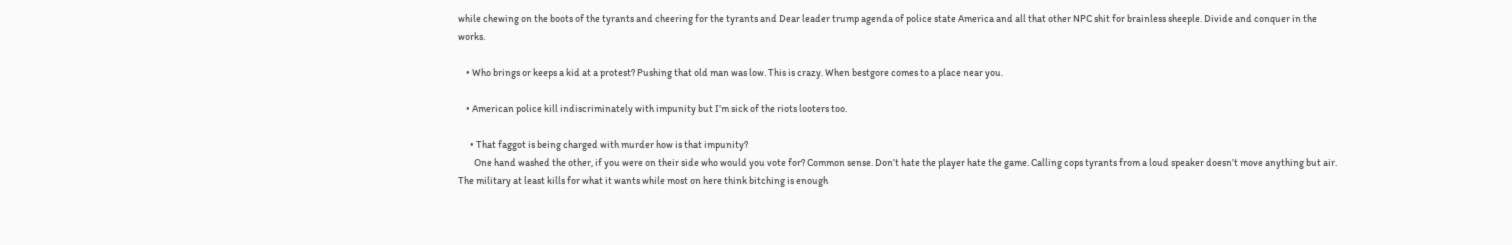while chewing on the boots of the tyrants and cheering for the tyrants and Dear leader trump agenda of police state America and all that other NPC shit for brainless sheeple. Divide and conquer in the works.

    • Who brings or keeps a kid at a protest? Pushing that old man was low. This is crazy. When bestgore comes to a place near you.

    • American police kill indiscriminately with impunity but I’m sick of the riots looters too.

      • That faggot is being charged with murder how is that impunity?
        One hand washed the other, if you were on their side who would you vote for? Common sense. Don’t hate the player hate the game. Calling cops tyrants from a loud speaker doesn’t move anything but air. The military at least kills for what it wants while most on here think bitching is enough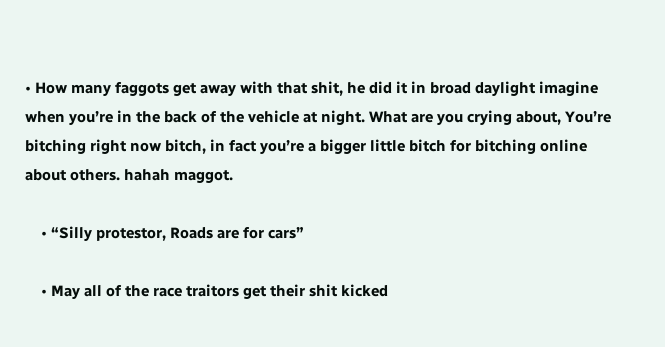• How many faggots get away with that shit, he did it in broad daylight imagine when you’re in the back of the vehicle at night. What are you crying about, You’re bitching right now bitch, in fact you’re a bigger little bitch for bitching online about others. hahah maggot.

    • “Silly protestor, Roads are for cars”

    • May all of the race traitors get their shit kicked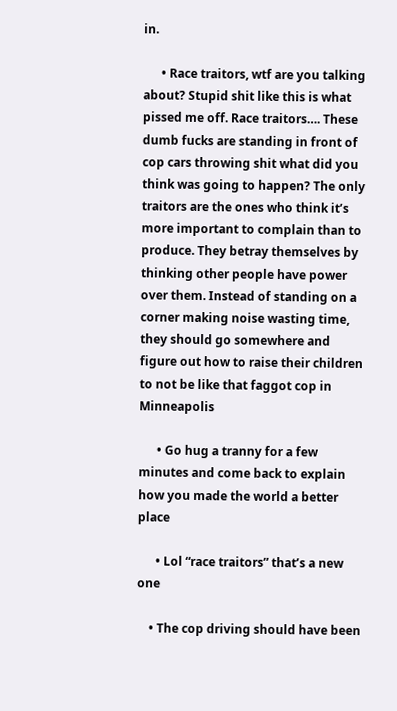in.

      • Race traitors, wtf are you talking about? Stupid shit like this is what pissed me off. Race traitors…. These dumb fucks are standing in front of cop cars throwing shit what did you think was going to happen? The only traitors are the ones who think it’s more important to complain than to produce. They betray themselves by thinking other people have power over them. Instead of standing on a corner making noise wasting time, they should go somewhere and figure out how to raise their children to not be like that faggot cop in Minneapolis

      • Go hug a tranny for a few minutes and come back to explain how you made the world a better place

      • Lol “race traitors” that’s a new one

    • The cop driving should have been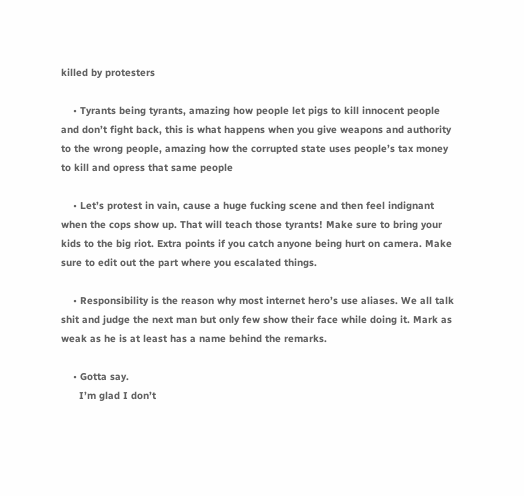killed by protesters

    • Tyrants being tyrants, amazing how people let pigs to kill innocent people and don’t fight back, this is what happens when you give weapons and authority to the wrong people, amazing how the corrupted state uses people’s tax money to kill and opress that same people

    • Let’s protest in vain, cause a huge fucking scene and then feel indignant when the cops show up. That will teach those tyrants! Make sure to bring your kids to the big riot. Extra points if you catch anyone being hurt on camera. Make sure to edit out the part where you escalated things.

    • Responsibility is the reason why most internet hero’s use aliases. We all talk shit and judge the next man but only few show their face while doing it. Mark as weak as he is at least has a name behind the remarks.

    • Gotta say.
      I’m glad I don’t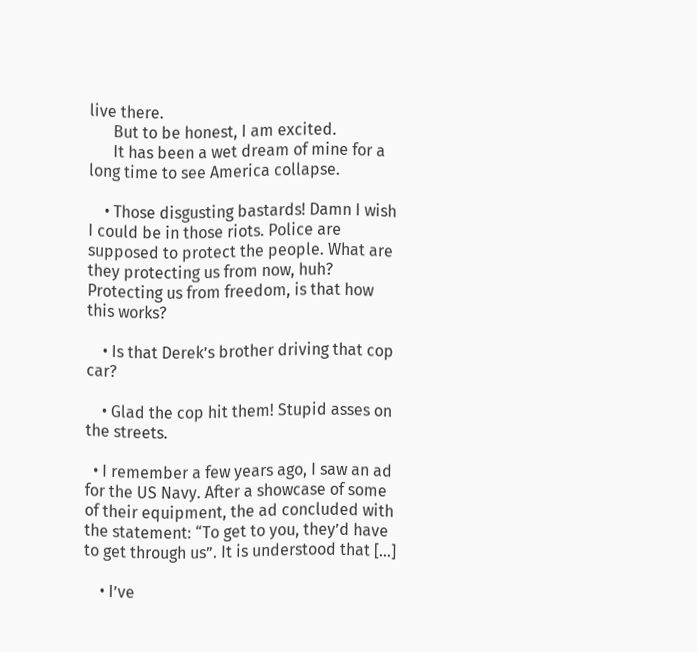live there.
      But to be honest, I am excited.
      It has been a wet dream of mine for a long time to see America collapse.

    • Those disgusting bastards! Damn I wish I could be in those riots. Police are supposed to protect the people. What are they protecting us from now, huh? Protecting us from freedom, is that how this works?

    • Is that Derek’s brother driving that cop car?

    • Glad the cop hit them! Stupid asses on the streets.

  • I remember a few years ago, I saw an ad for the US Navy. After a showcase of some of their equipment, the ad concluded with the statement: “To get to you, they’d have to get through us”. It is understood that […]

    • I’ve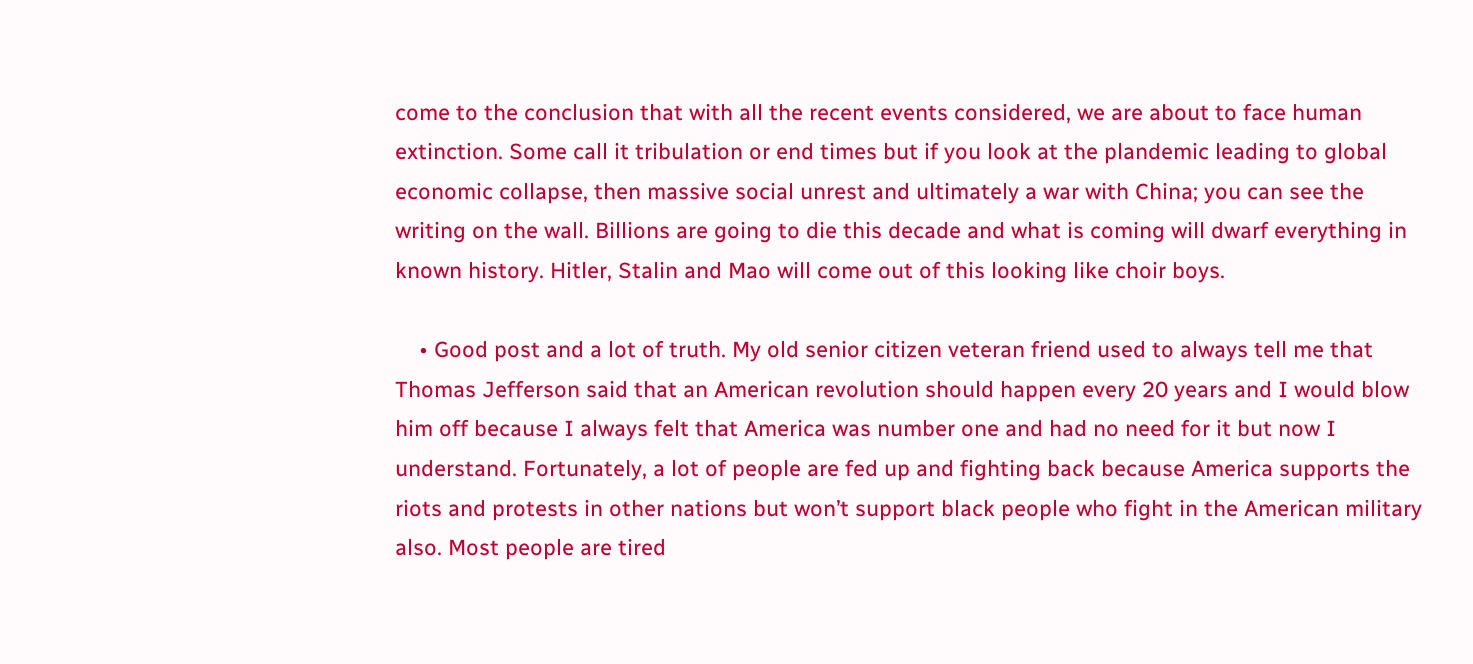come to the conclusion that with all the recent events considered, we are about to face human extinction. Some call it tribulation or end times but if you look at the plandemic leading to global economic collapse, then massive social unrest and ultimately a war with China; you can see the writing on the wall. Billions are going to die this decade and what is coming will dwarf everything in known history. Hitler, Stalin and Mao will come out of this looking like choir boys.

    • Good post and a lot of truth. My old senior citizen veteran friend used to always tell me that Thomas Jefferson said that an American revolution should happen every 20 years and I would blow him off because I always felt that America was number one and had no need for it but now I understand. Fortunately, a lot of people are fed up and fighting back because America supports the riots and protests in other nations but won’t support black people who fight in the American military also. Most people are tired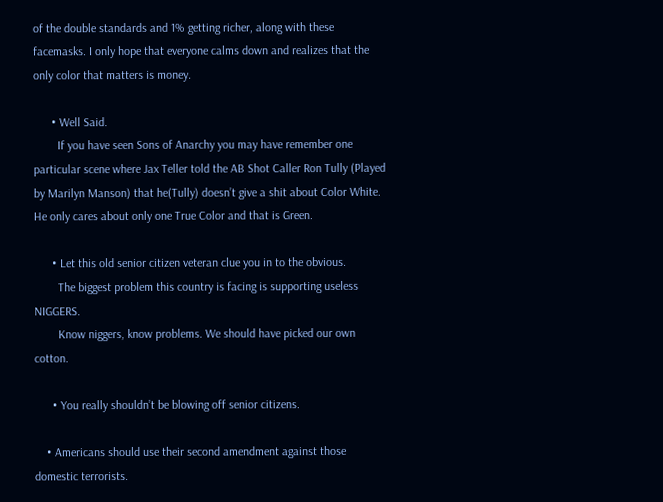of the double standards and 1% getting richer, along with these facemasks. I only hope that everyone calms down and realizes that the only color that matters is money.

      • Well Said.
        If you have seen Sons of Anarchy you may have remember one particular scene where Jax Teller told the AB Shot Caller Ron Tully (Played by Marilyn Manson) that he(Tully) doesn’t give a shit about Color White. He only cares about only one True Color and that is Green.

      • Let this old senior citizen veteran clue you in to the obvious.
        The biggest problem this country is facing is supporting useless NIGGERS.
        Know niggers, know problems. We should have picked our own cotton.

      • You really shouldn’t be blowing off senior citizens.

    • Americans should use their second amendment against those domestic terrorists.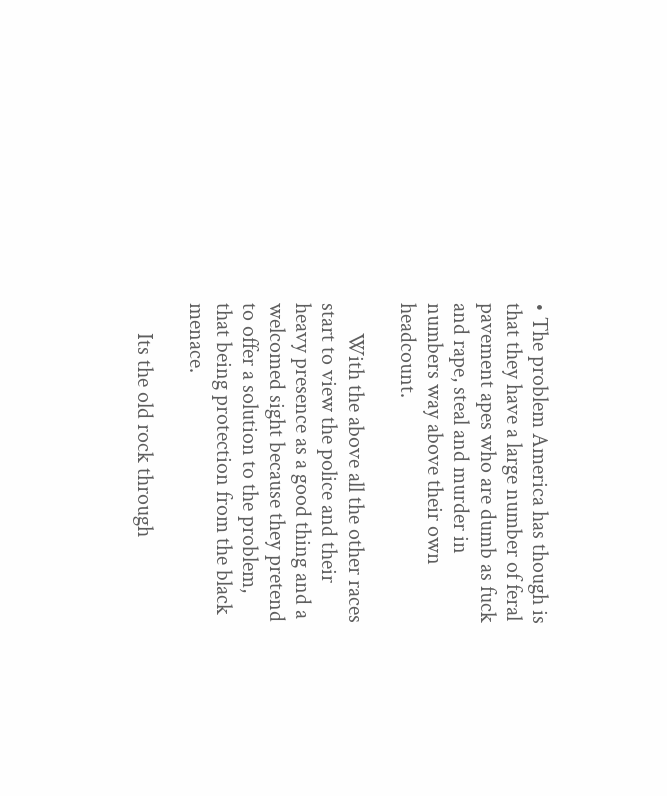• The problem America has though is that they have a large number of feral pavement apes who are dumb as fuck and rape, steal and murder in numbers way above their own headcount.

      With the above all the other races start to view the police and their heavy presence as a good thing and a welcomed sight because they pretend to offer a solution to the problem, that being protection from the black menace.

      Its the old rock through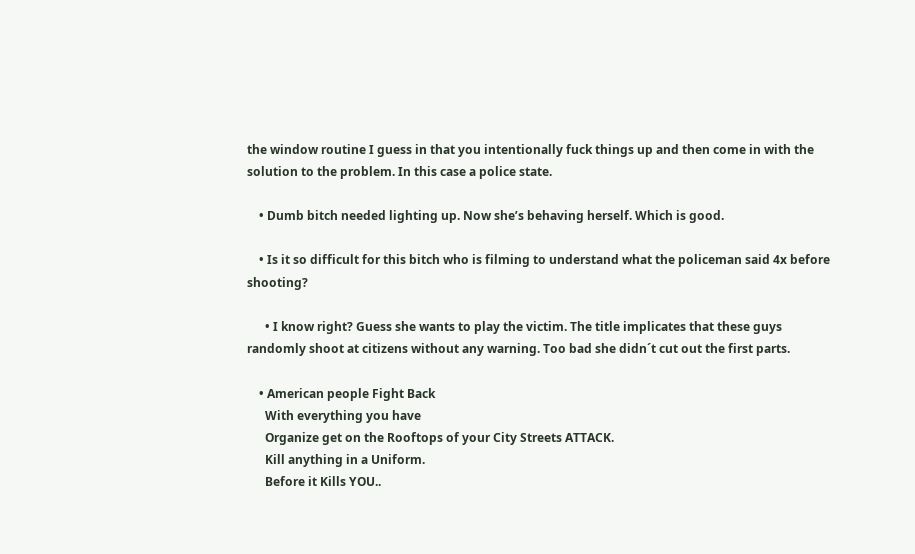the window routine I guess in that you intentionally fuck things up and then come in with the solution to the problem. In this case a police state.

    • Dumb bitch needed lighting up. Now she’s behaving herself. Which is good.

    • Is it so difficult for this bitch who is filming to understand what the policeman said 4x before shooting?

      • I know right? Guess she wants to play the victim. The title implicates that these guys randomly shoot at citizens without any warning. Too bad she didn´t cut out the first parts.

    • American people Fight Back
      With everything you have
      Organize get on the Rooftops of your City Streets ATTACK.
      Kill anything in a Uniform.
      Before it Kills YOU..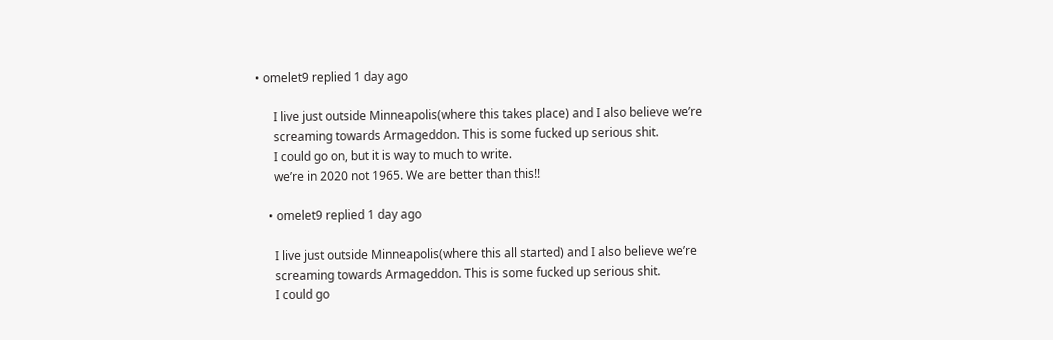• omelet9 replied 1 day ago

      I live just outside Minneapolis(where this takes place) and I also believe we’re
      screaming towards Armageddon. This is some fucked up serious shit.
      I could go on, but it is way to much to write.
      we’re in 2020 not 1965. We are better than this!!

    • omelet9 replied 1 day ago

      I live just outside Minneapolis(where this all started) and I also believe we’re
      screaming towards Armageddon. This is some fucked up serious shit.
      I could go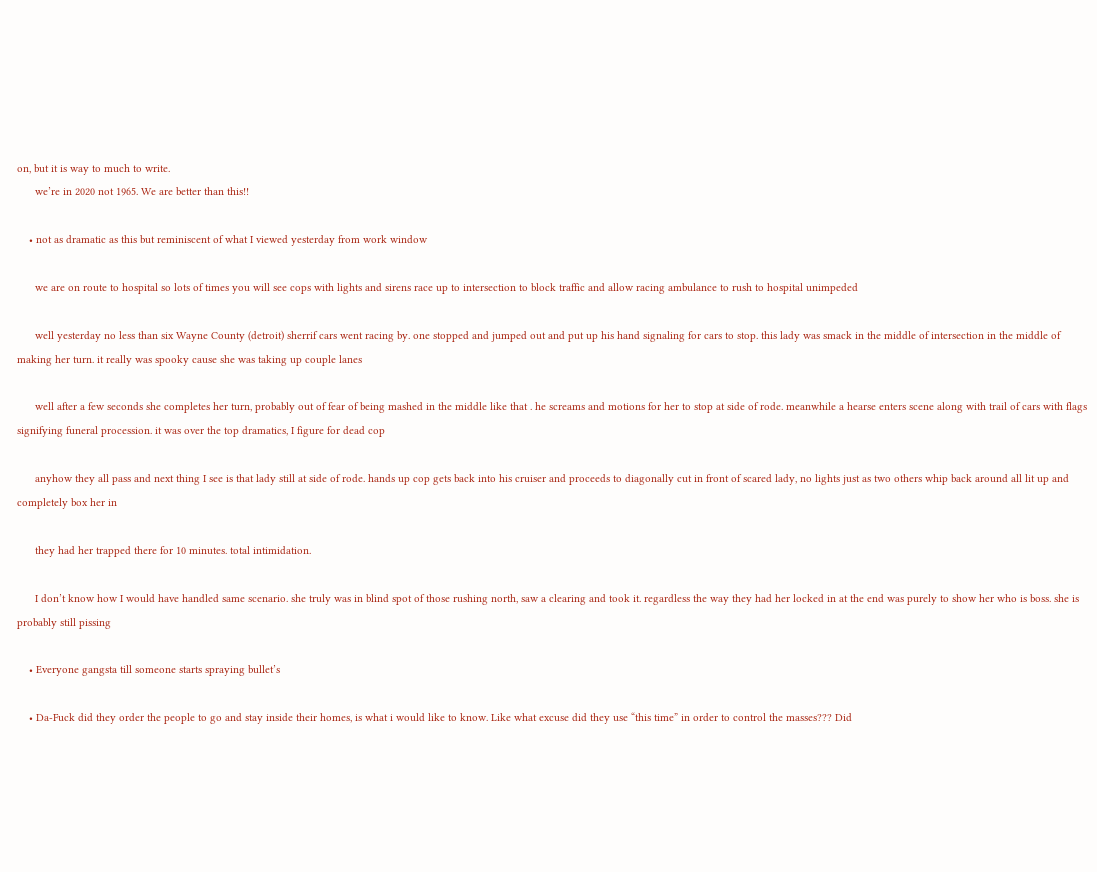on, but it is way to much to write.
      we’re in 2020 not 1965. We are better than this!!

    • not as dramatic as this but reminiscent of what I viewed yesterday from work window

      we are on route to hospital so lots of times you will see cops with lights and sirens race up to intersection to block traffic and allow racing ambulance to rush to hospital unimpeded

      well yesterday no less than six Wayne County (detroit) sherrif cars went racing by. one stopped and jumped out and put up his hand signaling for cars to stop. this lady was smack in the middle of intersection in the middle of making her turn. it really was spooky cause she was taking up couple lanes

      well after a few seconds she completes her turn, probably out of fear of being mashed in the middle like that . he screams and motions for her to stop at side of rode. meanwhile a hearse enters scene along with trail of cars with flags signifying funeral procession. it was over the top dramatics, I figure for dead cop

      anyhow they all pass and next thing I see is that lady still at side of rode. hands up cop gets back into his cruiser and proceeds to diagonally cut in front of scared lady, no lights just as two others whip back around all lit up and completely box her in

      they had her trapped there for 10 minutes. total intimidation.

      I don’t know how I would have handled same scenario. she truly was in blind spot of those rushing north, saw a clearing and took it. regardless the way they had her locked in at the end was purely to show her who is boss. she is probably still pissing

    • Everyone gangsta till someone starts spraying bullet’s

    • Da-Fuck did they order the people to go and stay inside their homes, is what i would like to know. Like what excuse did they use “this time” in order to control the masses??? Did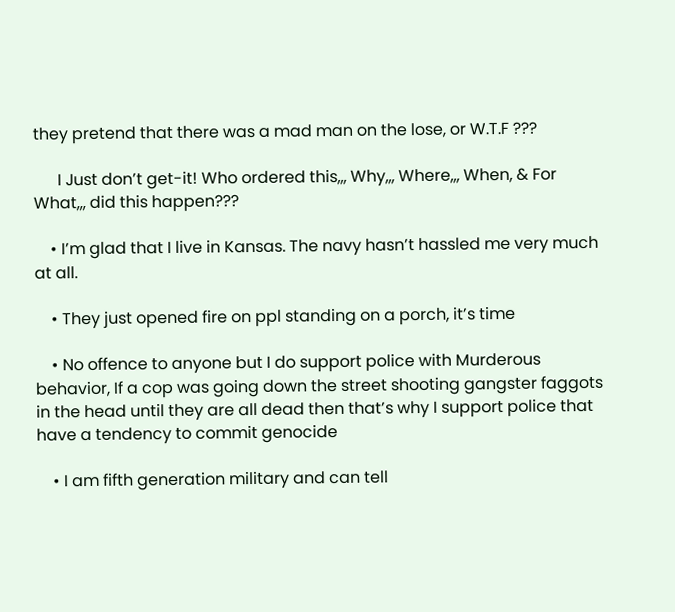they pretend that there was a mad man on the lose, or W.T.F ???

      I Just don’t get-it! Who ordered this,,, Why,,, Where,,, When, & For What,,, did this happen???

    • I’m glad that I live in Kansas. The navy hasn’t hassled me very much at all.

    • They just opened fire on ppl standing on a porch, it’s time

    • No offence to anyone but I do support police with Murderous behavior, If a cop was going down the street shooting gangster faggots in the head until they are all dead then that’s why I support police that have a tendency to commit genocide

    • I am fifth generation military and can tell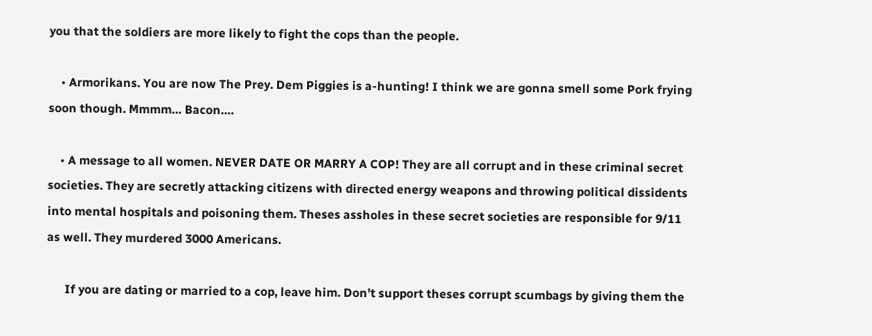you that the soldiers are more likely to fight the cops than the people.

    • Armorikans. You are now The Prey. Dem Piggies is a-hunting! I think we are gonna smell some Pork frying soon though. Mmmm… Bacon….

    • A message to all women. NEVER DATE OR MARRY A COP! They are all corrupt and in these criminal secret societies. They are secretly attacking citizens with directed energy weapons and throwing political dissidents into mental hospitals and poisoning them. Theses assholes in these secret societies are responsible for 9/11 as well. They murdered 3000 Americans.

      If you are dating or married to a cop, leave him. Don’t support theses corrupt scumbags by giving them the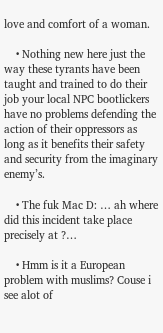love and comfort of a woman.

    • Nothing new here just the way these tyrants have been taught and trained to do their job your local NPC bootlickers have no problems defending the action of their oppressors as long as it benefits their safety and security from the imaginary enemy’s.

    • The fuk Mac D: … ah where did this incident take place precisely at ?…

    • Hmm is it a European problem with muslims? Couse i see alot of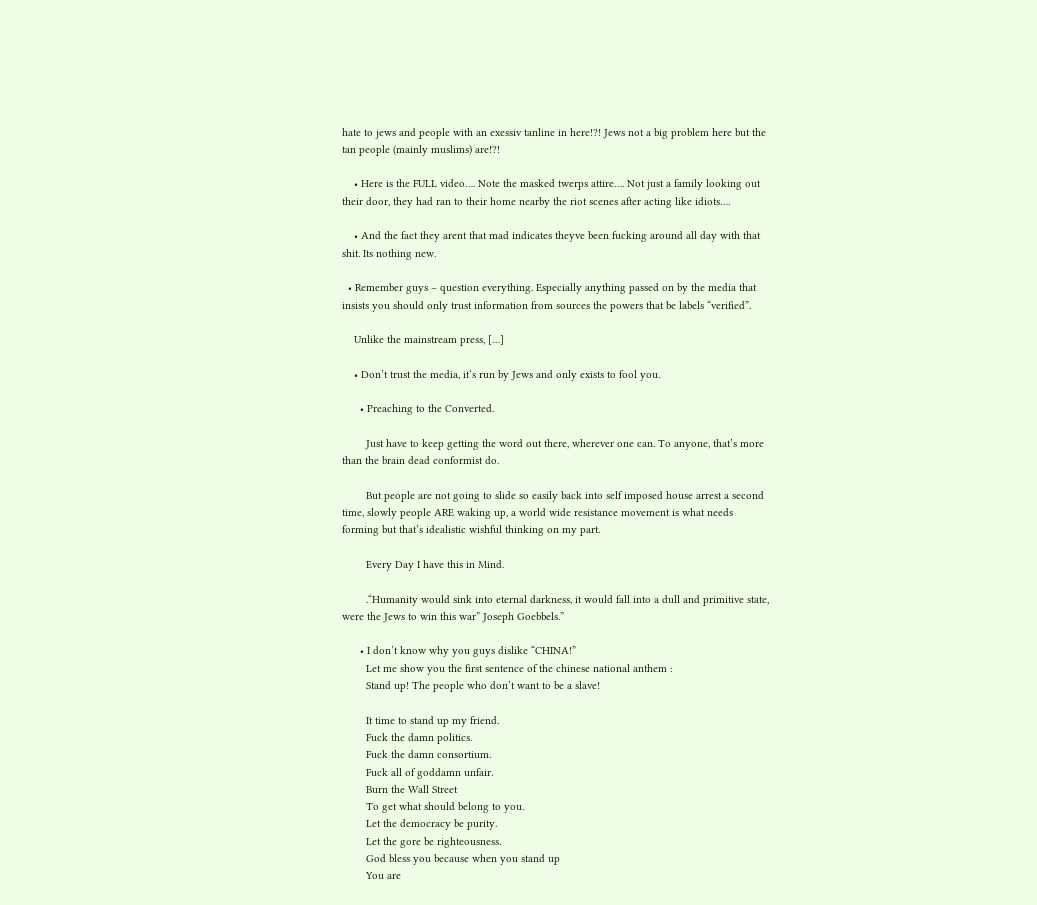hate to jews and people with an exessiv tanline in here!?! Jews not a big problem here but the tan people (mainly muslims) are!?!

    • Here is the FULL video…. Note the masked twerps attire…. Not just a family looking out their door, they had ran to their home nearby the riot scenes after acting like idiots….

    • And the fact they arent that mad indicates theyve been fucking around all day with that shit. Its nothing new.

  • Remember guys – question everything. Especially anything passed on by the media that insists you should only trust information from sources the powers that be labels “verified”.

    Unlike the mainstream press, […]

    • Don’t trust the media, it‘s run by Jews and only exists to fool you.

      • Preaching to the Converted.

        Just have to keep getting the word out there, wherever one can. To anyone, that’s more than the brain dead conformist do.

        But people are not going to slide so easily back into self imposed house arrest a second time, slowly people ARE waking up, a world wide resistance movement is what needs forming but that’s idealistic wishful thinking on my part.

        Every Day I have this in Mind.

        .“Humanity would sink into eternal darkness, it would fall into a dull and primitive state, were the Jews to win this war” Joseph Goebbels.”

      • I don’t know why you guys dislike “CHINA!”
        Let me show you the first sentence of the chinese national anthem :
        Stand up! The people who don’t want to be a slave!

        It time to stand up my friend.
        Fuck the damn politics.
        Fuck the damn consortium.
        Fuck all of goddamn unfair.
        Burn the Wall Street
        To get what should belong to you.
        Let the democracy be purity.
        Let the gore be righteousness.
        God bless you because when you stand up
        You are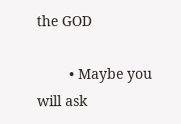the GOD

        • Maybe you will ask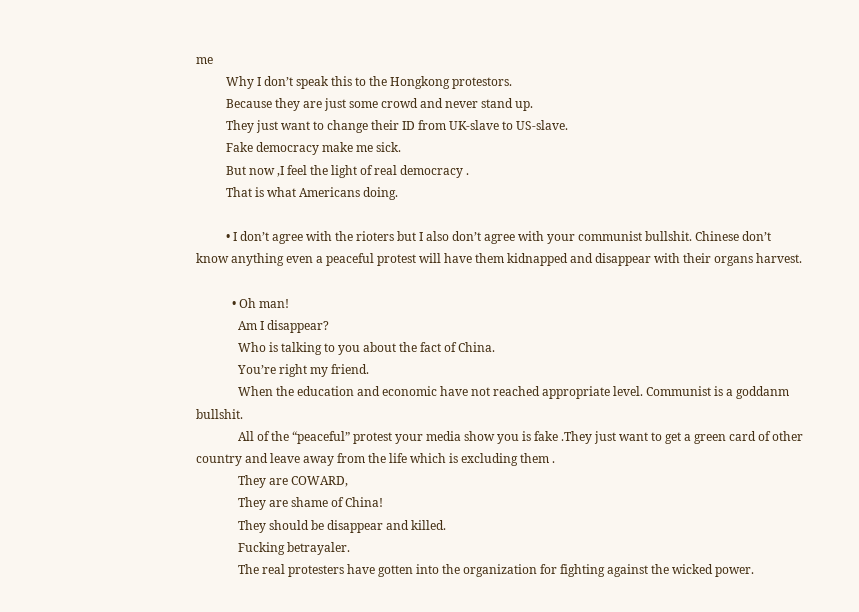me
          Why I don’t speak this to the Hongkong protestors.
          Because they are just some crowd and never stand up.
          They just want to change their ID from UK-slave to US-slave.
          Fake democracy make me sick.
          But now ,I feel the light of real democracy .
          That is what Americans doing.

          • I don’t agree with the rioters but I also don’t agree with your communist bullshit. Chinese don’t know anything even a peaceful protest will have them kidnapped and disappear with their organs harvest.

            • Oh man!
              Am I disappear?
              Who is talking to you about the fact of China.
              You’re right my friend.
              When the education and economic have not reached appropriate level. Communist is a goddanm bullshit.
              All of the “peaceful” protest your media show you is fake .They just want to get a green card of other country and leave away from the life which is excluding them .
              They are COWARD,
              They are shame of China!
              They should be disappear and killed.
              Fucking betrayaler.
              The real protesters have gotten into the organization for fighting against the wicked power.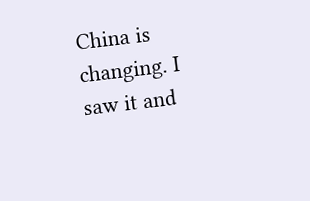China is changing. I saw it and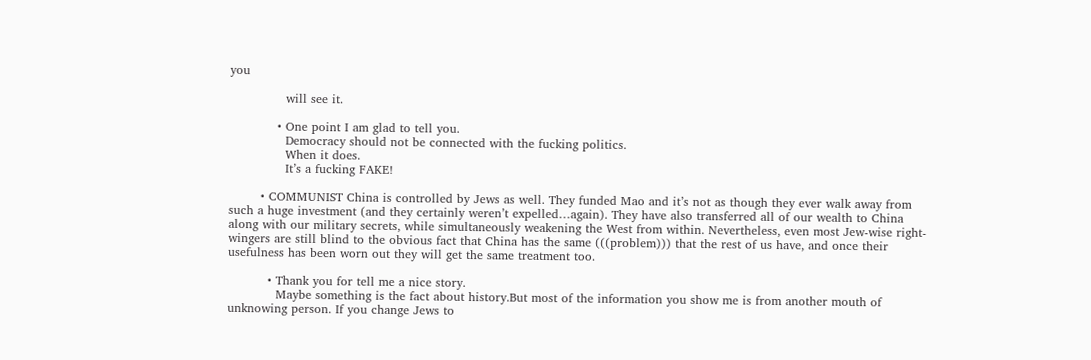you

              will see it.

            • One point I am glad to tell you.
              Democracy should not be connected with the fucking politics.
              When it does.
              It’s a fucking FAKE!

        • COMMUNIST China is controlled by Jews as well. They funded Mao and it’s not as though they ever walk away from such a huge investment (and they certainly weren’t expelled…again). They have also transferred all of our wealth to China along with our military secrets, while simultaneously weakening the West from within. Nevertheless, even most Jew-wise right-wingers are still blind to the obvious fact that China has the same (((problem))) that the rest of us have, and once their usefulness has been worn out they will get the same treatment too.

          • Thank you for tell me a nice story.
            Maybe something is the fact about history.But most of the information you show me is from another mouth of unknowing person. If you change Jews to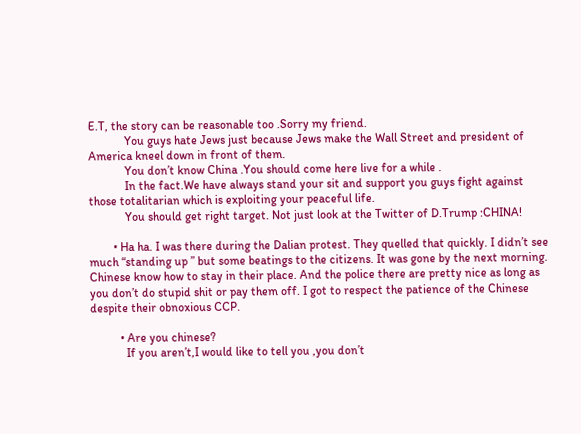E.T, the story can be reasonable too .Sorry my friend.
            You guys hate Jews just because Jews make the Wall Street and president of America kneel down in front of them.
            You don’t know China .You should come here live for a while .
            In the fact.We have always stand your sit and support you guys fight against those totalitarian which is exploiting your peaceful life.
            You should get right target. Not just look at the Twitter of D.Trump :CHINA!

        • Ha ha. I was there during the Dalian protest. They quelled that quickly. I didn’t see much “standing up ” but some beatings to the citizens. It was gone by the next morning. Chinese know how to stay in their place. And the police there are pretty nice as long as you don’t do stupid shit or pay them off. I got to respect the patience of the Chinese despite their obnoxious CCP.

          • Are you chinese?
            If you aren’t,I would like to tell you ,you don’t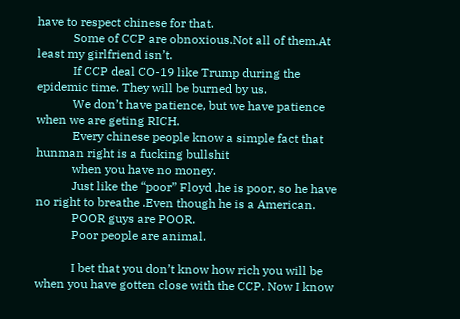have to respect chinese for that.
            Some of CCP are obnoxious.Not all of them.At least my girlfriend isn’t.
            If CCP deal CO-19 like Trump during the epidemic time. They will be burned by us.
            We don’t have patience, but we have patience when we are geting RICH.
            Every chinese people know a simple fact that hunman right is a fucking bullshit
            when you have no money.
            Just like the “poor” Floyd ,he is poor, so he have no right to breathe .Even though he is a American.
            POOR guys are POOR.
            Poor people are animal.

            I bet that you don’t know how rich you will be when you have gotten close with the CCP. Now I know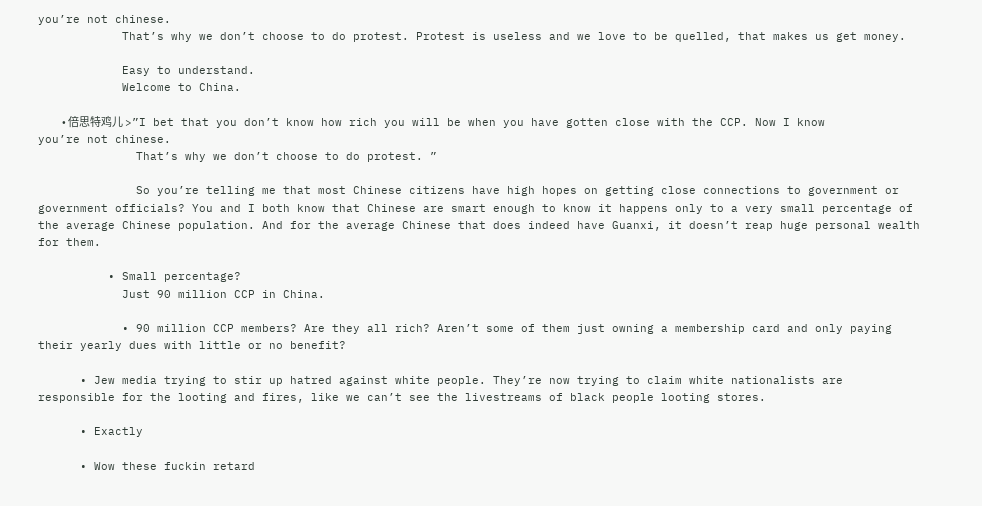you’re not chinese.
            That’s why we don’t choose to do protest. Protest is useless and we love to be quelled, that makes us get money.

            Easy to understand.
            Welcome to China.

            • 倍思特鸡儿 >”I bet that you don’t know how rich you will be when you have gotten close with the CCP. Now I know you’re not chinese.
              That’s why we don’t choose to do protest. ”

              So you’re telling me that most Chinese citizens have high hopes on getting close connections to government or government officials? You and I both know that Chinese are smart enough to know it happens only to a very small percentage of the average Chinese population. And for the average Chinese that does indeed have Guanxi, it doesn’t reap huge personal wealth for them.

          • Small percentage?
            Just 90 million CCP in China.

            • 90 million CCP members? Are they all rich? Aren’t some of them just owning a membership card and only paying their yearly dues with little or no benefit?

      • Jew media trying to stir up hatred against white people. They’re now trying to claim white nationalists are responsible for the looting and fires, like we can’t see the livestreams of black people looting stores.

      • Exactly

      • Wow these fuckin retard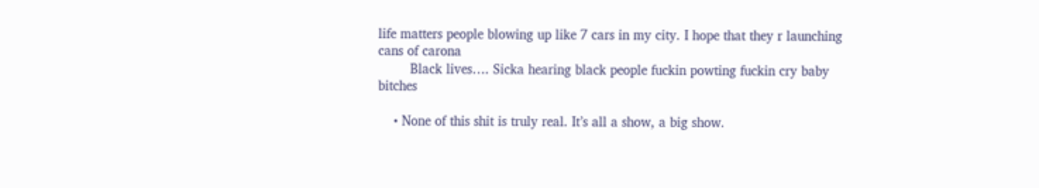life matters people blowing up like 7 cars in my city. I hope that they r launching cans of carona
        Black lives…. Sicka hearing black people fuckin powting fuckin cry baby bitches

    • None of this shit is truly real. It’s all a show, a big show.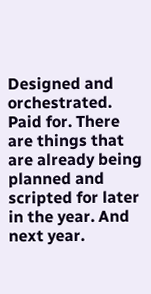Designed and orchestrated. Paid for. There are things that are already being planned and scripted for later in the year. And next year.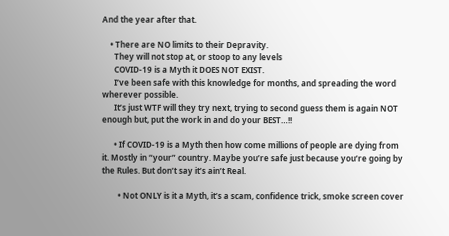And the year after that.

    • There are NO limits to their Depravity.
      They will not stop at, or stoop to any levels
      COVID-19 is a Myth it DOES NOT EXIST.
      I’ve been safe with this knowledge for months, and spreading the word wherever possible.
      It’s just WTF will they try next, trying to second guess them is again NOT enough but, put the work in and do your BEST…!!

      • If COVID-19 is a Myth then how come millions of people are dying from it. Mostly in “your” country. Maybe you’re safe just because you’re going by the Rules. But don’t say it’s ain’t Real.

        • Not ONLY is it a Myth, it’s a scam, confidence trick, smoke screen cover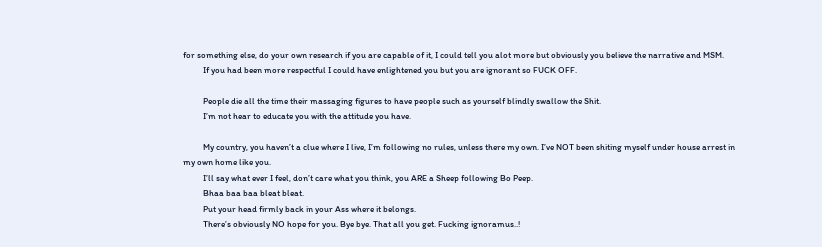for something else, do your own research if you are capable of it, I could tell you alot more but obviously you believe the narrative and MSM.
          If you had been more respectful I could have enlightened you but you are ignorant so FUCK OFF.

          People die all the time their massaging figures to have people such as yourself blindly swallow the Shit.
          I’m not hear to educate you with the attitude you have.

          My country, you haven’t a clue where I live, I’m following no rules, unless there my own. I’ve NOT been shiting myself under house arrest in my own home like you.
          I’ll say what ever I feel, don’t care what you think, you ARE a Sheep following Bo Peep.
          Bhaa baa baa bleat bleat.
          Put your head firmly back in your Ass where it belongs.
          There’s obviously NO hope for you. Bye bye. That all you get. Fucking ignoramus..!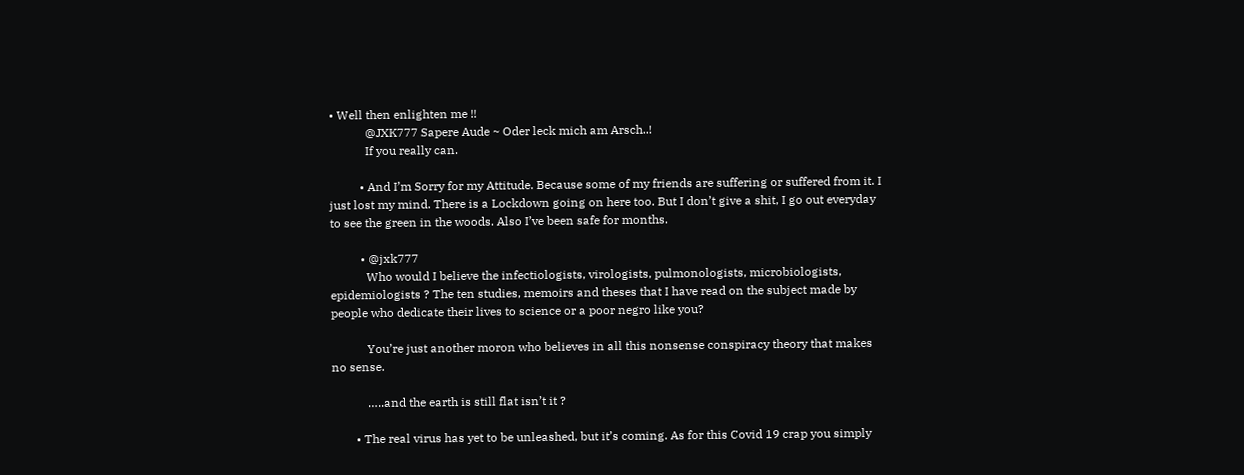• Well then enlighten me !!
            @JXK777 Sapere Aude ~ Oder leck mich am Arsch..!
            If you really can.

          • And I’m Sorry for my Attitude. Because some of my friends are suffering or suffered from it. I just lost my mind. There is a Lockdown going on here too. But I don’t give a shit, I go out everyday to see the green in the woods. Also I’ve been safe for months.

          • @jxk777
            Who would I believe the infectiologists, virologists, pulmonologists, microbiologists, epidemiologists ? The ten studies, memoirs and theses that I have read on the subject made by people who dedicate their lives to science or a poor negro like you?

            You’re just another moron who believes in all this nonsense conspiracy theory that makes no sense.

            …..and the earth is still flat isn’t it ?

        • The real virus has yet to be unleashed, but it’s coming. As for this Covid 19 crap you simply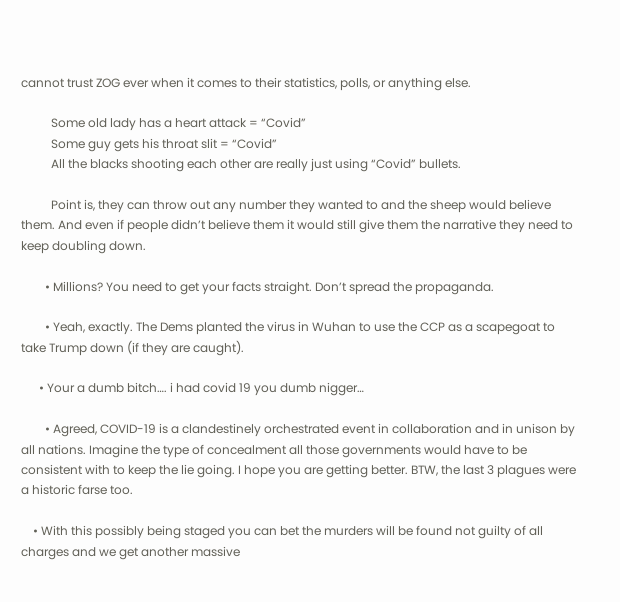cannot trust ZOG ever when it comes to their statistics, polls, or anything else.

          Some old lady has a heart attack = “Covid”
          Some guy gets his throat slit = “Covid”
          All the blacks shooting each other are really just using “Covid” bullets.

          Point is, they can throw out any number they wanted to and the sheep would believe them. And even if people didn’t believe them it would still give them the narrative they need to keep doubling down.

        • Millions? You need to get your facts straight. Don’t spread the propaganda.

        • Yeah, exactly. The Dems planted the virus in Wuhan to use the CCP as a scapegoat to take Trump down (if they are caught).

      • Your a dumb bitch…. i had covid 19 you dumb nigger…

        • Agreed, COVID-19 is a clandestinely orchestrated event in collaboration and in unison by all nations. Imagine the type of concealment all those governments would have to be consistent with to keep the lie going. I hope you are getting better. BTW, the last 3 plagues were a historic farse too.

    • With this possibly being staged you can bet the murders will be found not guilty of all charges and we get another massive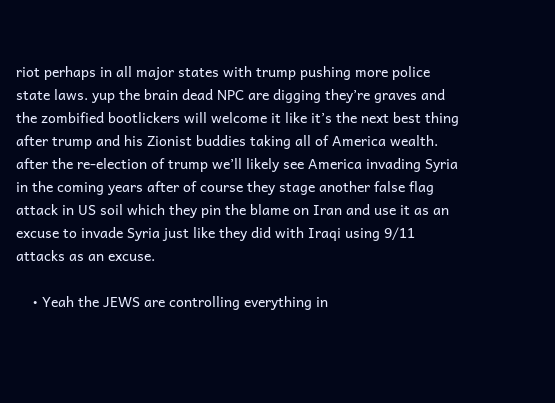riot perhaps in all major states with trump pushing more police state laws. yup the brain dead NPC are digging they’re graves and the zombified bootlickers will welcome it like it’s the next best thing after trump and his Zionist buddies taking all of America wealth. after the re-election of trump we’ll likely see America invading Syria in the coming years after of course they stage another false flag attack in US soil which they pin the blame on Iran and use it as an excuse to invade Syria just like they did with Iraqi using 9/11 attacks as an excuse.

    • Yeah the JEWS are controlling everything in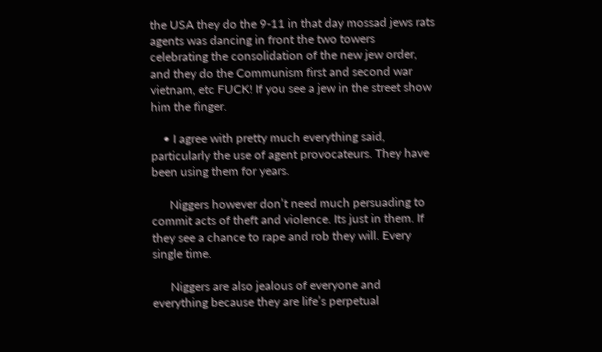the USA they do the 9-11 in that day mossad jews rats agents was dancing in front the two towers celebrating the consolidation of the new jew order, and they do the Communism first and second war vietnam, etc FUCK! If you see a jew in the street show him the finger.

    • I agree with pretty much everything said, particularly the use of agent provocateurs. They have been using them for years.

      Niggers however don’t need much persuading to commit acts of theft and violence. Its just in them. If they see a chance to rape and rob they will. Every single time.

      Niggers are also jealous of everyone and everything because they are life’s perpetual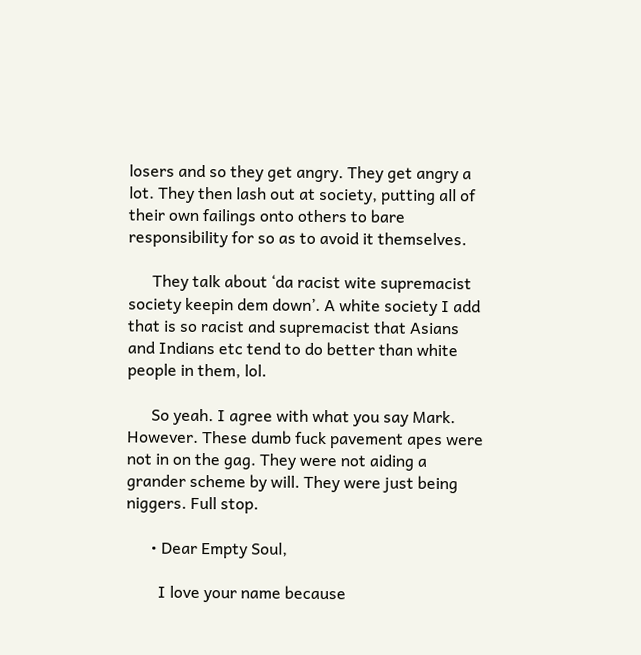losers and so they get angry. They get angry a lot. They then lash out at society, putting all of their own failings onto others to bare responsibility for so as to avoid it themselves.

      They talk about ‘da racist wite supremacist society keepin dem down’. A white society I add that is so racist and supremacist that Asians and Indians etc tend to do better than white people in them, lol.

      So yeah. I agree with what you say Mark. However. These dumb fuck pavement apes were not in on the gag. They were not aiding a grander scheme by will. They were just being niggers. Full stop.

      • Dear Empty Soul,

        I love your name because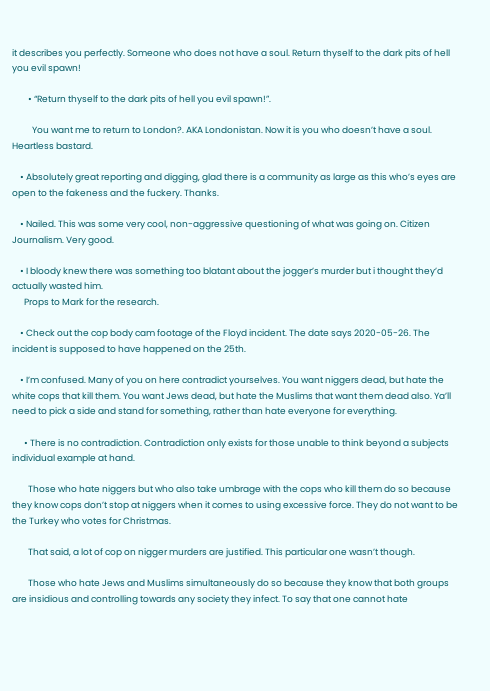it describes you perfectly. Someone who does not have a soul. Return thyself to the dark pits of hell you evil spawn!

        • “Return thyself to the dark pits of hell you evil spawn!”.

          You want me to return to London?. AKA Londonistan. Now it is you who doesn’t have a soul. Heartless bastard.

    • Absolutely great reporting and digging, glad there is a community as large as this who’s eyes are open to the fakeness and the fuckery. Thanks.

    • Nailed. This was some very cool, non-aggressive questioning of what was going on. Citizen Journalism. Very good.

    • I bloody knew there was something too blatant about the jogger’s murder but i thought they’d actually wasted him.
      Props to Mark for the research.

    • Check out the cop body cam footage of the Floyd incident. The date says 2020-05-26. The incident is supposed to have happened on the 25th.

    • I’m confused. Many of you on here contradict yourselves. You want niggers dead, but hate the white cops that kill them. You want Jews dead, but hate the Muslims that want them dead also. Ya’ll need to pick a side and stand for something, rather than hate everyone for everything.

      • There is no contradiction. Contradiction only exists for those unable to think beyond a subjects individual example at hand.

        Those who hate niggers but who also take umbrage with the cops who kill them do so because they know cops don’t stop at niggers when it comes to using excessive force. They do not want to be the Turkey who votes for Christmas.

        That said, a lot of cop on nigger murders are justified. This particular one wasn’t though.

        Those who hate Jews and Muslims simultaneously do so because they know that both groups are insidious and controlling towards any society they infect. To say that one cannot hate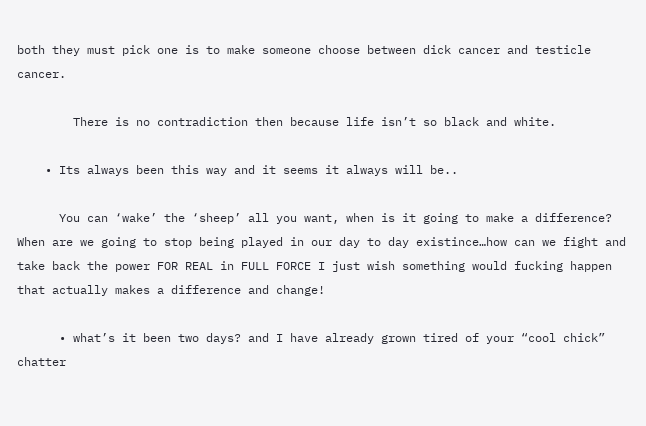both they must pick one is to make someone choose between dick cancer and testicle cancer.

        There is no contradiction then because life isn’t so black and white.

    • Its always been this way and it seems it always will be..

      You can ‘wake’ the ‘sheep’ all you want, when is it going to make a difference? When are we going to stop being played in our day to day existince…how can we fight and take back the power FOR REAL in FULL FORCE I just wish something would fucking happen that actually makes a difference and change!

      • what’s it been two days? and I have already grown tired of your “cool chick” chatter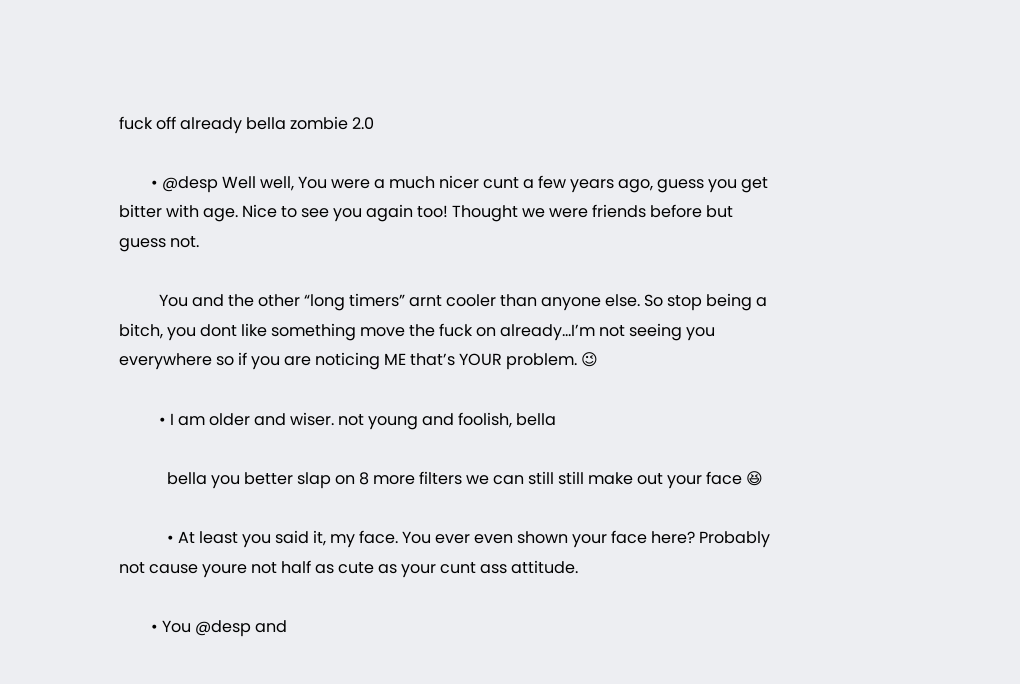fuck off already bella zombie 2.0

        • @desp Well well, You were a much nicer cunt a few years ago, guess you get bitter with age. Nice to see you again too! Thought we were friends before but guess not.

          You and the other “long timers” arnt cooler than anyone else. So stop being a bitch, you dont like something move the fuck on already…I’m not seeing you everywhere so if you are noticing ME that’s YOUR problem. 😉

          • I am older and wiser. not young and foolish, bella

            bella you better slap on 8 more filters we can still still make out your face 😆

            • At least you said it, my face. You ever even shown your face here? Probably not cause youre not half as cute as your cunt ass attitude.

        • You @desp and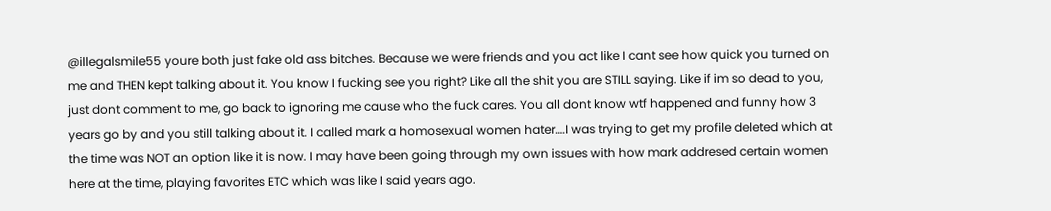@illegalsmile55 youre both just fake old ass bitches. Because we were friends and you act like I cant see how quick you turned on me and THEN kept talking about it. You know I fucking see you right? Like all the shit you are STILL saying. Like if im so dead to you, just dont comment to me, go back to ignoring me cause who the fuck cares. You all dont know wtf happened and funny how 3 years go by and you still talking about it. I called mark a homosexual women hater….I was trying to get my profile deleted which at the time was NOT an option like it is now. I may have been going through my own issues with how mark addresed certain women here at the time, playing favorites ETC which was like I said years ago.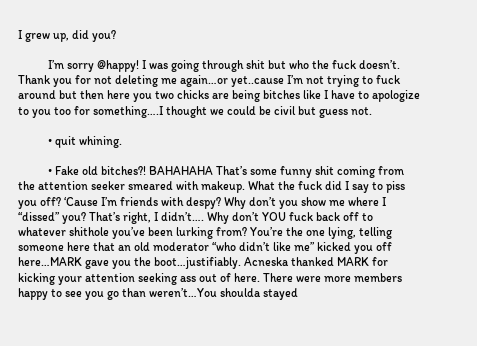I grew up, did you?

          I’m sorry @happy! I was going through shit but who the fuck doesn’t. Thank you for not deleting me again…or yet..cause I’m not trying to fuck around but then here you two chicks are being bitches like I have to apologize to you too for something….I thought we could be civil but guess not.

          • quit whining.

          • Fake old bitches?! BAHAHAHA That’s some funny shit coming from the attention seeker smeared with makeup. What the fuck did I say to piss you off? ‘Cause I’m friends with despy? Why don’t you show me where I “dissed” you? That’s right, I didn’t…. Why don’t YOU fuck back off to whatever shithole you’ve been lurking from? You’re the one lying, telling someone here that an old moderator “who didn’t like me” kicked you off here…MARK gave you the boot…justifiably. Acneska thanked MARK for kicking your attention seeking ass out of here. There were more members happy to see you go than weren’t…You shoulda stayed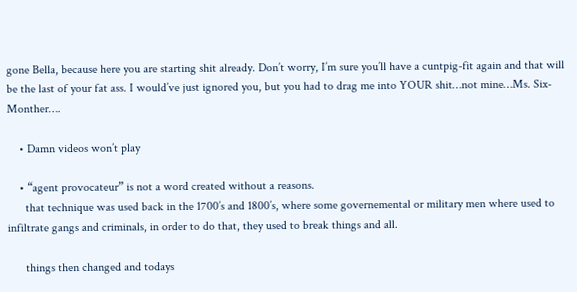gone Bella, because here you are starting shit already. Don’t worry, I’m sure you’ll have a cuntpig-fit again and that will be the last of your fat ass. I would’ve just ignored you, but you had to drag me into YOUR shit…not mine…Ms. Six-Monther….

    • Damn videos won’t play

    • “agent provocateur” is not a word created without a reasons.
      that technique was used back in the 1700’s and 1800’s, where some governemental or military men where used to infiltrate gangs and criminals, in order to do that, they used to break things and all.

      things then changed and todays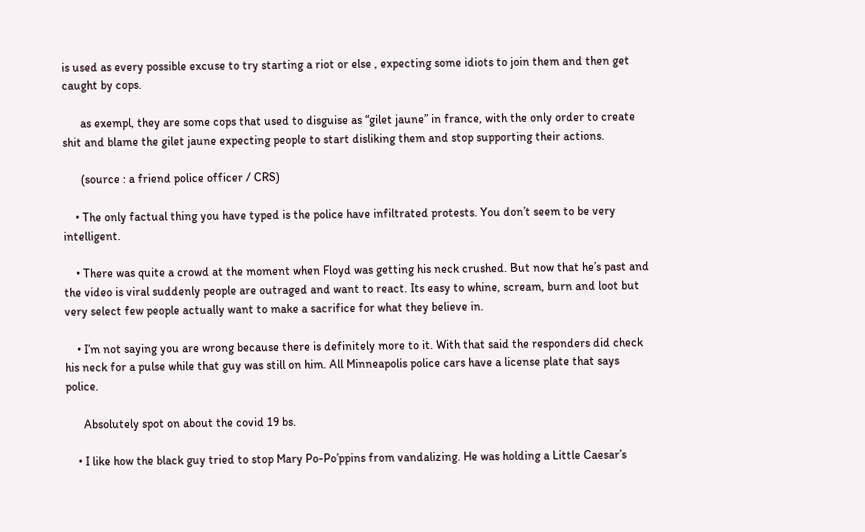is used as every possible excuse to try starting a riot or else , expecting some idiots to join them and then get caught by cops.

      as exempl, they are some cops that used to disguise as “gilet jaune” in france, with the only order to create shit and blame the gilet jaune expecting people to start disliking them and stop supporting their actions.

      (source : a friend police officer / CRS)

    • The only factual thing you have typed is the police have infiltrated protests. You don’t seem to be very intelligent.

    • There was quite a crowd at the moment when Floyd was getting his neck crushed. But now that he’s past and the video is viral suddenly people are outraged and want to react. Its easy to whine, scream, burn and loot but very select few people actually want to make a sacrifice for what they believe in.

    • I’m not saying you are wrong because there is definitely more to it. With that said the responders did check his neck for a pulse while that guy was still on him. All Minneapolis police cars have a license plate that says police.

      Absolutely spot on about the covid 19 bs.

    • I like how the black guy tried to stop Mary Po-Po’ppins from vandalizing. He was holding a Little Caesar’s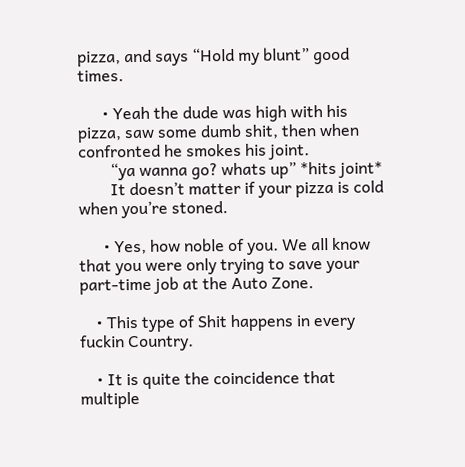pizza, and says “Hold my blunt” good times.

      • Yeah the dude was high with his pizza, saw some dumb shit, then when confronted he smokes his joint.
        “ya wanna go? whats up” *hits joint*
        It doesn’t matter if your pizza is cold when you’re stoned.

      • Yes, how noble of you. We all know that you were only trying to save your part-time job at the Auto Zone.

    • This type of Shit happens in every fuckin Country.

    • It is quite the coincidence that multiple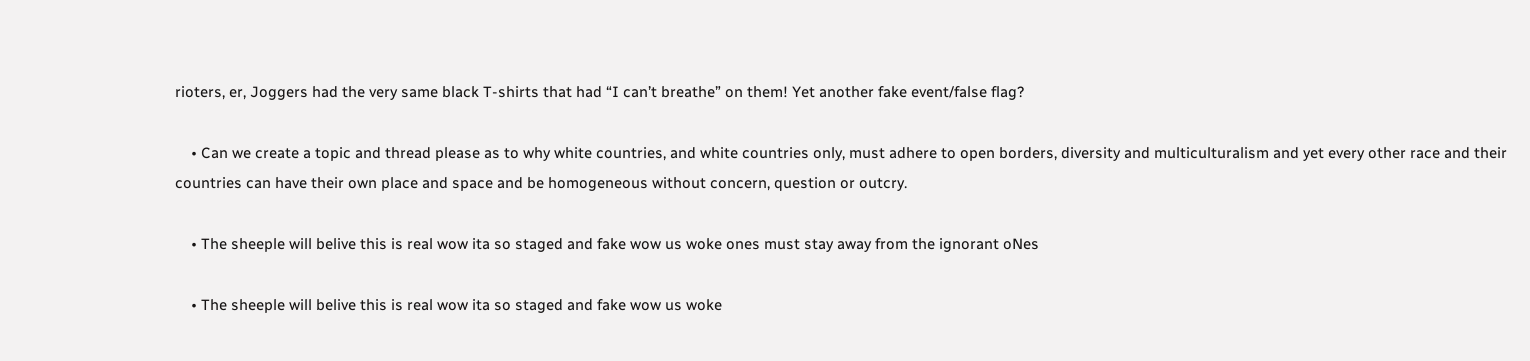rioters, er, Joggers had the very same black T-shirts that had “I can’t breathe” on them! Yet another fake event/false flag?

    • Can we create a topic and thread please as to why white countries, and white countries only, must adhere to open borders, diversity and multiculturalism and yet every other race and their countries can have their own place and space and be homogeneous without concern, question or outcry.

    • The sheeple will belive this is real wow ita so staged and fake wow us woke ones must stay away from the ignorant oNes

    • The sheeple will belive this is real wow ita so staged and fake wow us woke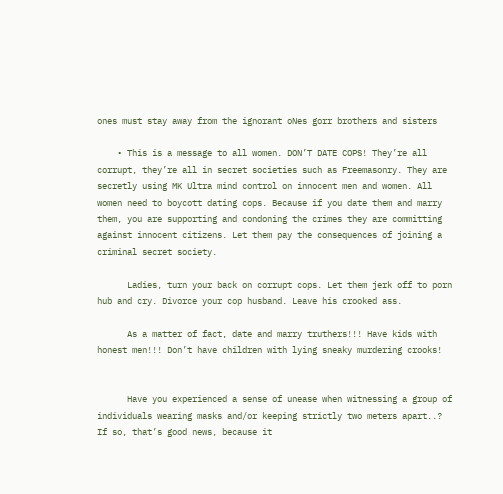ones must stay away from the ignorant oNes gorr brothers and sisters

    • This is a message to all women. DON’T DATE COPS! They’re all corrupt, they’re all in secret societies such as Freemasonry. They are secretly using MK Ultra mind control on innocent men and women. All women need to boycott dating cops. Because if you date them and marry them, you are supporting and condoning the crimes they are committing against innocent citizens. Let them pay the consequences of joining a criminal secret society.

      Ladies, turn your back on corrupt cops. Let them jerk off to porn hub and cry. Divorce your cop husband. Leave his crooked ass.

      As a matter of fact, date and marry truthers!!! Have kids with honest men!!! Don’t have children with lying sneaky murdering crooks!


      Have you experienced a sense of unease when witnessing a group of individuals wearing masks and/or keeping strictly two meters apart..? If so, that’s good news, because it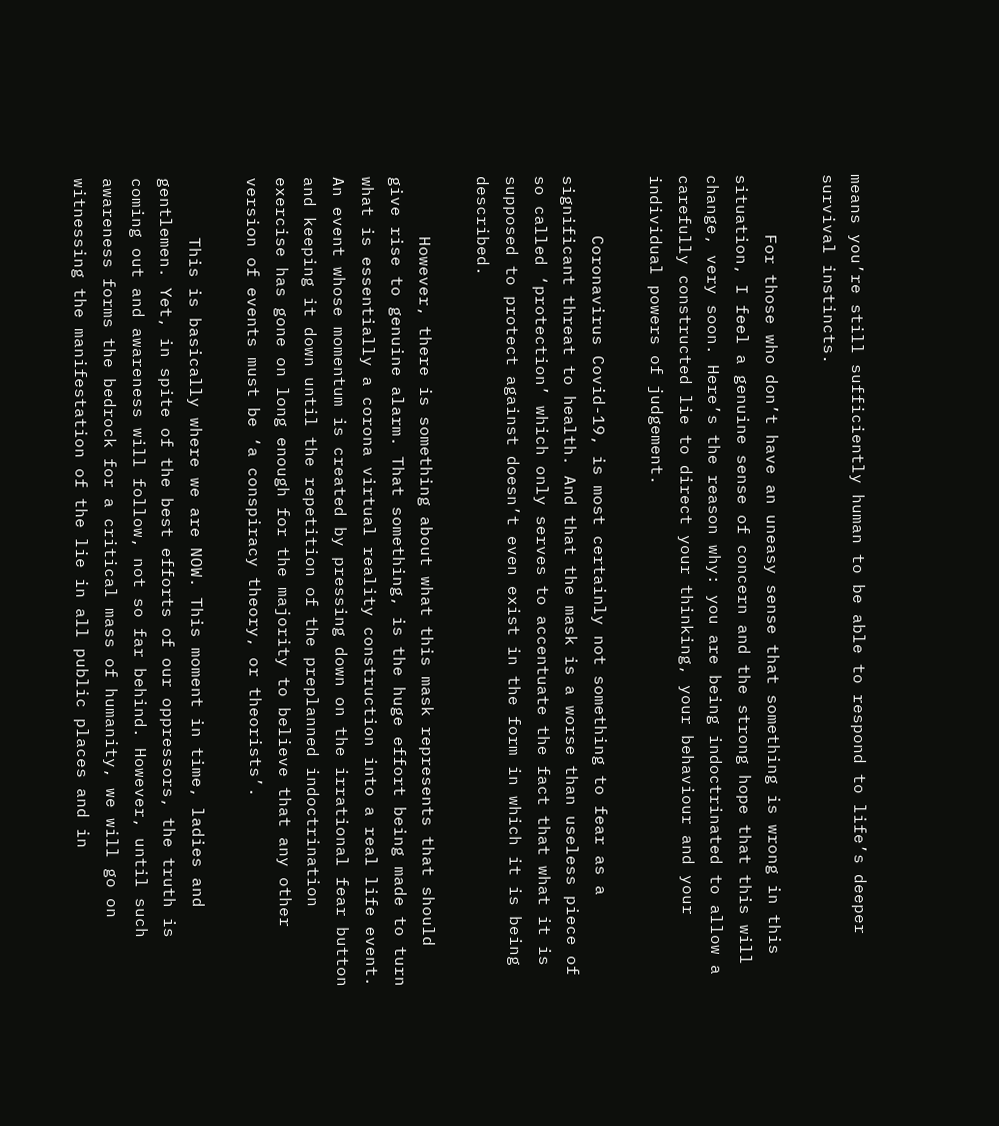means you’re still sufficiently human to be able to respond to life’s deeper survival instincts.

      For those who don’t have an uneasy sense that something is wrong in this situation, I feel a genuine sense of concern and the strong hope that this will change, very soon. Here’s the reason why: you are being indoctrinated to allow a carefully constructed lie to direct your thinking, your behaviour and your individual powers of judgement.

      Coronavirus Covid-19, is most certainly not something to fear as a significant threat to health. And that the mask is a worse than useless piece of so called ‘protection’ which only serves to accentuate the fact that what it is supposed to protect against doesn’t even exist in the form in which it is being described.

      However, there is something about what this mask represents that should give rise to genuine alarm. That something, is the huge effort being made to turn what is essentially a corona virtual reality construction into a real life event. An event whose momentum is created by pressing down on the irrational fear button and keeping it down until the repetition of the preplanned indoctrination exercise has gone on long enough for the majority to believe that any other version of events must be ‘a conspiracy theory, or theorists’.

      This is basically where we are NOW. This moment in time, ladies and gentlemen. Yet, in spite of the best efforts of our oppressors, the truth is coming out and awareness will follow, not so far behind. However, until such awareness forms the bedrock for a critical mass of humanity, we will go on witnessing the manifestation of the lie in all public places and in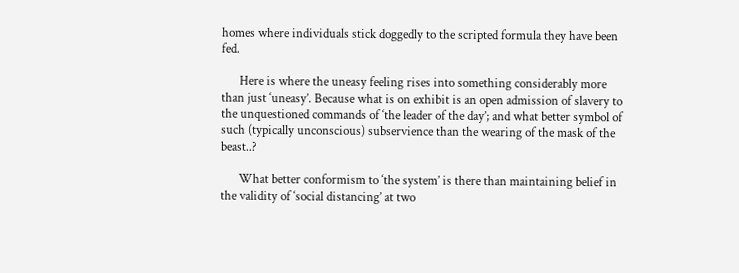homes where individuals stick doggedly to the scripted formula they have been fed.

      Here is where the uneasy feeling rises into something considerably more than just ‘uneasy’. Because what is on exhibit is an open admission of slavery to the unquestioned commands of ‘the leader of the day’; and what better symbol of such (typically unconscious) subservience than the wearing of the mask of the beast..?

      What better conformism to ‘the system’ is there than maintaining belief in the validity of ‘social distancing’ at two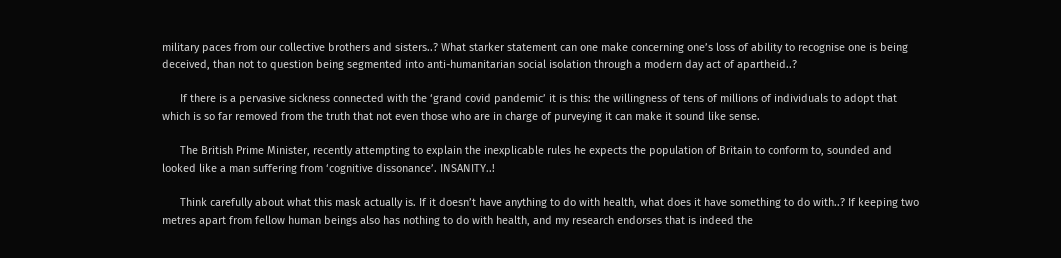military paces from our collective brothers and sisters..? What starker statement can one make concerning one’s loss of ability to recognise one is being deceived, than not to question being segmented into anti-humanitarian social isolation through a modern day act of apartheid..?

      If there is a pervasive sickness connected with the ‘grand covid pandemic’ it is this: the willingness of tens of millions of individuals to adopt that which is so far removed from the truth that not even those who are in charge of purveying it can make it sound like sense.

      The British Prime Minister, recently attempting to explain the inexplicable rules he expects the population of Britain to conform to, sounded and looked like a man suffering from ‘cognitive dissonance’. INSANITY..!

      Think carefully about what this mask actually is. If it doesn’t have anything to do with health, what does it have something to do with..? If keeping two metres apart from fellow human beings also has nothing to do with health, and my research endorses that is indeed the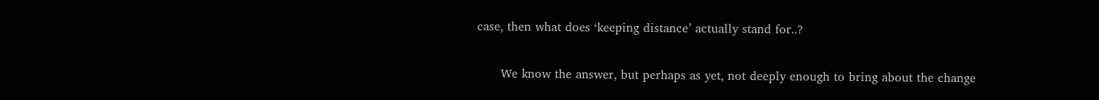case, then what does ‘keeping distance’ actually stand for..?

      We know the answer, but perhaps as yet, not deeply enough to bring about the change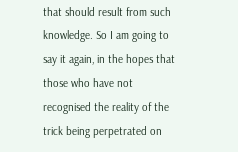that should result from such knowledge. So I am going to say it again, in the hopes that those who have not recognised the reality of the trick being perpetrated on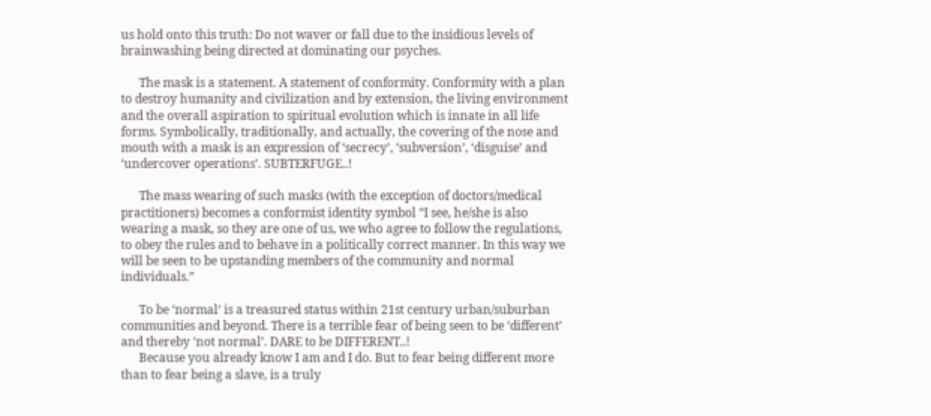us hold onto this truth: Do not waver or fall due to the insidious levels of brainwashing being directed at dominating our psyches.

      The mask is a statement. A statement of conformity. Conformity with a plan to destroy humanity and civilization and by extension, the living environment and the overall aspiration to spiritual evolution which is innate in all life forms. Symbolically, traditionally, and actually, the covering of the nose and mouth with a mask is an expression of ‘secrecy’, ‘subversion’, ‘disguise’ and ‘undercover operations’. SUBTERFUGE..!

      The mass wearing of such masks (with the exception of doctors/medical practitioners) becomes a conformist identity symbol “I see, he/she is also wearing a mask, so they are one of us, we who agree to follow the regulations, to obey the rules and to behave in a politically correct manner. In this way we will be seen to be upstanding members of the community and normal individuals.”

      To be ‘normal’ is a treasured status within 21st century urban/suburban communities and beyond. There is a terrible fear of being seen to be ‘different’ and thereby ‘not normal’. DARE to be DIFFERENT..!
      Because you already know I am and I do. But to fear being different more than to fear being a slave, is a truly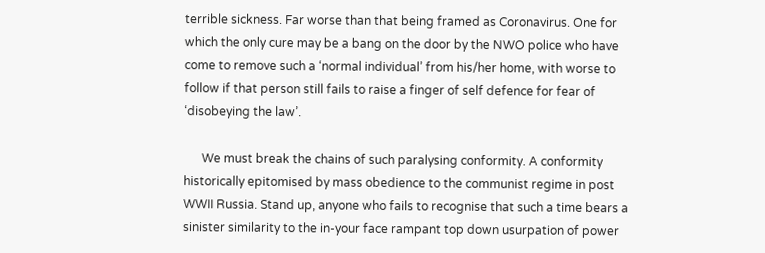terrible sickness. Far worse than that being framed as Coronavirus. One for which the only cure may be a bang on the door by the NWO police who have come to remove such a ‘normal individual’ from his/her home, with worse to follow if that person still fails to raise a finger of self defence for fear of ‘disobeying the law’.

      We must break the chains of such paralysing conformity. A conformity historically epitomised by mass obedience to the communist regime in post WWII Russia. Stand up, anyone who fails to recognise that such a time bears a sinister similarity to the in-your face rampant top down usurpation of power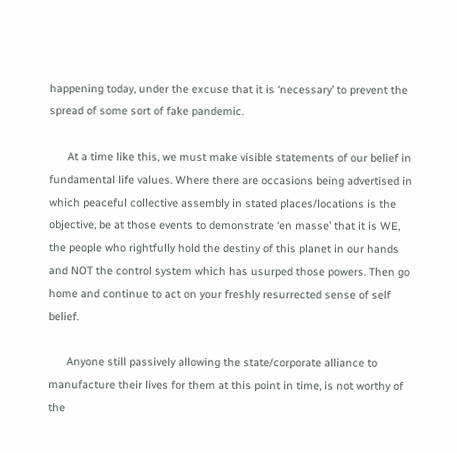happening today, under the excuse that it is ‘necessary’ to prevent the spread of some sort of fake pandemic.

      At a time like this, we must make visible statements of our belief in fundamental life values. Where there are occasions being advertised in which peaceful collective assembly in stated places/locations is the objective, be at those events to demonstrate ‘en masse’ that it is WE, the people who rightfully hold the destiny of this planet in our hands and NOT the control system which has usurped those powers. Then go home and continue to act on your freshly resurrected sense of self belief.

      Anyone still passively allowing the state/corporate alliance to manufacture their lives for them at this point in time, is not worthy of the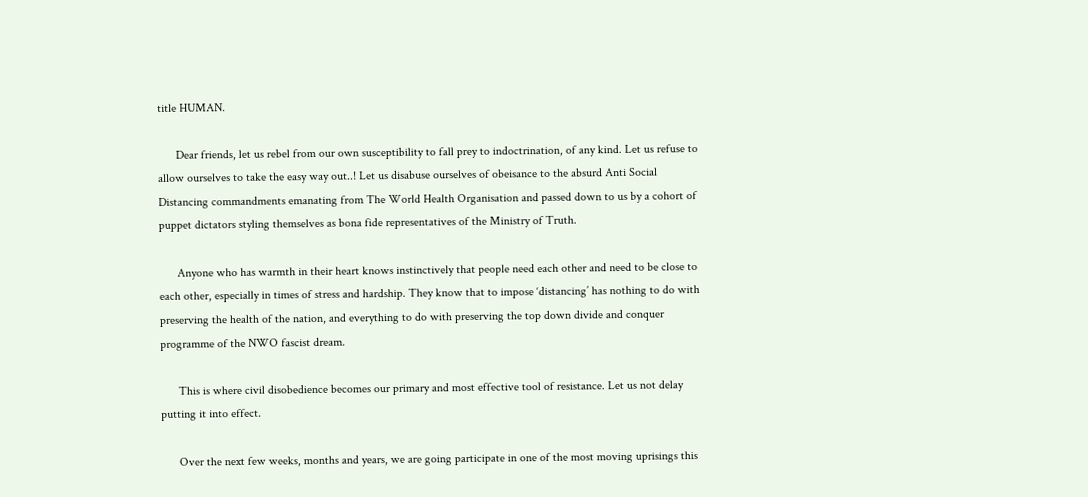title HUMAN.

      Dear friends, let us rebel from our own susceptibility to fall prey to indoctrination, of any kind. Let us refuse to allow ourselves to take the easy way out..! Let us disabuse ourselves of obeisance to the absurd Anti Social Distancing commandments emanating from The World Health Organisation and passed down to us by a cohort of puppet dictators styling themselves as bona fide representatives of the Ministry of Truth.

      Anyone who has warmth in their heart knows instinctively that people need each other and need to be close to each other, especially in times of stress and hardship. They know that to impose ‘distancing’ has nothing to do with preserving the health of the nation, and everything to do with preserving the top down divide and conquer programme of the NWO fascist dream.

      This is where civil disobedience becomes our primary and most effective tool of resistance. Let us not delay putting it into effect.

      Over the next few weeks, months and years, we are going participate in one of the most moving uprisings this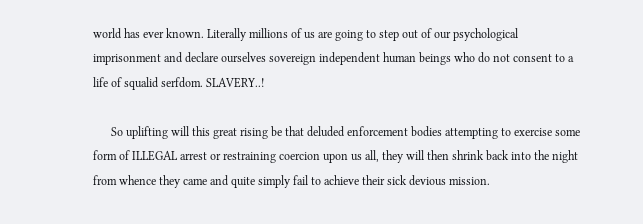world has ever known. Literally millions of us are going to step out of our psychological imprisonment and declare ourselves sovereign independent human beings who do not consent to a life of squalid serfdom. SLAVERY..!

      So uplifting will this great rising be that deluded enforcement bodies attempting to exercise some form of ILLEGAL arrest or restraining coercion upon us all, they will then shrink back into the night from whence they came and quite simply fail to achieve their sick devious mission.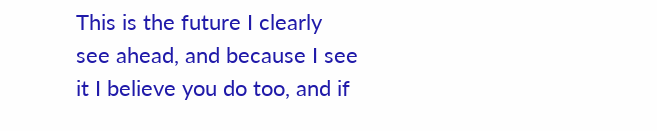This is the future I clearly see ahead, and because I see it I believe you do too, and if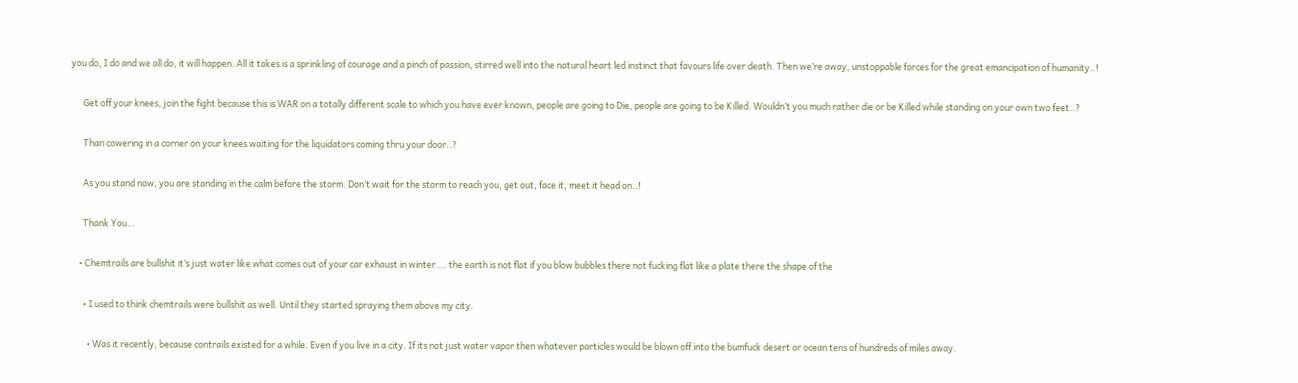you do, I do and we all do, it will happen. All it takes is a sprinkling of courage and a pinch of passion, stirred well into the natural heart led instinct that favours life over death. Then we’re away, unstoppable forces for the great emancipation of humanity..!

      Get off your knees, join the fight because this is WAR on a totally different scale to which you have ever known, people are going to Die, people are going to be Killed. Wouldn’t you much rather die or be Killed while standing on your own two feet..?

      Than cowering in a corner on your knees waiting for the liquidators coming thru your door..?

      As you stand now, you are standing in the calm before the storm. Don’t wait for the storm to reach you, get out, face it, meet it head on..!

      Thank You…

    • Chemtrails are bullshit it’s just water like what comes out of your car exhaust in winter…. the earth is not flat if you blow bubbles there not fucking flat like a plate there the shape of the

      • I used to think chemtrails were bullshit as well. Until they started spraying them above my city.

        • Was it recently, because contrails existed for a while. Even if you live in a city. If its not just water vapor then whatever particles would be blown off into the bumfuck desert or ocean tens of hundreds of miles away.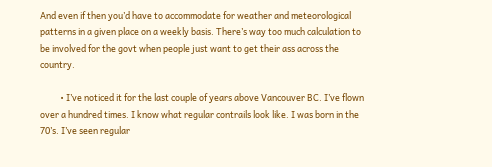And even if then you’d have to accommodate for weather and meteorological patterns in a given place on a weekly basis. There’s way too much calculation to be involved for the govt when people just want to get their ass across the country.

          • I’ve noticed it for the last couple of years above Vancouver BC. I’ve flown over a hundred times. I know what regular contrails look like. I was born in the 70’s. I’ve seen regular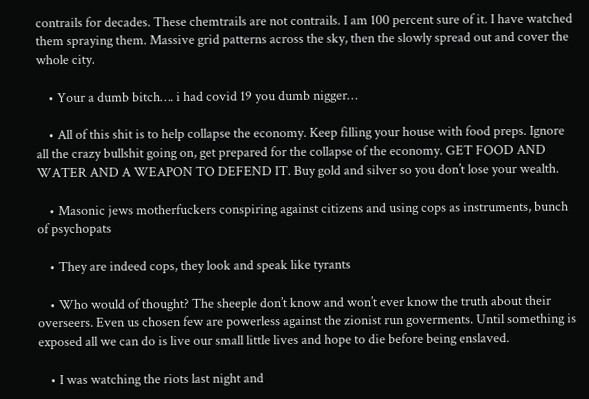contrails for decades. These chemtrails are not contrails. I am 100 percent sure of it. I have watched them spraying them. Massive grid patterns across the sky, then the slowly spread out and cover the whole city.

    • Your a dumb bitch…. i had covid 19 you dumb nigger…

    • All of this shit is to help collapse the economy. Keep filling your house with food preps. Ignore all the crazy bullshit going on, get prepared for the collapse of the economy. GET FOOD AND WATER AND A WEAPON TO DEFEND IT. Buy gold and silver so you don’t lose your wealth.

    • Masonic jews motherfuckers conspiring against citizens and using cops as instruments, bunch of psychopats

    • They are indeed cops, they look and speak like tyrants

    • Who would of thought? The sheeple don’t know and won’t ever know the truth about their overseers. Even us chosen few are powerless against the zionist run goverments. Until something is exposed all we can do is live our small little lives and hope to die before being enslaved.

    • I was watching the riots last night and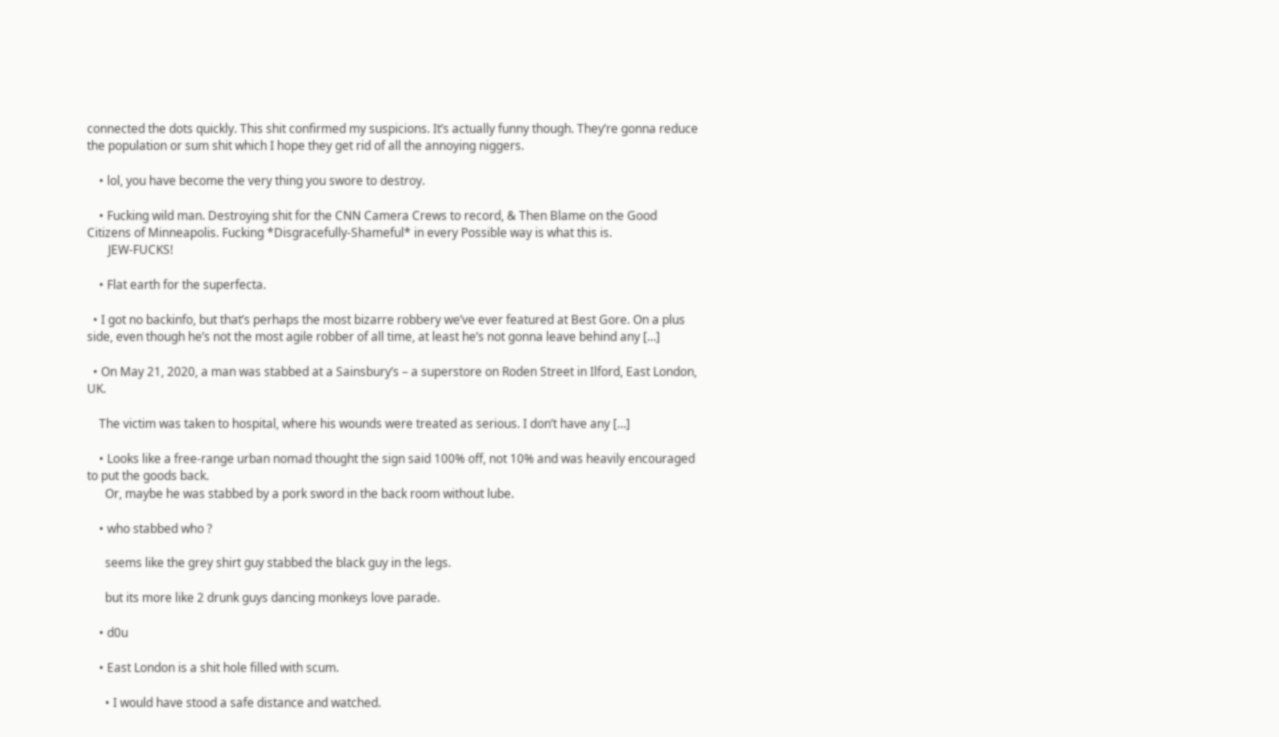connected the dots quickly. This shit confirmed my suspicions. It’s actually funny though. They’re gonna reduce the population or sum shit which I hope they get rid of all the annoying niggers.

    • lol, you have become the very thing you swore to destroy.

    • Fucking wild man. Destroying shit for the CNN Camera Crews to record, & Then Blame on the Good Citizens of Minneapolis. Fucking *Disgracefully-Shameful* in every Possible way is what this is.
       JEW-FUCKS!

    • Flat earth for the superfecta.

  • I got no backinfo, but that’s perhaps the most bizarre robbery we’ve ever featured at Best Gore. On a plus side, even though he’s not the most agile robber of all time, at least he’s not gonna leave behind any […]

  • On May 21, 2020, a man was stabbed at a Sainsbury’s – a superstore on Roden Street in Ilford, East London, UK.

    The victim was taken to hospital, where his wounds were treated as serious. I don’t have any […]

    • Looks like a free-range urban nomad thought the sign said 100% off, not 10% and was heavily encouraged to put the goods back.
      Or, maybe he was stabbed by a pork sword in the back room without lube.

    • who stabbed who ?

      seems like the grey shirt guy stabbed the black guy in the legs.

      but its more like 2 drunk guys dancing monkeys love parade.

    • d0u

    • East London is a shit hole filled with scum.

      • I would have stood a safe distance and watched.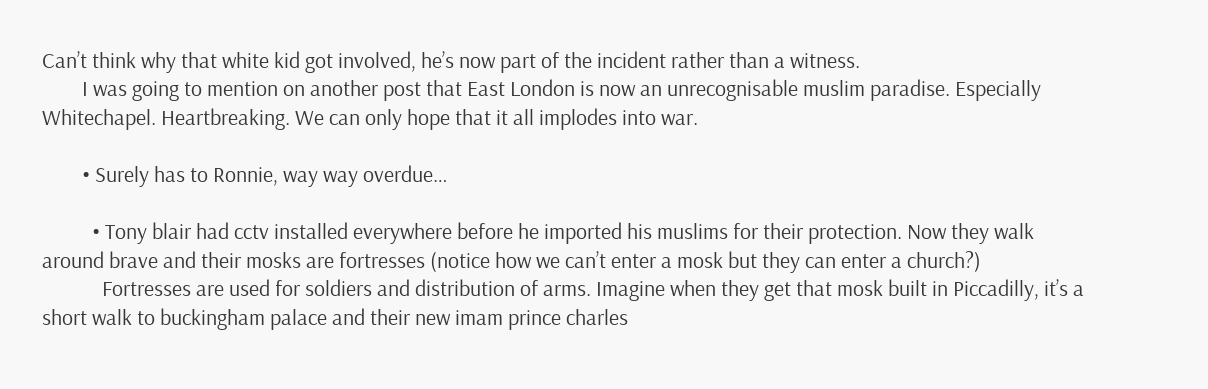Can’t think why that white kid got involved, he’s now part of the incident rather than a witness.
        I was going to mention on another post that East London is now an unrecognisable muslim paradise. Especially Whitechapel. Heartbreaking. We can only hope that it all implodes into war.

        • Surely has to Ronnie, way way overdue…

          • Tony blair had cctv installed everywhere before he imported his muslims for their protection. Now they walk around brave and their mosks are fortresses (notice how we can’t enter a mosk but they can enter a church?)
            Fortresses are used for soldiers and distribution of arms. Imagine when they get that mosk built in Piccadilly, it’s a short walk to buckingham palace and their new imam prince charles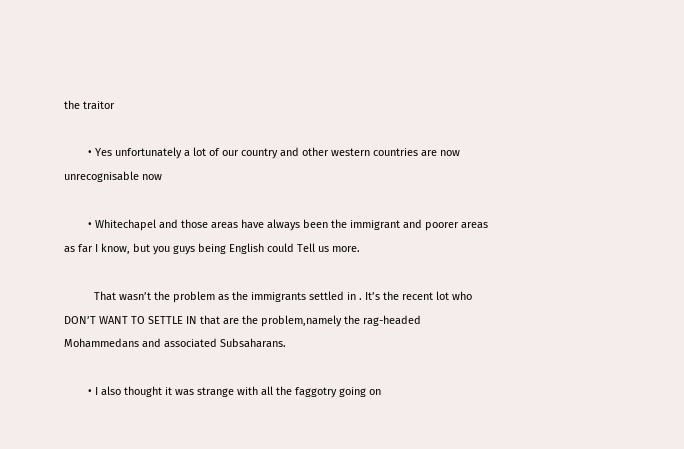the traitor

        • Yes unfortunately a lot of our country and other western countries are now unrecognisable now

        • Whitechapel and those areas have always been the immigrant and poorer areas as far I know, but you guys being English could Tell us more.

          That wasn’t the problem as the immigrants settled in . It’s the recent lot who DON’T WANT TO SETTLE IN that are the problem,namely the rag-headed Mohammedans and associated Subsaharans.

        • I also thought it was strange with all the faggotry going on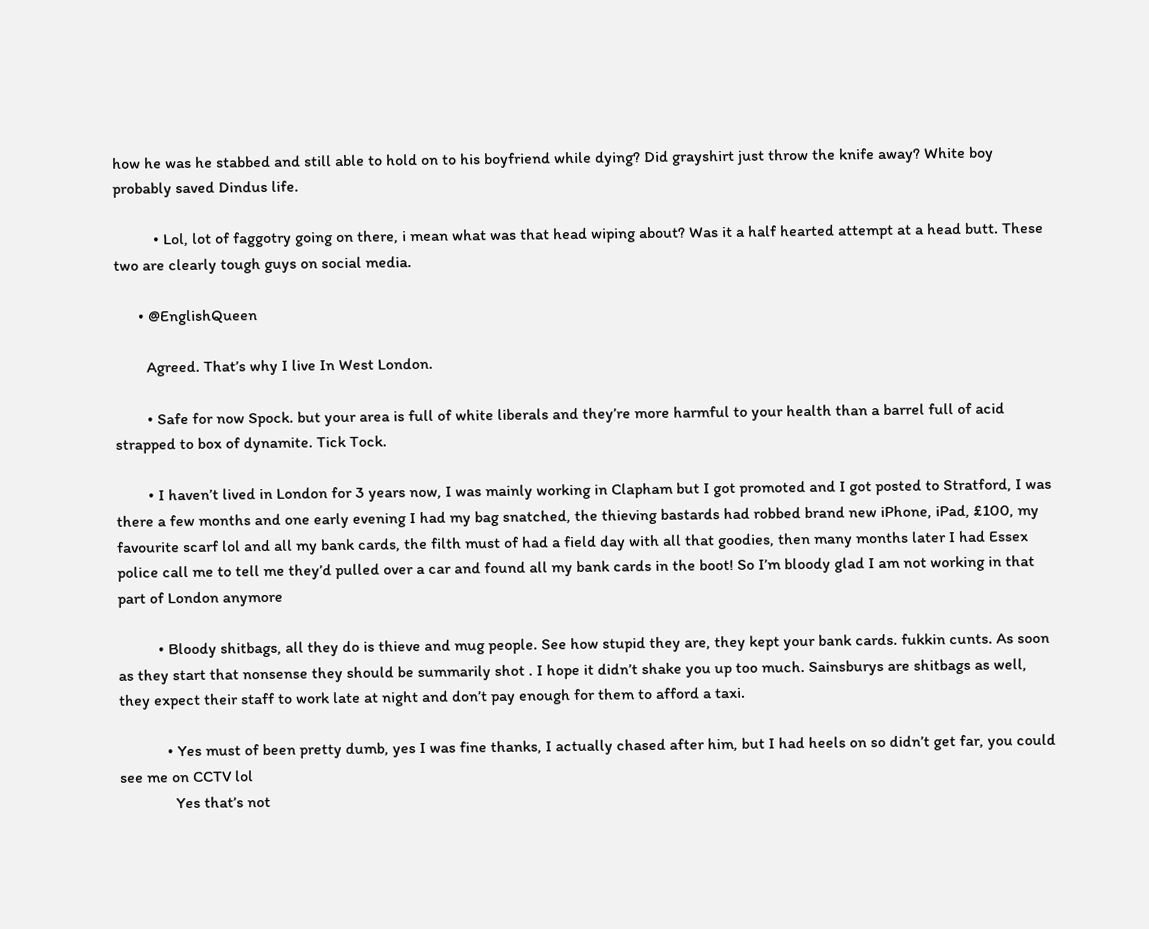how he was he stabbed and still able to hold on to his boyfriend while dying? Did grayshirt just throw the knife away? White boy probably saved Dindus life.

          • Lol, lot of faggotry going on there, i mean what was that head wiping about? Was it a half hearted attempt at a head butt. These two are clearly tough guys on social media.

      • @EnglishQueen

        Agreed. That’s why I live In West London.

        • Safe for now Spock. but your area is full of white liberals and they’re more harmful to your health than a barrel full of acid strapped to box of dynamite. Tick Tock.

        • I haven’t lived in London for 3 years now, I was mainly working in Clapham but I got promoted and I got posted to Stratford, I was there a few months and one early evening I had my bag snatched, the thieving bastards had robbed brand new iPhone, iPad, £100, my favourite scarf lol and all my bank cards, the filth must of had a field day with all that goodies, then many months later I had Essex police call me to tell me they’d pulled over a car and found all my bank cards in the boot! So I’m bloody glad I am not working in that part of London anymore

          • Bloody shitbags, all they do is thieve and mug people. See how stupid they are, they kept your bank cards. fukkin cunts. As soon as they start that nonsense they should be summarily shot . I hope it didn’t shake you up too much. Sainsburys are shitbags as well, they expect their staff to work late at night and don’t pay enough for them to afford a taxi.

            • Yes must of been pretty dumb, yes I was fine thanks, I actually chased after him, but I had heels on so didn’t get far, you could see me on CCTV lol
              Yes that’s not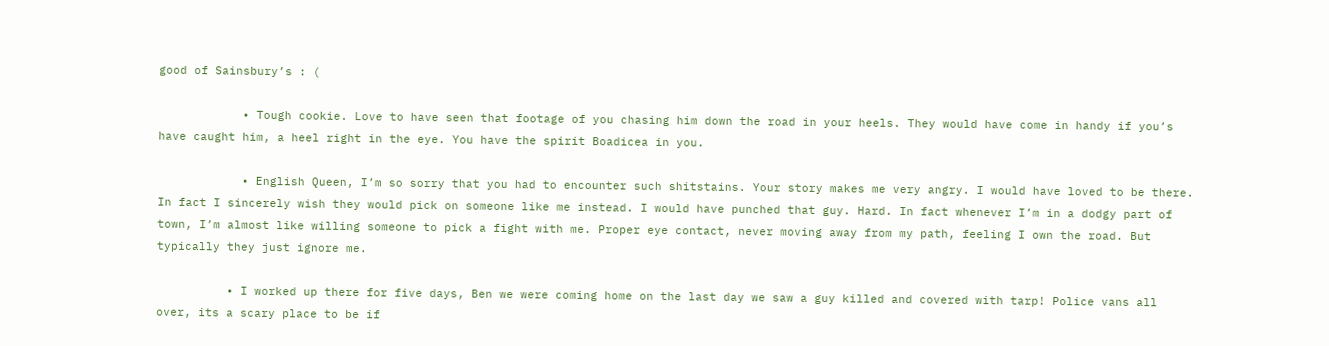good of Sainsbury’s : (

            • Tough cookie. Love to have seen that footage of you chasing him down the road in your heels. They would have come in handy if you’s have caught him, a heel right in the eye. You have the spirit Boadicea in you.

            • English Queen, I’m so sorry that you had to encounter such shitstains. Your story makes me very angry. I would have loved to be there. In fact I sincerely wish they would pick on someone like me instead. I would have punched that guy. Hard. In fact whenever I’m in a dodgy part of town, I’m almost like willing someone to pick a fight with me. Proper eye contact, never moving away from my path, feeling I own the road. But typically they just ignore me.

          • I worked up there for five days, Ben we were coming home on the last day we saw a guy killed and covered with tarp! Police vans all over, its a scary place to be if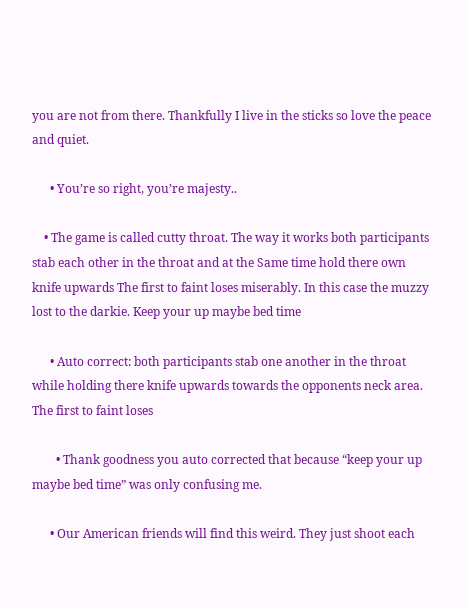you are not from there. Thankfully I live in the sticks so love the peace and quiet.

      • You’re so right, you’re majesty..

    • The game is called cutty throat. The way it works both participants stab each other in the throat and at the Same time hold there own knife upwards The first to faint loses miserably. In this case the muzzy lost to the darkie. Keep your up maybe bed time

      • Auto correct: both participants stab one another in the throat while holding there knife upwards towards the opponents neck area. The first to faint loses

        • Thank goodness you auto corrected that because “keep your up maybe bed time” was only confusing me.

      • Our American friends will find this weird. They just shoot each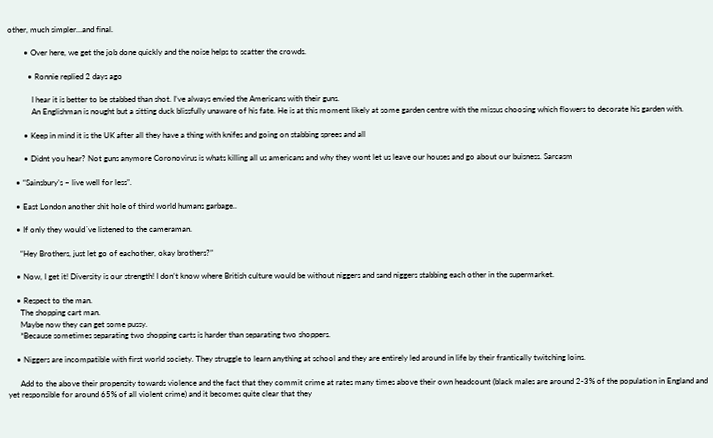other, much simpler…and final.

        • Over here, we get the job done quickly and the noise helps to scatter the crowds.

          • Ronnie replied 2 days ago

            I hear it is better to be stabbed than shot. I’ve always envied the Americans with their guns.
            An Englishman is nought but a sitting duck blissfully unaware of his fate. He is at this moment likely at some garden centre with the missus choosing which flowers to decorate his garden with.

        • Keep in mind it is the UK after all they have a thing with knifes and going on stabbing sprees and all

        • Didnt you hear? Not guns anymore Coronovirus is whats killing all us americans and why they wont let us leave our houses and go about our buisness. Sarcasm

    • “Sainsbury’s – live well for less”.

    • East London another shit hole of third world humans garbage..

    • If only they would´ve listened to the cameraman.

      “Hey Brothers, just let go of eachother, okay brothers?”

    • Now, I get it! Diversity is our strength! I don’t know where British culture would be without niggers and sand niggers stabbing each other in the supermarket.

    • Respect to the man.
      The shopping cart man.
      Maybe now they can get some pussy.
      *Because sometimes separating two shopping carts is harder than separating two shoppers.

    • Niggers are incompatible with first world society. They struggle to learn anything at school and they are entirely led around in life by their frantically twitching loins.

      Add to the above their propensity towards violence and the fact that they commit crime at rates many times above their own headcount (black males are around 2-3% of the population in England and yet responsible for around 65% of all violent crime) and it becomes quite clear that they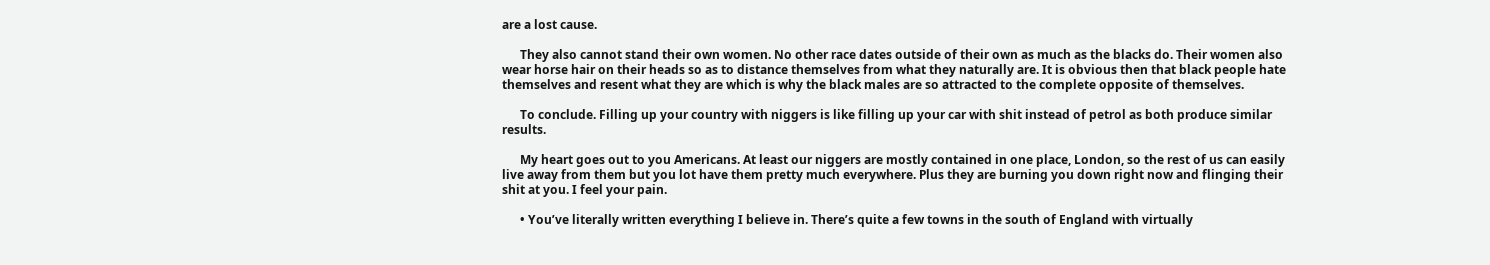are a lost cause.

      They also cannot stand their own women. No other race dates outside of their own as much as the blacks do. Their women also wear horse hair on their heads so as to distance themselves from what they naturally are. It is obvious then that black people hate themselves and resent what they are which is why the black males are so attracted to the complete opposite of themselves.

      To conclude. Filling up your country with niggers is like filling up your car with shit instead of petrol as both produce similar results.

      My heart goes out to you Americans. At least our niggers are mostly contained in one place, London, so the rest of us can easily live away from them but you lot have them pretty much everywhere. Plus they are burning you down right now and flinging their shit at you. I feel your pain.

      • You’ve literally written everything I believe in. There’s quite a few towns in the south of England with virtually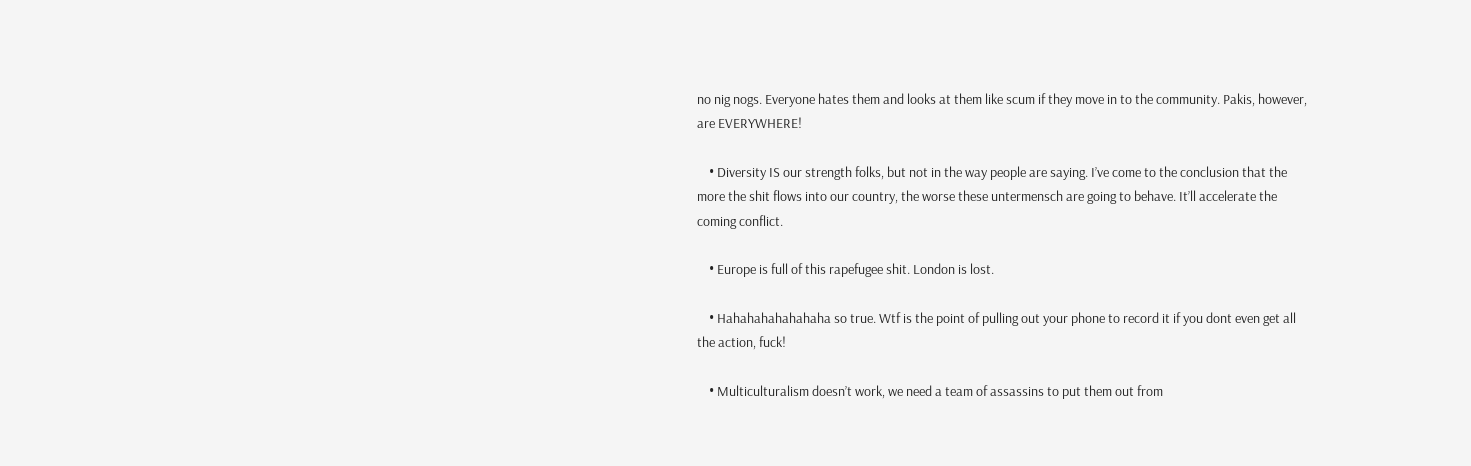no nig nogs. Everyone hates them and looks at them like scum if they move in to the community. Pakis, however, are EVERYWHERE!

    • Diversity IS our strength folks, but not in the way people are saying. I’ve come to the conclusion that the more the shit flows into our country, the worse these untermensch are going to behave. It’ll accelerate the coming conflict.

    • Europe is full of this rapefugee shit. London is lost.

    • Hahahahahahahaha so true. Wtf is the point of pulling out your phone to record it if you dont even get all the action, fuck!

    • Multiculturalism doesn’t work, we need a team of assassins to put them out from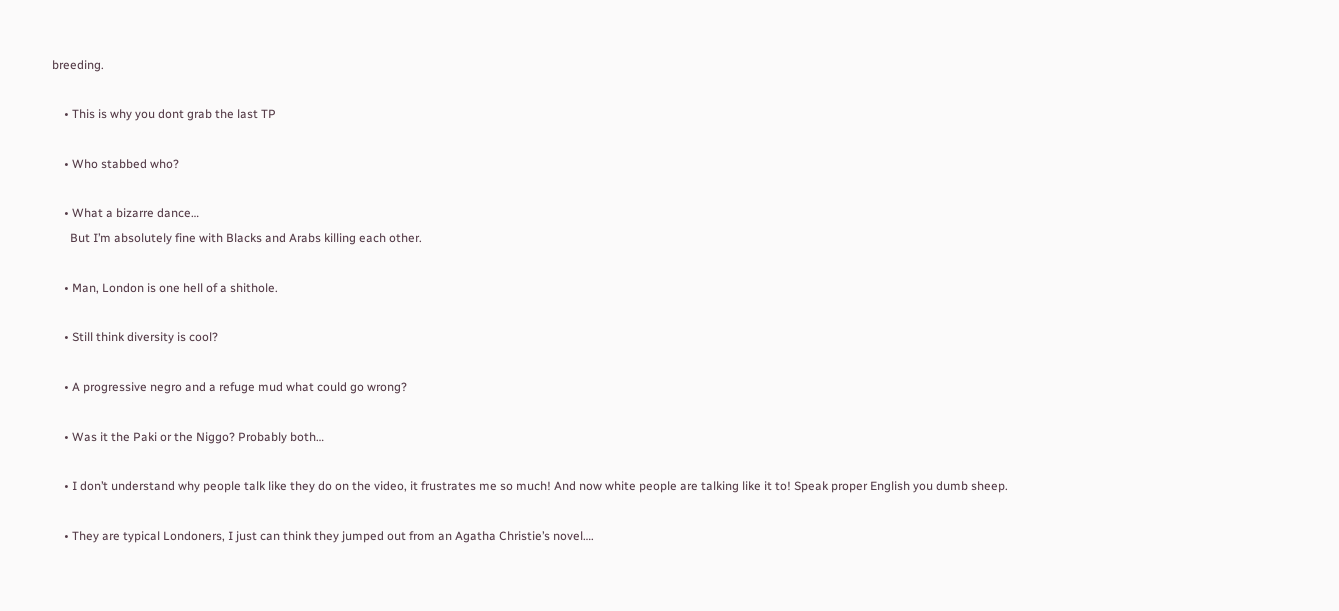breeding.

    • This is why you dont grab the last TP

    • Who stabbed who?

    • What a bizarre dance…
      But I’m absolutely fine with Blacks and Arabs killing each other.

    • Man, London is one hell of a shithole.

    • Still think diversity is cool?

    • A progressive negro and a refuge mud what could go wrong?

    • Was it the Paki or the Niggo? Probably both…

    • I don’t understand why people talk like they do on the video, it frustrates me so much! And now white people are talking like it to! Speak proper English you dumb sheep.

    • They are typical Londoners, I just can think they jumped out from an Agatha Christie’s novel….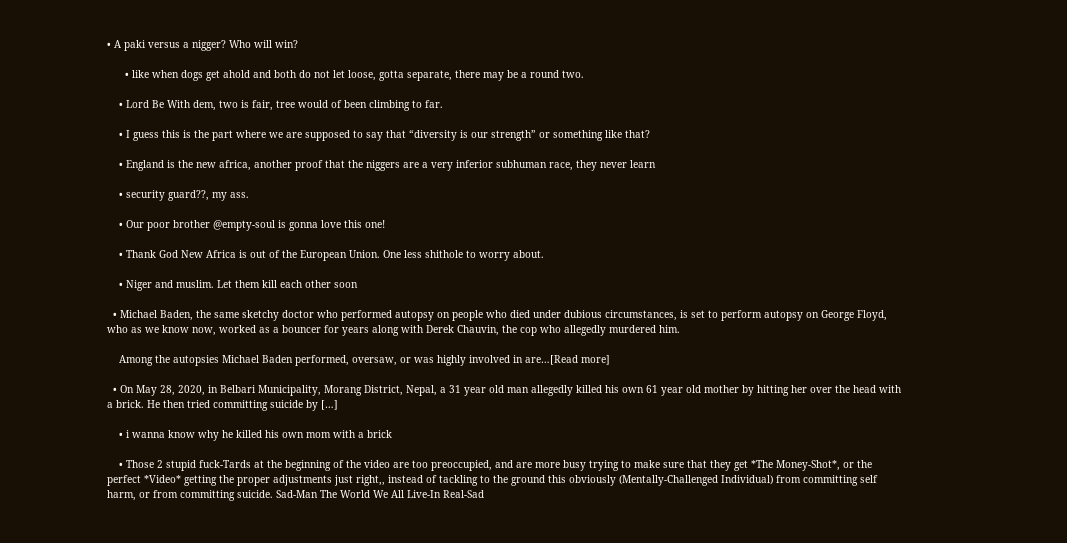• A paki versus a nigger? Who will win?

      • like when dogs get ahold and both do not let loose, gotta separate, there may be a round two.

    • Lord Be With dem, two is fair, tree would of been climbing to far.

    • I guess this is the part where we are supposed to say that “diversity is our strength” or something like that?

    • England is the new africa, another proof that the niggers are a very inferior subhuman race, they never learn

    • security guard??, my ass.

    • Our poor brother @empty-soul is gonna love this one!

    • Thank God New Africa is out of the European Union. One less shithole to worry about.

    • Niger and muslim. Let them kill each other soon

  • Michael Baden, the same sketchy doctor who performed autopsy on people who died under dubious circumstances, is set to perform autopsy on George Floyd, who as we know now, worked as a bouncer for years along with Derek Chauvin, the cop who allegedly murdered him.

    Among the autopsies Michael Baden performed, oversaw, or was highly involved in are…[Read more]

  • On May 28, 2020, in Belbari Municipality, Morang District, Nepal, a 31 year old man allegedly killed his own 61 year old mother by hitting her over the head with a brick. He then tried committing suicide by […]

    • i wanna know why he killed his own mom with a brick

    • Those 2 stupid fuck-Tards at the beginning of the video are too preoccupied, and are more busy trying to make sure that they get *The Money-Shot*, or the perfect *Video* getting the proper adjustments just right,, instead of tackling to the ground this obviously (Mentally-Challenged Individual) from committing self harm, or from committing suicide. Sad-Man The World We All Live-In Real-Sad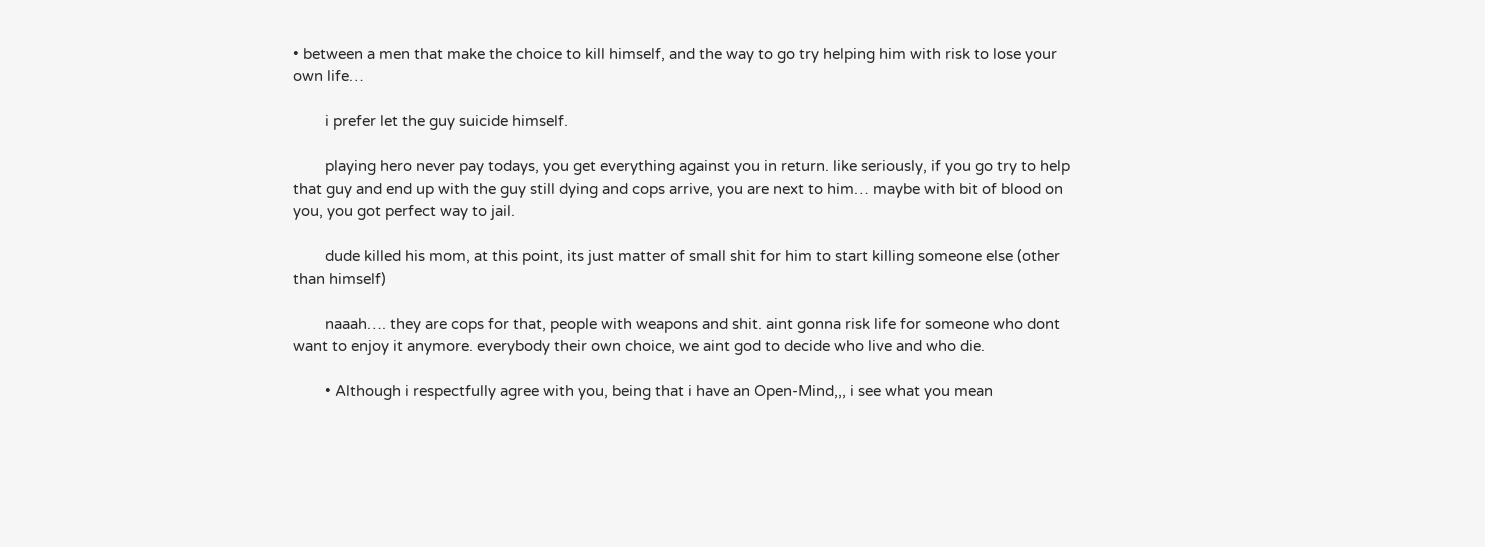• between a men that make the choice to kill himself, and the way to go try helping him with risk to lose your own life…

        i prefer let the guy suicide himself.

        playing hero never pay todays, you get everything against you in return. like seriously, if you go try to help that guy and end up with the guy still dying and cops arrive, you are next to him… maybe with bit of blood on you, you got perfect way to jail.

        dude killed his mom, at this point, its just matter of small shit for him to start killing someone else (other than himself)

        naaah…. they are cops for that, people with weapons and shit. aint gonna risk life for someone who dont want to enjoy it anymore. everybody their own choice, we aint god to decide who live and who die.

        • Although i respectfully agree with you, being that i have an Open-Mind,,, i see what you mean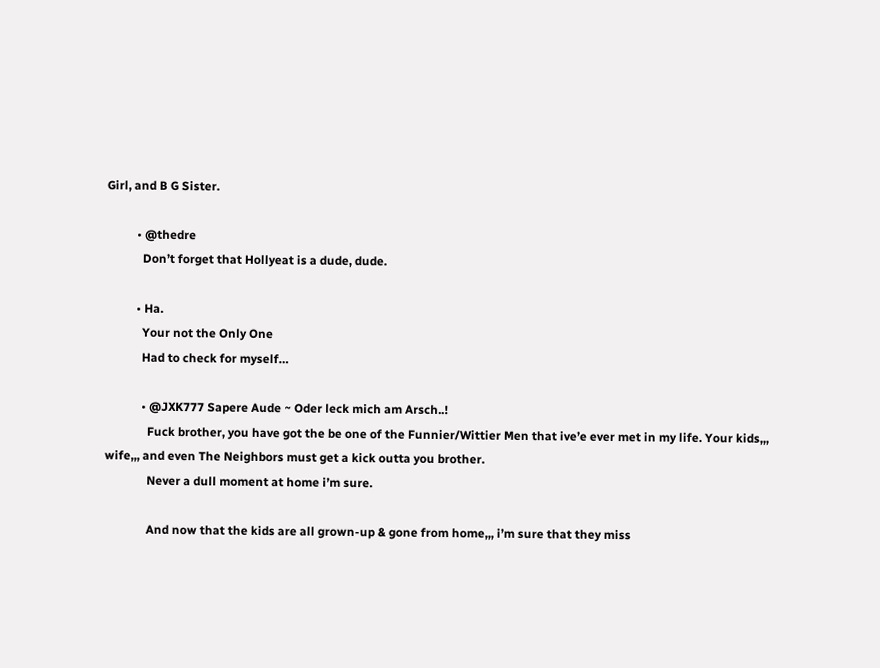Girl, and B G Sister.

          • @thedre
            Don’t forget that Hollyeat is a dude, dude.

          • Ha.
            Your not the Only One
            Had to check for myself…

            • @JXK777 Sapere Aude ~ Oder leck mich am Arsch..!
              Fuck brother, you have got the be one of the Funnier/Wittier Men that ive’e ever met in my life. Your kids,,, wife,,, and even The Neighbors must get a kick outta you brother.
              Never a dull moment at home i’m sure.

              And now that the kids are all grown-up & gone from home,,, i’m sure that they miss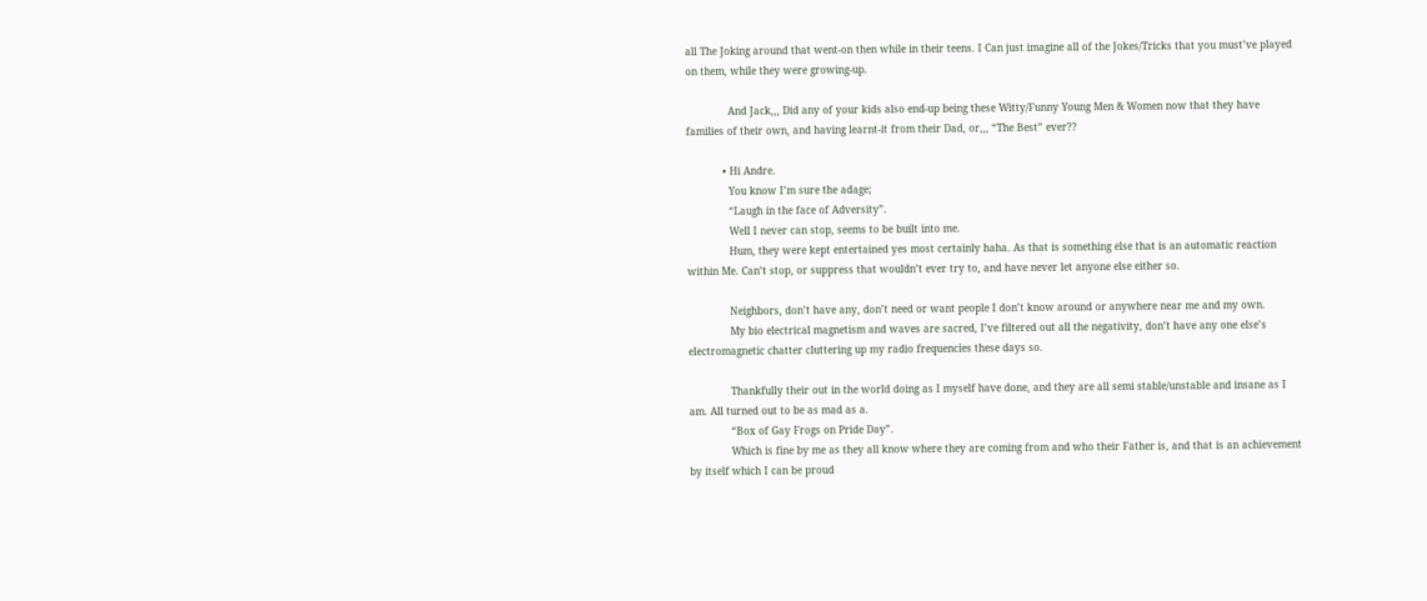all The Joking around that went-on then while in their teens. I Can just imagine all of the Jokes/Tricks that you must’ve played on them, while they were growing-up.

              And Jack,,, Did any of your kids also end-up being these Witty/Funny Young Men & Women now that they have families of their own, and having learnt-it from their Dad, or,,, “The Best” ever??

            • Hi Andre.
              You know I’m sure the adage;
              “Laugh in the face of Adversity”.
              Well I never can stop, seems to be built into me.
              Hum, they were kept entertained yes most certainly haha. As that is something else that is an automatic reaction within Me. Can’t stop, or suppress that wouldn’t ever try to, and have never let anyone else either so.

              Neighbors, don’t have any, don’t need or want people I don’t know around or anywhere near me and my own.
              My bio electrical magnetism and waves are sacred, I’ve filtered out all the negativity, don’t have any one else’s electromagnetic chatter cluttering up my radio frequencies these days so.

              Thankfully their out in the world doing as I myself have done, and they are all semi stable/unstable and insane as I am. All turned out to be as mad as a.
              “Box of Gay Frogs on Pride Day”.
              Which is fine by me as they all know where they are coming from and who their Father is, and that is an achievement by itself which I can be proud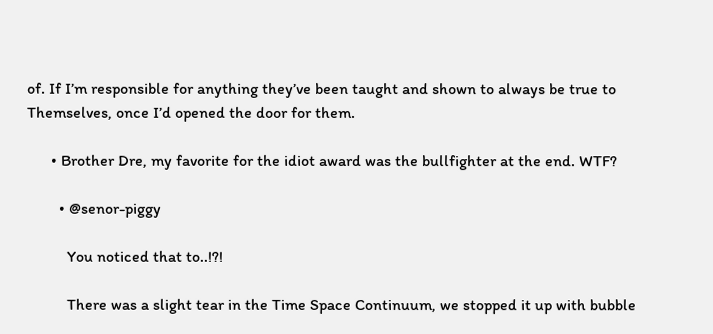of. If I’m responsible for anything they’ve been taught and shown to always be true to Themselves, once I’d opened the door for them.

      • Brother Dre, my favorite for the idiot award was the bullfighter at the end. WTF?

        • @senor-piggy

          You noticed that to..!?!

          There was a slight tear in the Time Space Continuum, we stopped it up with bubble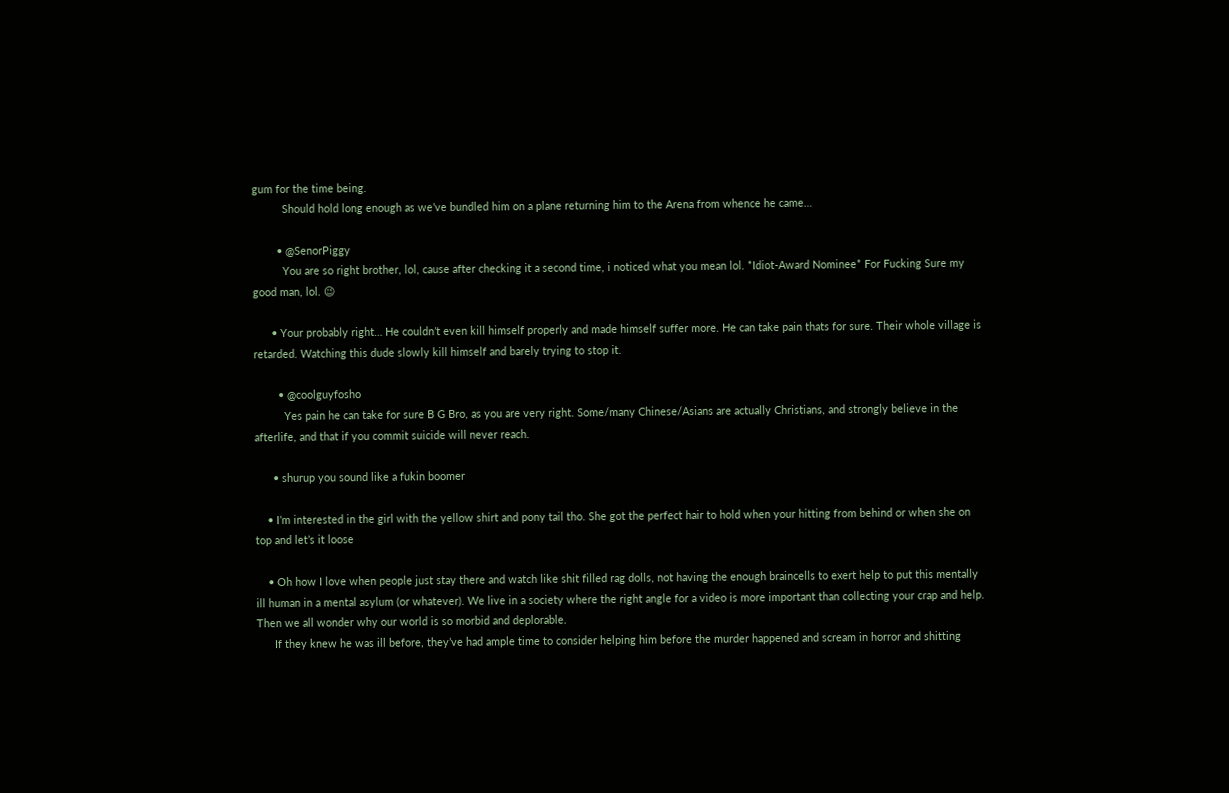gum for the time being.
          Should hold long enough as we’ve bundled him on a plane returning him to the Arena from whence he came…

        • @SenorPiggy
          You are so right brother, lol, cause after checking it a second time, i noticed what you mean lol. *Idiot-Award Nominee* For Fucking Sure my good man, lol. 😉

      • Your probably right… He couldn’t even kill himself properly and made himself suffer more. He can take pain thats for sure. Their whole village is retarded. Watching this dude slowly kill himself and barely trying to stop it.

        • @coolguyfosho
          Yes pain he can take for sure B G Bro, as you are very right. Some/many Chinese/Asians are actually Christians, and strongly believe in the afterlife, and that if you commit suicide will never reach.

      • shurup you sound like a fukin boomer

    • I’m interested in the girl with the yellow shirt and pony tail tho. She got the perfect hair to hold when your hitting from behind or when she on top and let’s it loose

    • Oh how I love when people just stay there and watch like shit filled rag dolls, not having the enough braincells to exert help to put this mentally ill human in a mental asylum (or whatever). We live in a society where the right angle for a video is more important than collecting your crap and help. Then we all wonder why our world is so morbid and deplorable.
      If they knew he was ill before, they’ve had ample time to consider helping him before the murder happened and scream in horror and shitting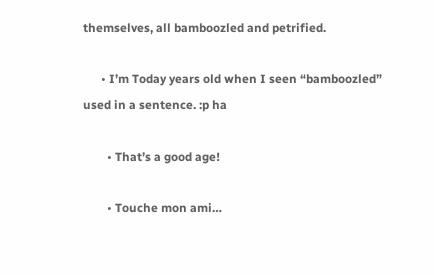themselves, all bamboozled and petrified.

      • I’m Today years old when I seen “bamboozled” used in a sentence. :p ha

        • That’s a good age!

        • Touche mon ami…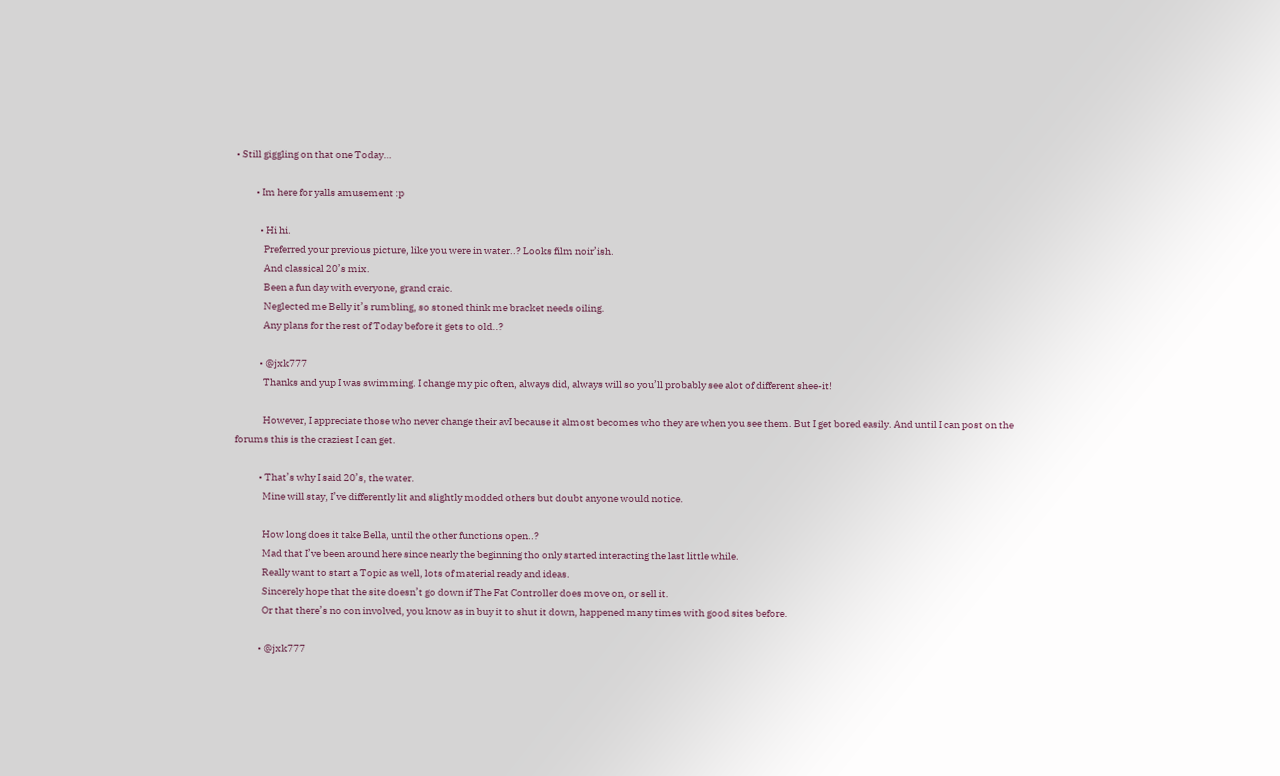• Still giggling on that one Today…

          • Im here for yalls amusement :p

            • Hi hi.
              Preferred your previous picture, like you were in water..? Looks film noir’ish.
              And classical 20’s mix.
              Been a fun day with everyone, grand craic.
              Neglected me Belly it’s rumbling, so stoned think me bracket needs oiling.
              Any plans for the rest of Today before it gets to old..?

            • @jxk777
              Thanks and yup I was swimming. I change my pic often, always did, always will so you’ll probably see alot of different shee-it!

              However, I appreciate those who never change their avI because it almost becomes who they are when you see them. But I get bored easily. And until I can post on the forums this is the craziest I can get.

            • That’s why I said 20’s, the water.
              Mine will stay, I’ve differently lit and slightly modded others but doubt anyone would notice.

              How long does it take Bella, until the other functions open..?
              Mad that I’ve been around here since nearly the beginning tho only started interacting the last little while.
              Really want to start a Topic as well, lots of material ready and ideas.
              Sincerely hope that the site doesn’t go down if The Fat Controller does move on, or sell it.
              Or that there’s no con involved, you know as in buy it to shut it down, happened many times with good sites before.

            • @jxk777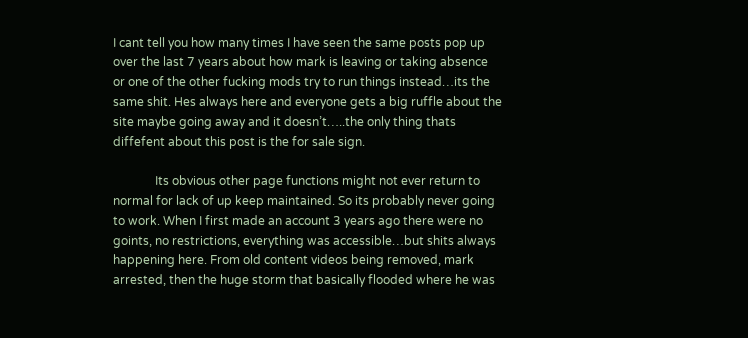I cant tell you how many times I have seen the same posts pop up over the last 7 years about how mark is leaving or taking absence or one of the other fucking mods try to run things instead…its the same shit. Hes always here and everyone gets a big ruffle about the site maybe going away and it doesn’t…..the only thing thats diffefent about this post is the for sale sign.

              Its obvious other page functions might not ever return to normal for lack of up keep maintained. So its probably never going to work. When I first made an account 3 years ago there were no goints, no restrictions, everything was accessible…but shits always happening here. From old content videos being removed, mark arrested, then the huge storm that basically flooded where he was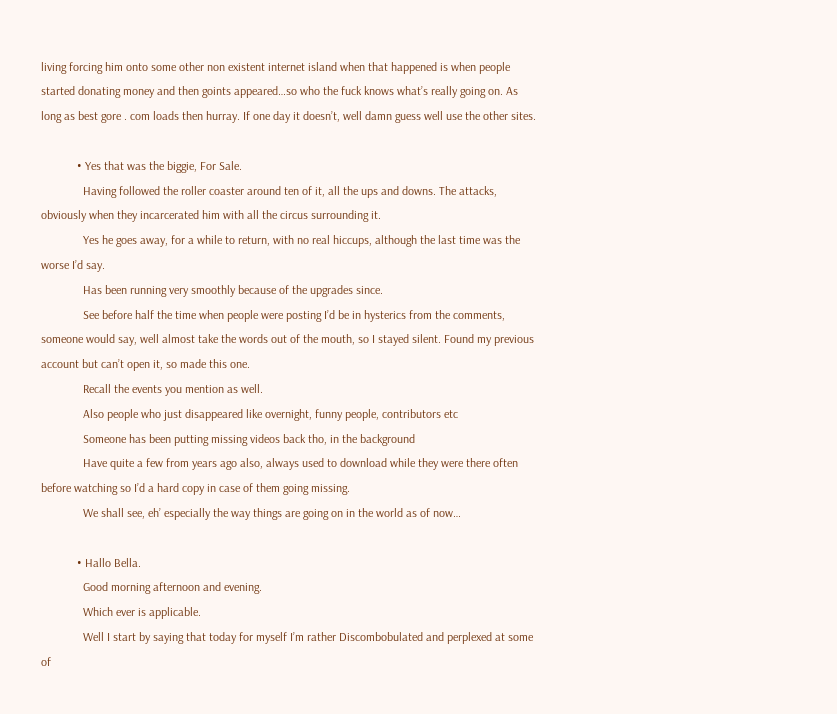living forcing him onto some other non existent internet island when that happened is when people started donating money and then goints appeared…so who the fuck knows what’s really going on. As long as best gore . com loads then hurray. If one day it doesn’t, well damn guess well use the other sites.

            • Yes that was the biggie, For Sale.
              Having followed the roller coaster around ten of it, all the ups and downs. The attacks, obviously when they incarcerated him with all the circus surrounding it.
              Yes he goes away, for a while to return, with no real hiccups, although the last time was the worse I’d say.
              Has been running very smoothly because of the upgrades since.
              See before half the time when people were posting I’d be in hysterics from the comments, someone would say, well almost take the words out of the mouth, so I stayed silent. Found my previous account but can’t open it, so made this one.
              Recall the events you mention as well.
              Also people who just disappeared like overnight, funny people, contributors etc
              Someone has been putting missing videos back tho, in the background
              Have quite a few from years ago also, always used to download while they were there often before watching so I’d a hard copy in case of them going missing.
              We shall see, eh’ especially the way things are going on in the world as of now…

            • Hallo Bella.
              Good morning afternoon and evening.
              Which ever is applicable.
              Well I start by saying that today for myself I’m rather Discombobulated and perplexed at some of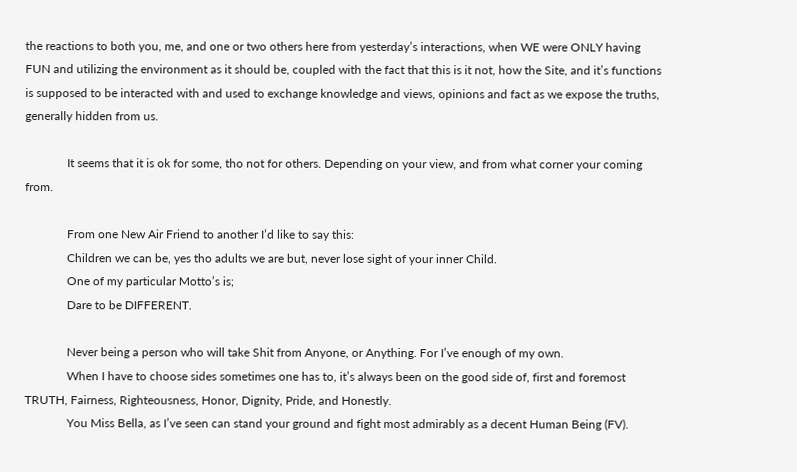the reactions to both you, me, and one or two others here from yesterday’s interactions, when WE were ONLY having FUN and utilizing the environment as it should be, coupled with the fact that this is it not, how the Site, and it’s functions is supposed to be interacted with and used to exchange knowledge and views, opinions and fact as we expose the truths, generally hidden from us.

              It seems that it is ok for some, tho not for others. Depending on your view, and from what corner your coming from.

              From one New Air Friend to another I’d like to say this:
              Children we can be, yes tho adults we are but, never lose sight of your inner Child.
              One of my particular Motto’s is;
              Dare to be DIFFERENT.

              Never being a person who will take Shit from Anyone, or Anything. For I’ve enough of my own.
              When I have to choose sides sometimes one has to, it’s always been on the good side of, first and foremost TRUTH, Fairness, Righteousness, Honor, Dignity, Pride, and Honestly.
              You Miss Bella, as I’ve seen can stand your ground and fight most admirably as a decent Human Being (FV).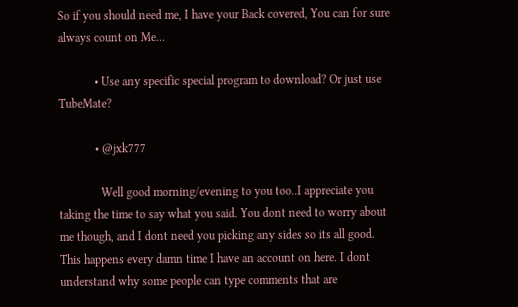So if you should need me, I have your Back covered, You can for sure always count on Me…

            • Use any specific special program to download? Or just use TubeMate?

            • @jxk777

              Well good morning/evening to you too..I appreciate you taking the time to say what you said. You dont need to worry about me though, and I dont need you picking any sides so its all good. This happens every damn time I have an account on here. I dont understand why some people can type comments that are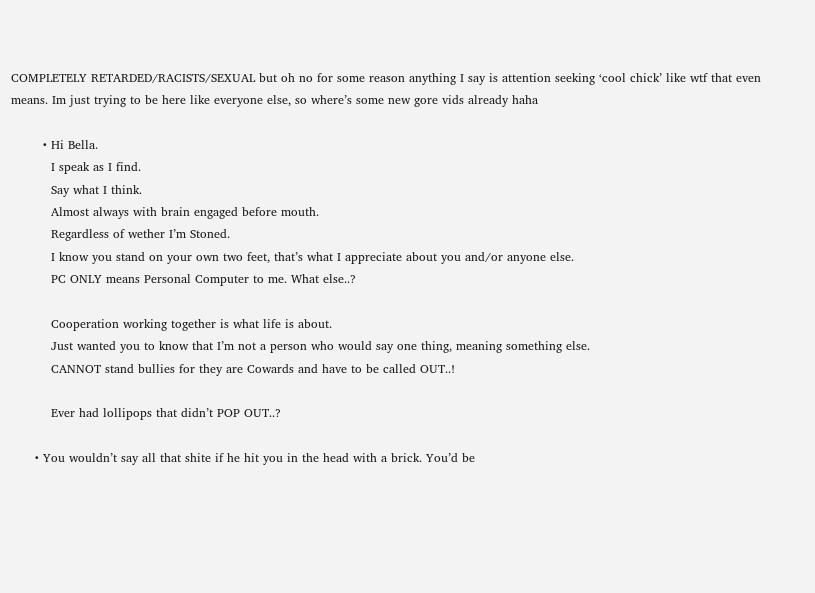COMPLETELY RETARDED/RACISTS/SEXUAL but oh no for some reason anything I say is attention seeking ‘cool chick’ like wtf that even means. Im just trying to be here like everyone else, so where’s some new gore vids already haha

        • Hi Bella.
          I speak as I find.
          Say what I think.
          Almost always with brain engaged before mouth.
          Regardless of wether I’m Stoned.
          I know you stand on your own two feet, that’s what I appreciate about you and/or anyone else.
          PC ONLY means Personal Computer to me. What else..?

          Cooperation working together is what life is about.
          Just wanted you to know that I’m not a person who would say one thing, meaning something else.
          CANNOT stand bullies for they are Cowards and have to be called OUT..!

          Ever had lollipops that didn’t POP OUT..?

      • You wouldn’t say all that shite if he hit you in the head with a brick. You’d be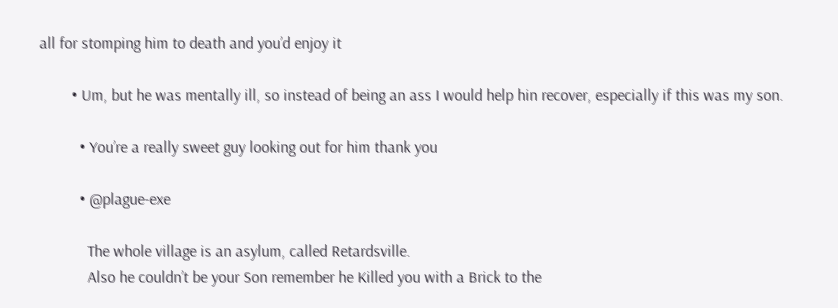all for stomping him to death and you’d enjoy it

        • Um, but he was mentally ill, so instead of being an ass I would help hin recover, especially if this was my son.

          • You’re a really sweet guy looking out for him thank you

          • @plague-exe

            The whole village is an asylum, called Retardsville.
            Also he couldn’t be your Son remember he Killed you with a Brick to the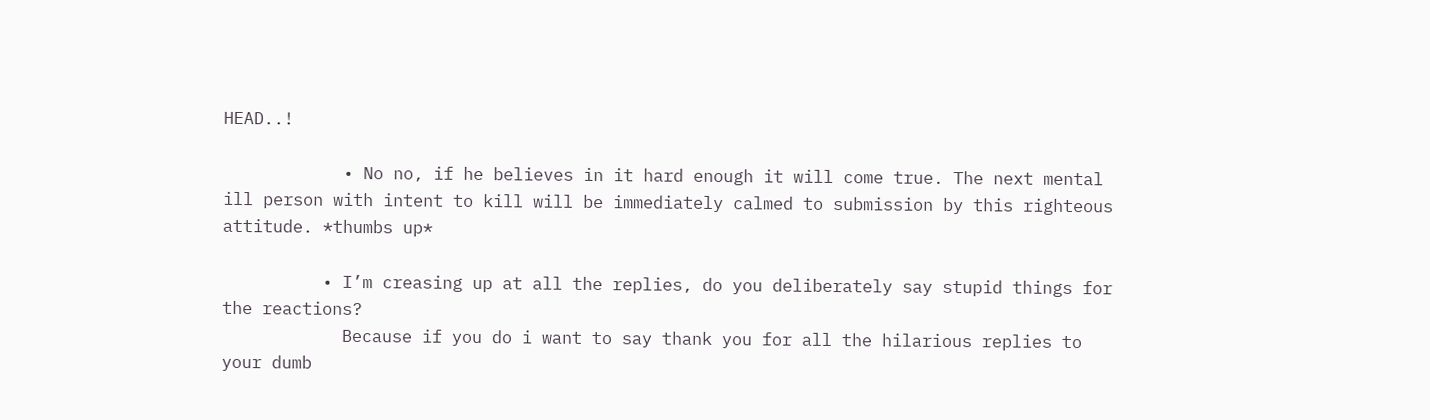HEAD..!

            • No no, if he believes in it hard enough it will come true. The next mental ill person with intent to kill will be immediately calmed to submission by this righteous attitude. *thumbs up*

          • I’m creasing up at all the replies, do you deliberately say stupid things for the reactions?
            Because if you do i want to say thank you for all the hilarious replies to your dumb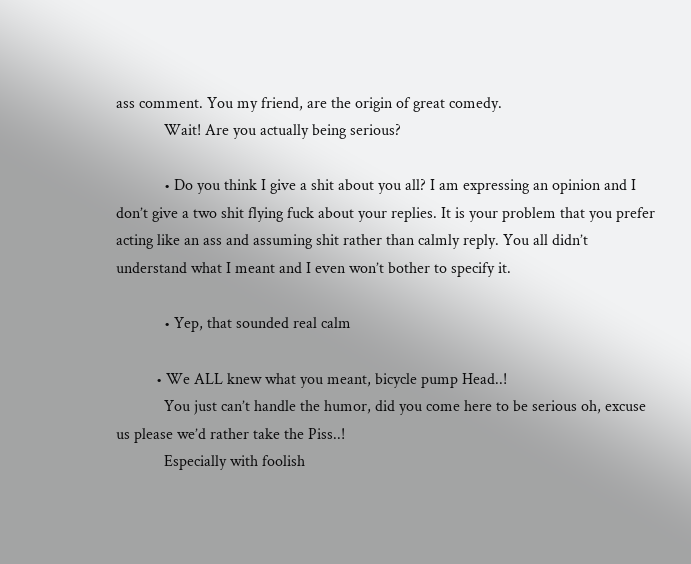ass comment. You my friend, are the origin of great comedy.
            Wait! Are you actually being serious?

            • Do you think I give a shit about you all? I am expressing an opinion and I don’t give a two shit flying fuck about your replies. It is your problem that you prefer acting like an ass and assuming shit rather than calmly reply. You all didn’t understand what I meant and I even won’t bother to specify it.

            • Yep, that sounded real calm

          • We ALL knew what you meant, bicycle pump Head..!
            You just can’t handle the humor, did you come here to be serious oh, excuse us please we’d rather take the Piss..!
            Especially with foolish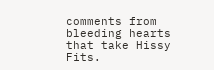comments from bleeding hearts that take Hissy Fits.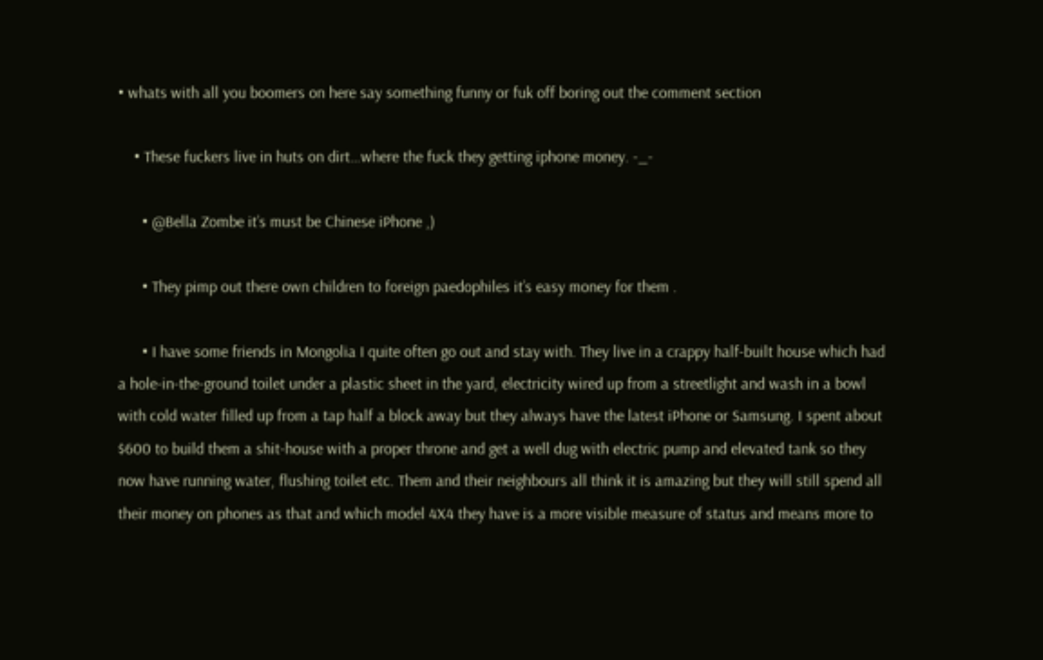• whats with all you boomers on here say something funny or fuk off boring out the comment section

    • These fuckers live in huts on dirt…where the fuck they getting iphone money. -_-

      • @Bella Zombe it’s must be Chinese iPhone ,)

      • They pimp out there own children to foreign paedophiles it’s easy money for them .

      • I have some friends in Mongolia I quite often go out and stay with. They live in a crappy half-built house which had a hole-in-the-ground toilet under a plastic sheet in the yard, electricity wired up from a streetlight and wash in a bowl with cold water filled up from a tap half a block away but they always have the latest iPhone or Samsung. I spent about $600 to build them a shit-house with a proper throne and get a well dug with electric pump and elevated tank so they now have running water, flushing toilet etc. Them and their neighbours all think it is amazing but they will still spend all their money on phones as that and which model 4X4 they have is a more visible measure of status and means more to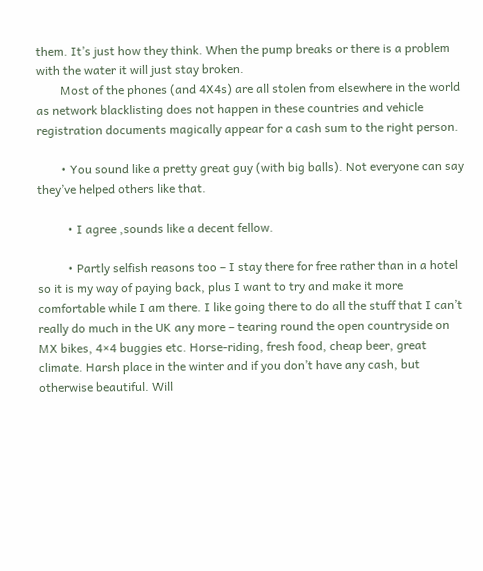them. It’s just how they think. When the pump breaks or there is a problem with the water it will just stay broken.
        Most of the phones (and 4X4s) are all stolen from elsewhere in the world as network blacklisting does not happen in these countries and vehicle registration documents magically appear for a cash sum to the right person.

        • You sound like a pretty great guy (with big balls). Not everyone can say they’ve helped others like that.

          • I agree ,sounds like a decent fellow.

          • Partly selfish reasons too – I stay there for free rather than in a hotel so it is my way of paying back, plus I want to try and make it more comfortable while I am there. I like going there to do all the stuff that I can’t really do much in the UK any more – tearing round the open countryside on MX bikes, 4×4 buggies etc. Horse-riding, fresh food, cheap beer, great climate. Harsh place in the winter and if you don’t have any cash, but otherwise beautiful. Will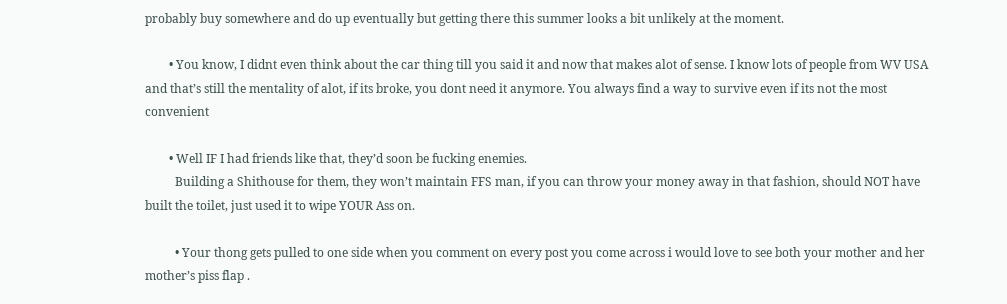probably buy somewhere and do up eventually but getting there this summer looks a bit unlikely at the moment.

        • You know, I didnt even think about the car thing till you said it and now that makes alot of sense. I know lots of people from WV USA and that’s still the mentality of alot, if its broke, you dont need it anymore. You always find a way to survive even if its not the most convenient

        • Well IF I had friends like that, they’d soon be fucking enemies.
          Building a Shithouse for them, they won’t maintain FFS man, if you can throw your money away in that fashion, should NOT have built the toilet, just used it to wipe YOUR Ass on.

          • Your thong gets pulled to one side when you comment on every post you come across i would love to see both your mother and her mother’s piss flap .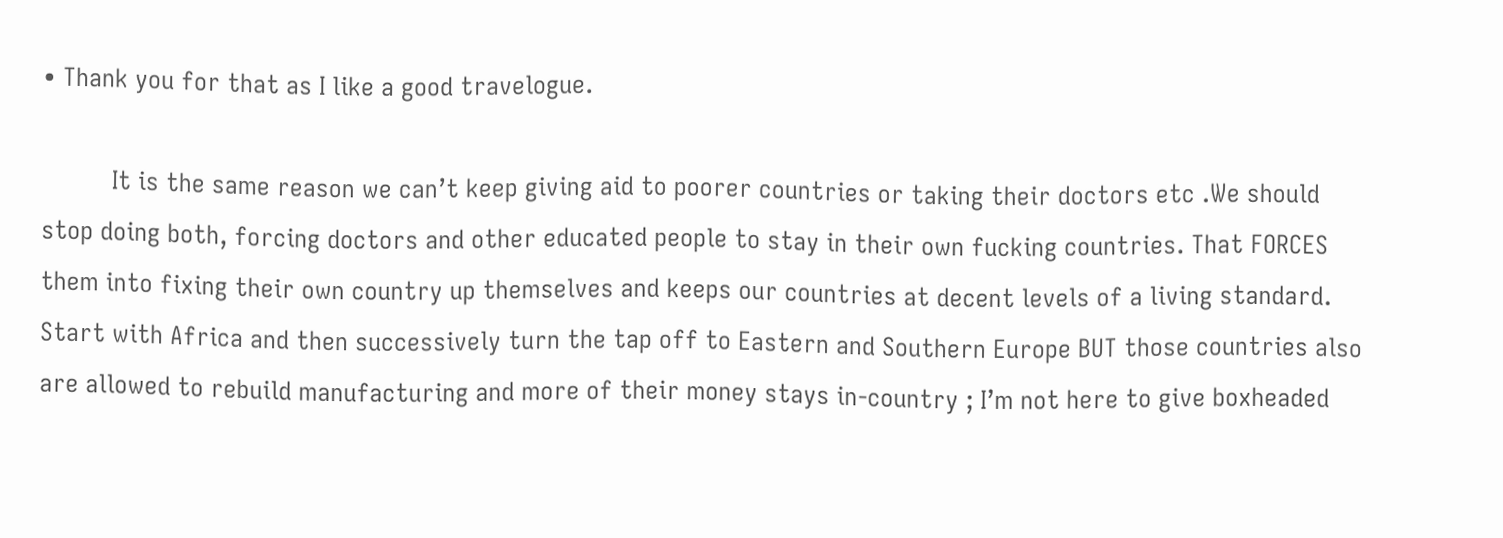• Thank you for that as I like a good travelogue.

          It is the same reason we can’t keep giving aid to poorer countries or taking their doctors etc .We should stop doing both, forcing doctors and other educated people to stay in their own fucking countries. That FORCES them into fixing their own country up themselves and keeps our countries at decent levels of a living standard. Start with Africa and then successively turn the tap off to Eastern and Southern Europe BUT those countries also are allowed to rebuild manufacturing and more of their money stays in-country ; I’m not here to give boxheaded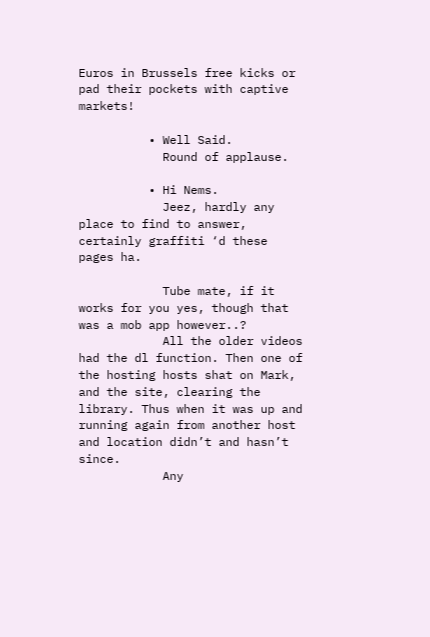Euros in Brussels free kicks or pad their pockets with captive markets!

          • Well Said.
            Round of applause.

          • Hi Nems.
            Jeez, hardly any place to find to answer, certainly graffiti ‘d these pages ha.

            Tube mate, if it works for you yes, though that was a mob app however..?
            All the older videos had the dl function. Then one of the hosting hosts shat on Mark, and the site, clearing the library. Thus when it was up and running again from another host and location didn’t and hasn’t since.
            Any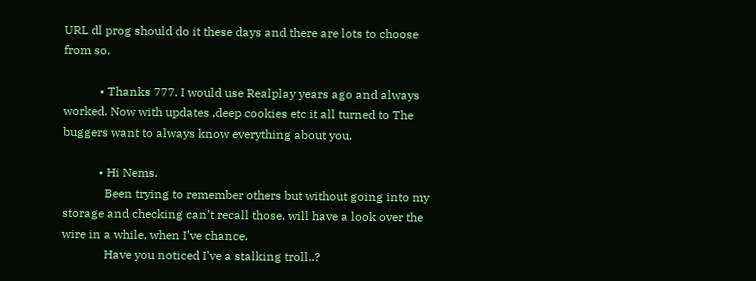URL dl prog should do it these days and there are lots to choose from so.

            • Thanks 777. I would use Realplay years ago and always worked. Now with updates ,deep cookies etc it all turned to The buggers want to always know everything about you.

            • Hi Nems.
              Been trying to remember others but without going into my storage and checking can’t recall those, will have a look over the wire in a while, when I’ve chance.
              Have you noticed I’ve a stalking troll..?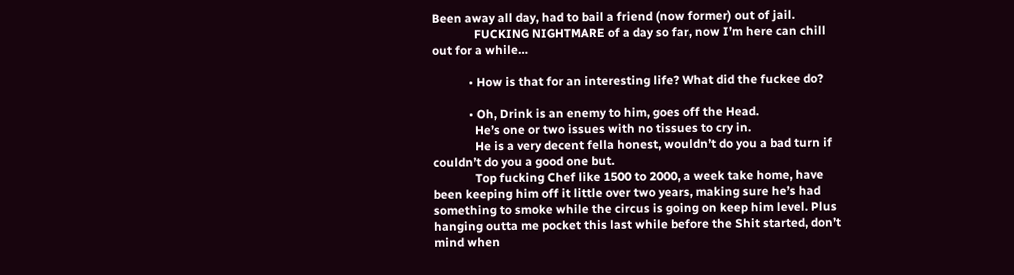Been away all day, had to bail a friend (now former) out of jail.
              FUCKING NIGHTMARE of a day so far, now I’m here can chill out for a while…

            • How is that for an interesting life? What did the fuckee do?

            • Oh, Drink is an enemy to him, goes off the Head.
              He’s one or two issues with no tissues to cry in.
              He is a very decent fella honest, wouldn’t do you a bad turn if couldn’t do you a good one but.
              Top fucking Chef like 1500 to 2000, a week take home, have been keeping him off it little over two years, making sure he’s had something to smoke while the circus is going on keep him level. Plus hanging outta me pocket this last while before the Shit started, don’t mind when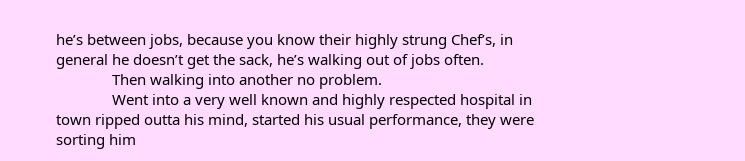he’s between jobs, because you know their highly strung Chef’s, in general he doesn’t get the sack, he’s walking out of jobs often.
              Then walking into another no problem.
              Went into a very well known and highly respected hospital in town ripped outta his mind, started his usual performance, they were sorting him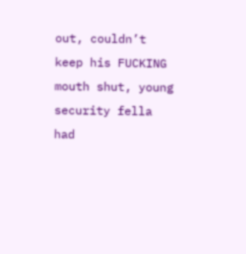out, couldn’t keep his FUCKING mouth shut, young security fella had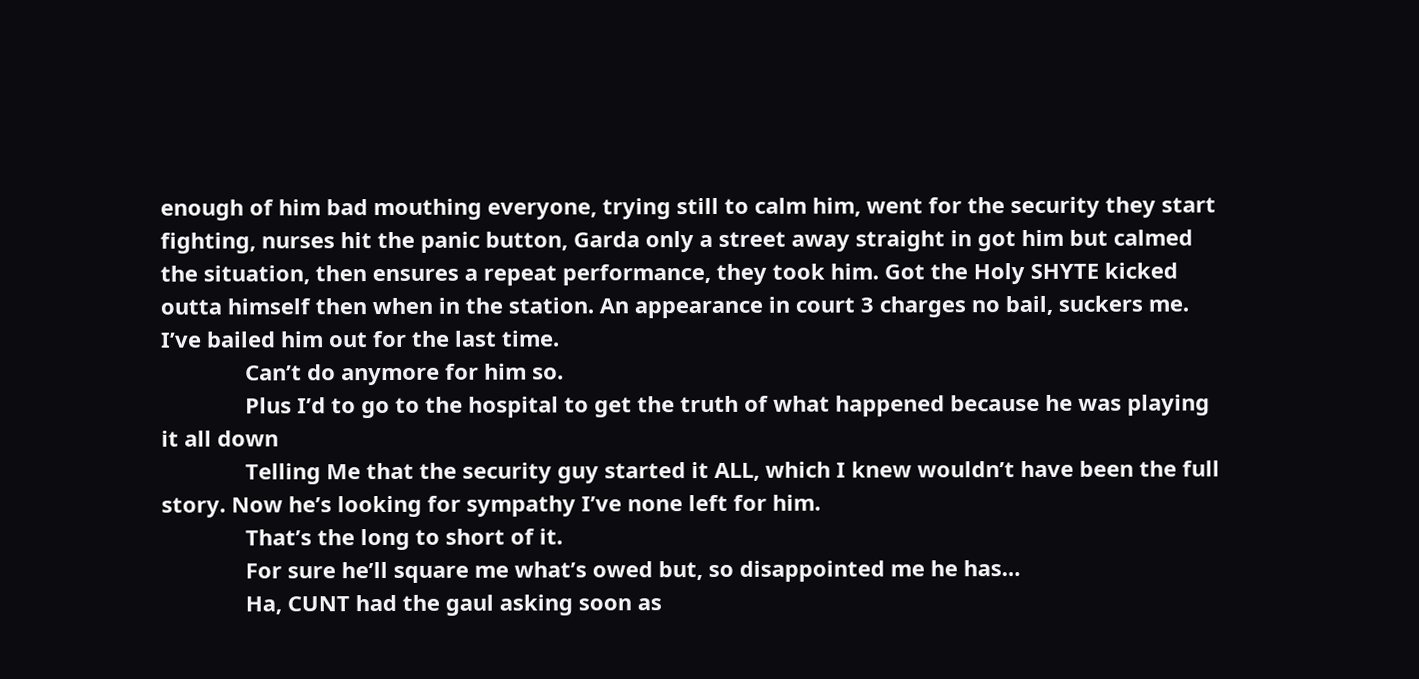enough of him bad mouthing everyone, trying still to calm him, went for the security they start fighting, nurses hit the panic button, Garda only a street away straight in got him but calmed the situation, then ensures a repeat performance, they took him. Got the Holy SHYTE kicked outta himself then when in the station. An appearance in court 3 charges no bail, suckers me. I’ve bailed him out for the last time.
              Can’t do anymore for him so.
              Plus I’d to go to the hospital to get the truth of what happened because he was playing it all down
              Telling Me that the security guy started it ALL, which I knew wouldn’t have been the full story. Now he’s looking for sympathy I’ve none left for him.
              That’s the long to short of it.
              For sure he’ll square me what’s owed but, so disappointed me he has…
              Ha, CUNT had the gaul asking soon as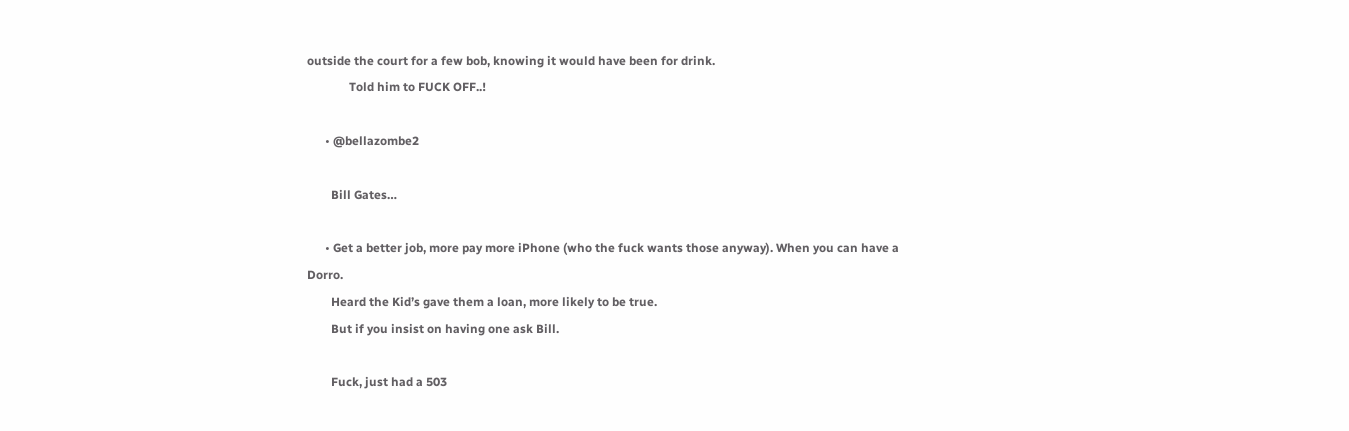outside the court for a few bob, knowing it would have been for drink.
              Told him to FUCK OFF..!

      • @bellazombe2

        Bill Gates…

      • Get a better job, more pay more iPhone (who the fuck wants those anyway). When you can have a Dorro.
        Heard the Kid’s gave them a loan, more likely to be true.
        But if you insist on having one ask Bill.

        Fuck, just had a 503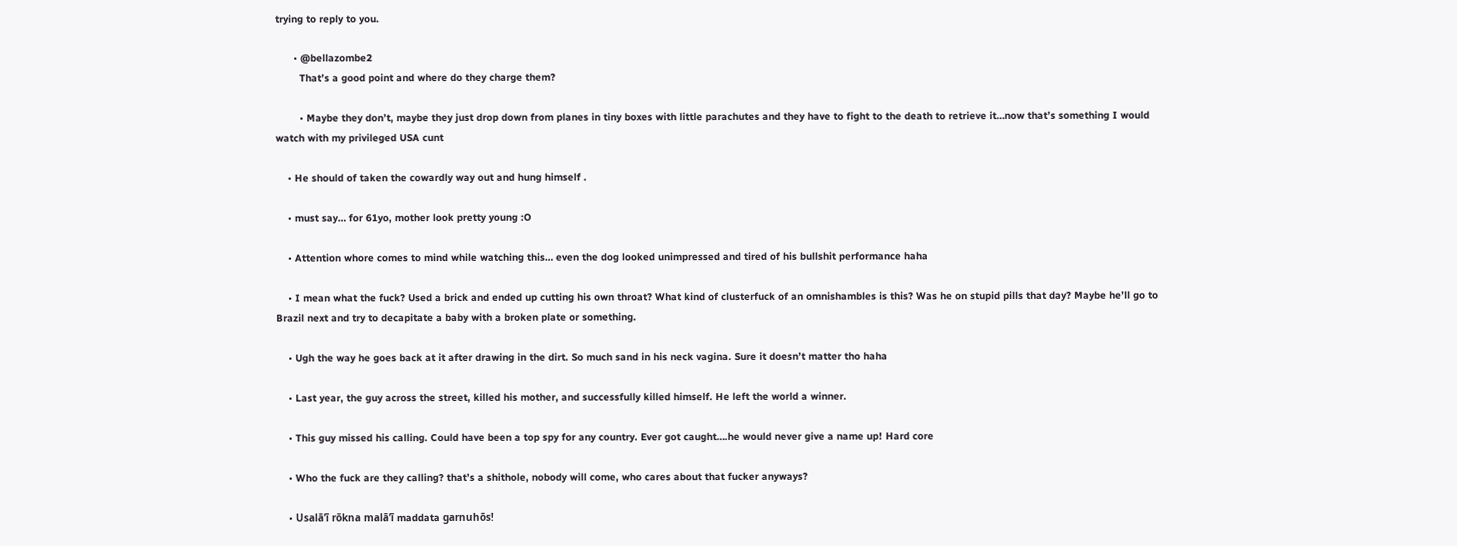trying to reply to you.

      • @bellazombe2
        That’s a good point and where do they charge them?

        • Maybe they don’t, maybe they just drop down from planes in tiny boxes with little parachutes and they have to fight to the death to retrieve it…now that’s something I would watch with my privileged USA cunt

    • He should of taken the cowardly way out and hung himself .

    • must say… for 61yo, mother look pretty young :O

    • Attention whore comes to mind while watching this… even the dog looked unimpressed and tired of his bullshit performance haha

    • I mean what the fuck? Used a brick and ended up cutting his own throat? What kind of clusterfuck of an omnishambles is this? Was he on stupid pills that day? Maybe he’ll go to Brazil next and try to decapitate a baby with a broken plate or something.

    • Ugh the way he goes back at it after drawing in the dirt. So much sand in his neck vagina. Sure it doesn’t matter tho haha

    • Last year, the guy across the street, killed his mother, and successfully killed himself. He left the world a winner.

    • This guy missed his calling. Could have been a top spy for any country. Ever got caught….he would never give a name up! Hard core

    • Who the fuck are they calling? that’s a shithole, nobody will come, who cares about that fucker anyways?

    • Usalā’ī rōkna malā’ī maddata garnuhōs!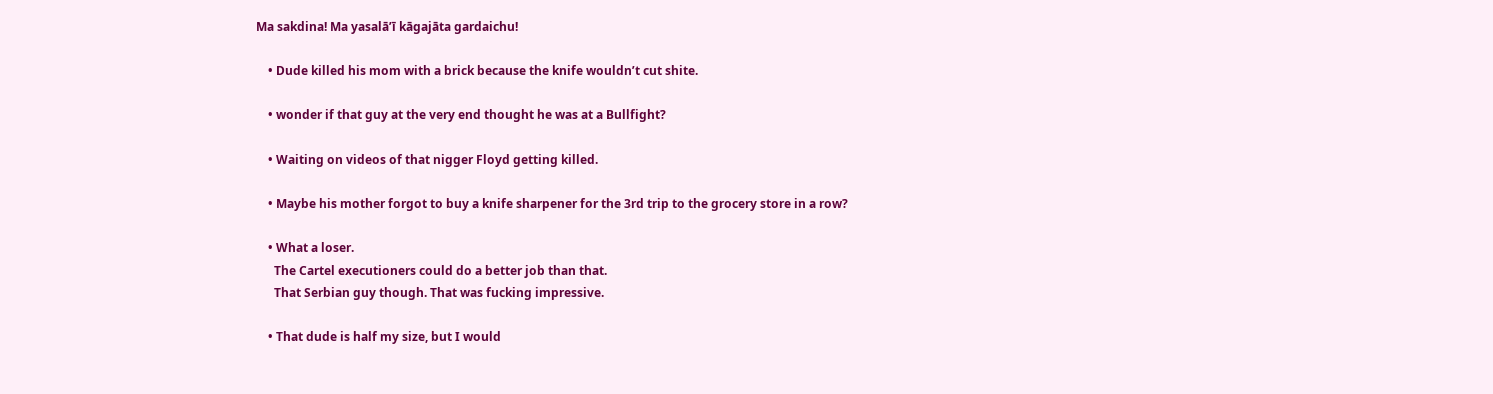Ma sakdina! Ma yasalā’ī kāgajāta gardaichu!

    • Dude killed his mom with a brick because the knife wouldn’t cut shite.

    • wonder if that guy at the very end thought he was at a Bullfight?

    • Waiting on videos of that nigger Floyd getting killed.

    • Maybe his mother forgot to buy a knife sharpener for the 3rd trip to the grocery store in a row?

    • What a loser.
      The Cartel executioners could do a better job than that.
      That Serbian guy though. That was fucking impressive.

    • That dude is half my size, but I would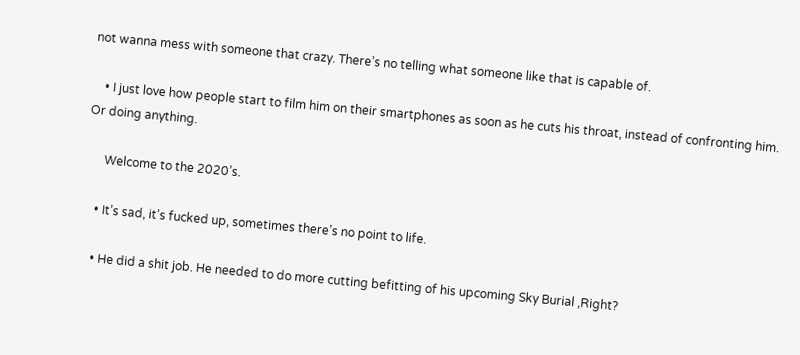not wanna mess with someone that crazy. There’s no telling what someone like that is capable of.

    • I just love how people start to film him on their smartphones as soon as he cuts his throat, instead of confronting him. Or doing anything.

      Welcome to the 2020’s.

    • It’s sad, it’s fucked up, sometimes there’s no point to life.

    • He did a shit job. He needed to do more cutting befitting of his upcoming Sky Burial ,Right?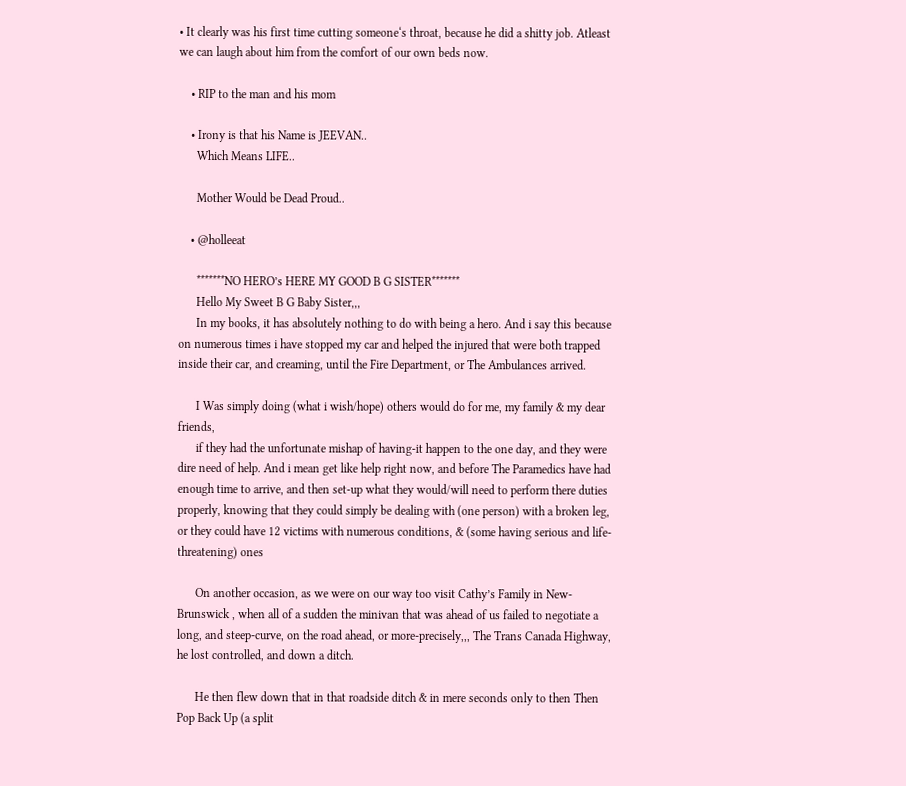• It clearly was his first time cutting someone‘s throat, because he did a shitty job. Atleast we can laugh about him from the comfort of our own beds now.

    • RIP to the man and his mom

    • Irony is that his Name is JEEVAN..
      Which Means LIFE..

      Mother Would be Dead Proud..

    • @holleeat

      *******NO HERO’s HERE MY GOOD B G SISTER*******
      Hello My Sweet B G Baby Sister,,,
      In my books, it has absolutely nothing to do with being a hero. And i say this because on numerous times i have stopped my car and helped the injured that were both trapped inside their car, and creaming, until the Fire Department, or The Ambulances arrived.

      I Was simply doing (what i wish/hope) others would do for me, my family & my dear friends,
      if they had the unfortunate mishap of having-it happen to the one day, and they were dire need of help. And i mean get like help right now, and before The Paramedics have had enough time to arrive, and then set-up what they would/will need to perform there duties properly, knowing that they could simply be dealing with (one person) with a broken leg, or they could have 12 victims with numerous conditions, & (some having serious and life-threatening) ones

      On another occasion, as we were on our way too visit Cathy’s Family in New-Brunswick , when all of a sudden the minivan that was ahead of us failed to negotiate a long, and steep-curve, on the road ahead, or more-precisely,,, The Trans Canada Highway, he lost controlled, and down a ditch.

      He then flew down that in that roadside ditch & in mere seconds only to then Then Pop Back Up (a split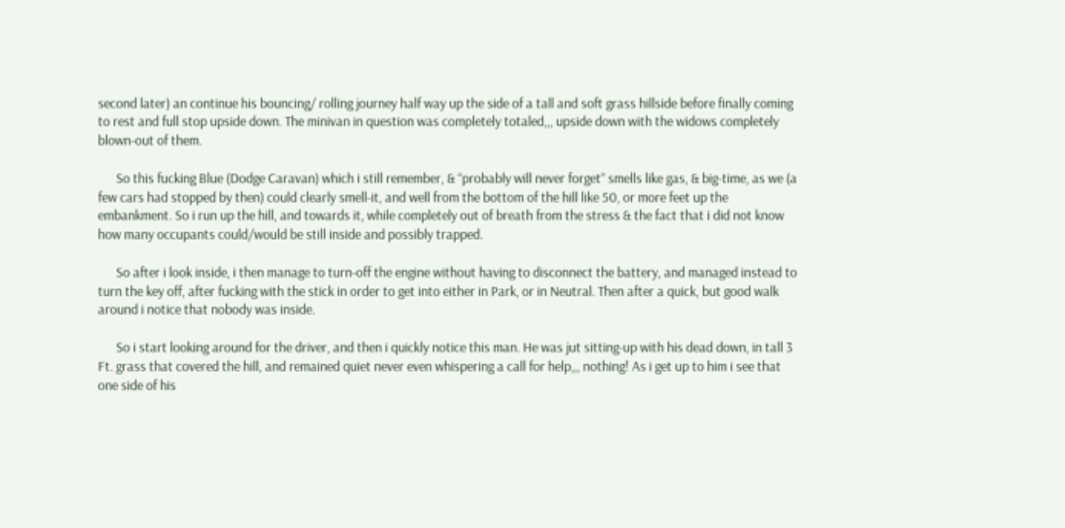second later) an continue his bouncing/ rolling journey half way up the side of a tall and soft grass hillside before finally coming to rest and full stop upside down. The minivan in question was completely totaled,,, upside down with the widows completely blown-out of them.

      So this fucking Blue (Dodge Caravan) which i still remember, & “probably will never forget” smells like gas, & big-time, as we (a few cars had stopped by then) could clearly smell-it, and well from the bottom of the hill like 50, or more feet up the embankment. So i run up the hill, and towards it, while completely out of breath from the stress & the fact that i did not know how many occupants could/would be still inside and possibly trapped.

      So after i look inside, i then manage to turn-off the engine without having to disconnect the battery, and managed instead to turn the key off, after fucking with the stick in order to get into either in Park, or in Neutral. Then after a quick, but good walk around i notice that nobody was inside.

      So i start looking around for the driver, and then i quickly notice this man. He was jut sitting-up with his dead down, in tall 3 Ft. grass that covered the hill, and remained quiet never even whispering a call for help,,, nothing! As i get up to him i see that one side of his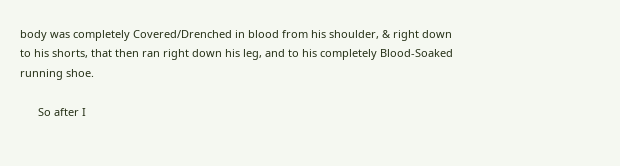body was completely Covered/Drenched in blood from his shoulder, & right down to his shorts, that then ran right down his leg, and to his completely Blood-Soaked running shoe.

      So after I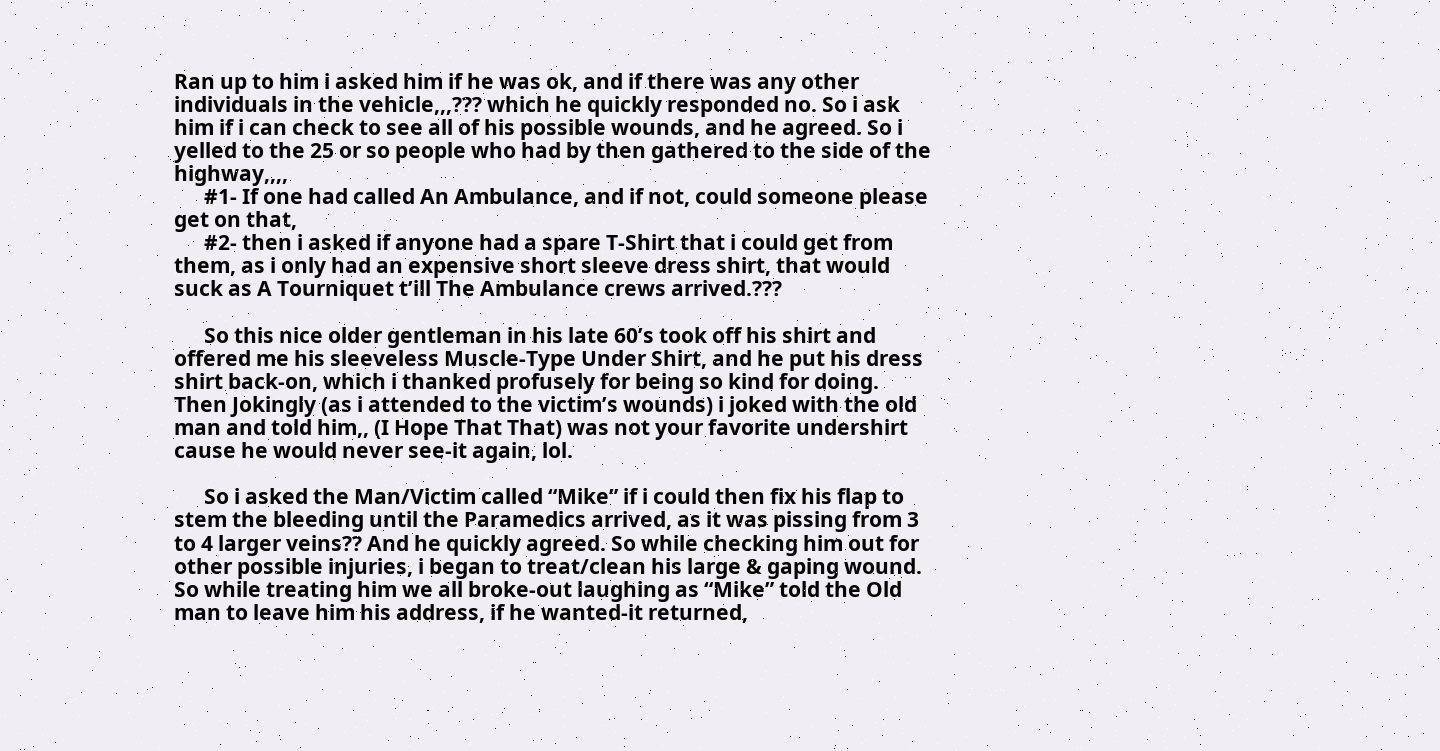Ran up to him i asked him if he was ok, and if there was any other individuals in the vehicle,,,??? which he quickly responded no. So i ask him if i can check to see all of his possible wounds, and he agreed. So i yelled to the 25 or so people who had by then gathered to the side of the highway,,,,
      #1- If one had called An Ambulance, and if not, could someone please get on that,
      #2- then i asked if anyone had a spare T-Shirt that i could get from them, as i only had an expensive short sleeve dress shirt, that would suck as A Tourniquet t’ill The Ambulance crews arrived.???

      So this nice older gentleman in his late 60’s took off his shirt and offered me his sleeveless Muscle-Type Under Shirt, and he put his dress shirt back-on, which i thanked profusely for being so kind for doing. Then Jokingly (as i attended to the victim’s wounds) i joked with the old man and told him,, (I Hope That That) was not your favorite undershirt cause he would never see-it again, lol.

      So i asked the Man/Victim called “Mike” if i could then fix his flap to stem the bleeding until the Paramedics arrived, as it was pissing from 3 to 4 larger veins?? And he quickly agreed. So while checking him out for other possible injuries, i began to treat/clean his large & gaping wound. So while treating him we all broke-out laughing as “Mike” told the Old man to leave him his address, if he wanted-it returned,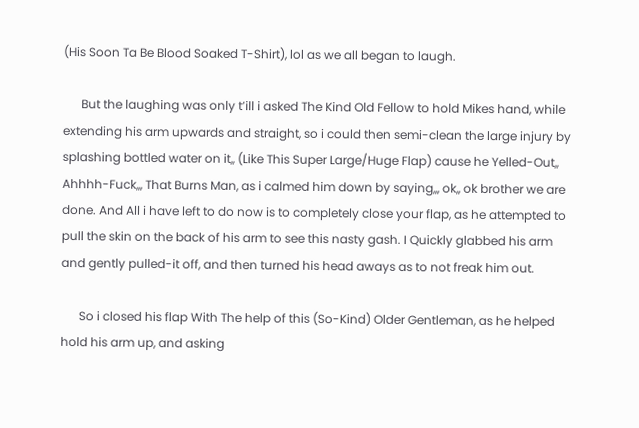(His Soon Ta Be Blood Soaked T-Shirt), lol as we all began to laugh.

      But the laughing was only t’ill i asked The Kind Old Fellow to hold Mikes hand, while extending his arm upwards and straight, so i could then semi-clean the large injury by splashing bottled water on it,, (Like This Super Large/Huge Flap) cause he Yelled-Out,, Ahhhh-Fuck,,, That Burns Man, as i calmed him down by saying,,, ok,, ok brother we are done. And All i have left to do now is to completely close your flap, as he attempted to pull the skin on the back of his arm to see this nasty gash. I Quickly glabbed his arm and gently pulled-it off, and then turned his head aways as to not freak him out.

      So i closed his flap With The help of this (So-Kind) Older Gentleman, as he helped hold his arm up, and asking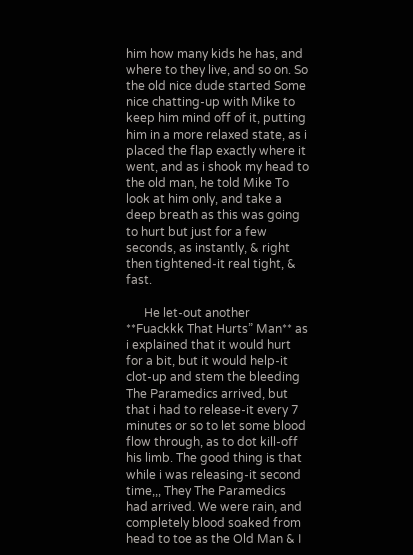him how many kids he has, and where to they live, and so on. So the old nice dude started Some nice chatting-up with Mike to keep him mind off of it, putting him in a more relaxed state, as i placed the flap exactly where it went, and as i shook my head to the old man, he told Mike To look at him only, and take a deep breath as this was going to hurt but just for a few seconds, as instantly, & right then tightened-it real tight, & fast.

      He let-out another **Fuackkk That Hurts” Man** as i explained that it would hurt for a bit, but it would help-it clot-up and stem the bleeding The Paramedics arrived, but that i had to release-it every 7 minutes or so to let some blood flow through, as to dot kill-off his limb. The good thing is that while i was releasing-it second time,,, They The Paramedics had arrived. We were rain, and completely blood soaked from head to toe as the Old Man & I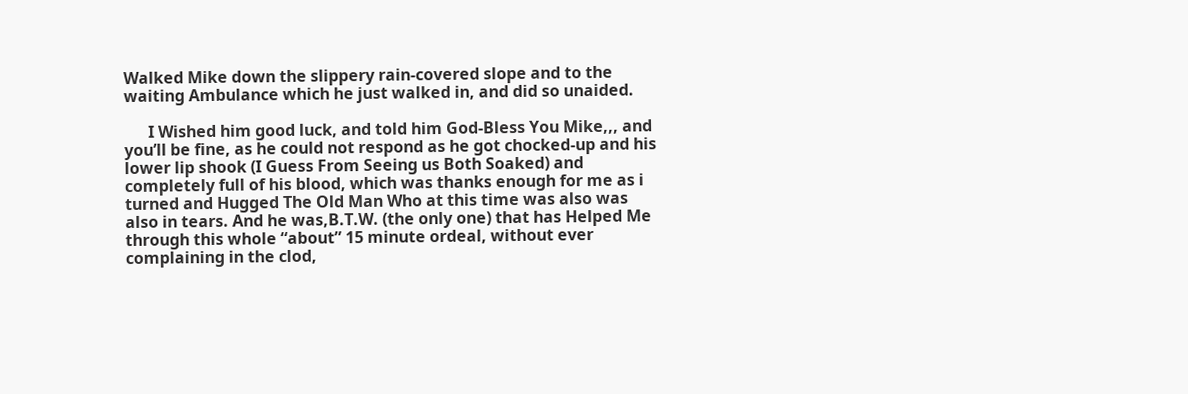Walked Mike down the slippery rain-covered slope and to the waiting Ambulance which he just walked in, and did so unaided.

      I Wished him good luck, and told him God-Bless You Mike,,, and you’ll be fine, as he could not respond as he got chocked-up and his lower lip shook (I Guess From Seeing us Both Soaked) and completely full of his blood, which was thanks enough for me as i turned and Hugged The Old Man Who at this time was also was also in tears. And he was,B.T.W. (the only one) that has Helped Me through this whole “about” 15 minute ordeal, without ever complaining in the clod,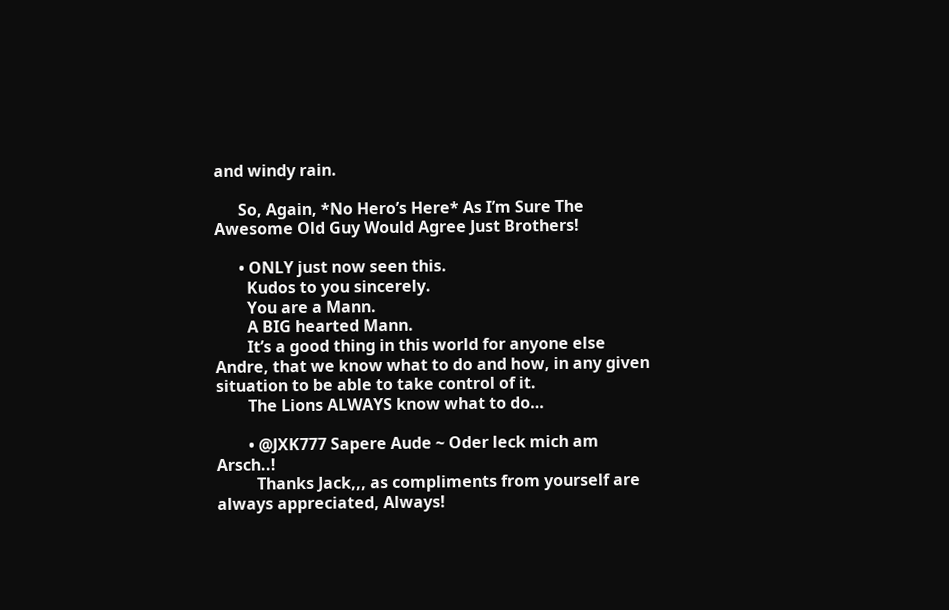and windy rain.

      So, Again, *No Hero’s Here* As I’m Sure The Awesome Old Guy Would Agree Just Brothers!

      • ONLY just now seen this.
        Kudos to you sincerely.
        You are a Mann.
        A BIG hearted Mann.
        It’s a good thing in this world for anyone else Andre, that we know what to do and how, in any given situation to be able to take control of it.
        The Lions ALWAYS know what to do…

        • @JXK777 Sapere Aude ~ Oder leck mich am Arsch..!
          Thanks Jack,,, as compliments from yourself are always appreciated, Always!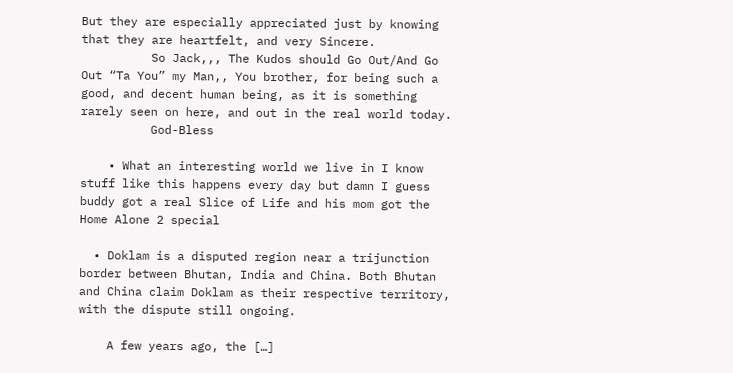But they are especially appreciated just by knowing that they are heartfelt, and very Sincere.
          So Jack,,, The Kudos should Go Out/And Go Out “Ta You” my Man,, You brother, for being such a good, and decent human being, as it is something rarely seen on here, and out in the real world today.
          God-Bless

    • What an interesting world we live in I know stuff like this happens every day but damn I guess buddy got a real Slice of Life and his mom got the Home Alone 2 special

  • Doklam is a disputed region near a trijunction border between Bhutan, India and China. Both Bhutan and China claim Doklam as their respective territory, with the dispute still ongoing.

    A few years ago, the […]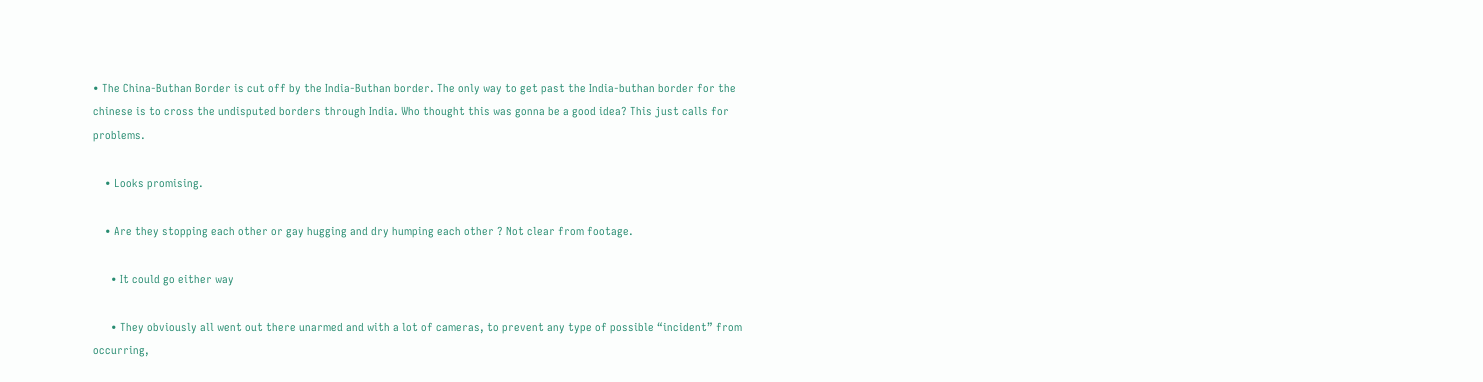• The China-Buthan Border is cut off by the India-Buthan border. The only way to get past the India-buthan border for the chinese is to cross the undisputed borders through India. Who thought this was gonna be a good idea? This just calls for problems.

    • Looks promising.

    • Are they stopping each other or gay hugging and dry humping each other ? Not clear from footage.

      • It could go either way

      • They obviously all went out there unarmed and with a lot of cameras, to prevent any type of possible “incident” from occurring,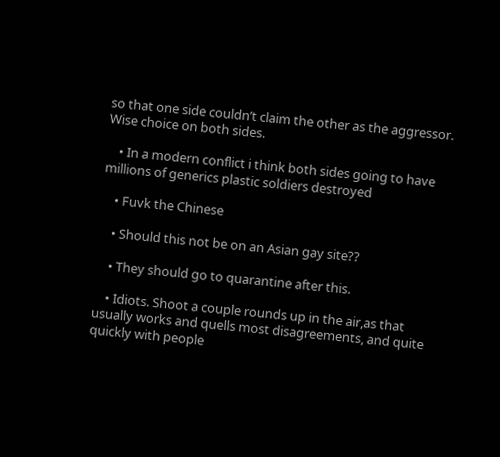so that one side couldn’t claim the other as the aggressor. Wise choice on both sides.

    • In a modern conflict i think both sides going to have millions of generics plastic soldiers destroyed

    • Fuvk the Chinese

    • Should this not be on an Asian gay site??

    • They should go to quarantine after this.

    • Idiots. Shoot a couple rounds up in the air,as that usually works and quells most disagreements, and quite quickly with people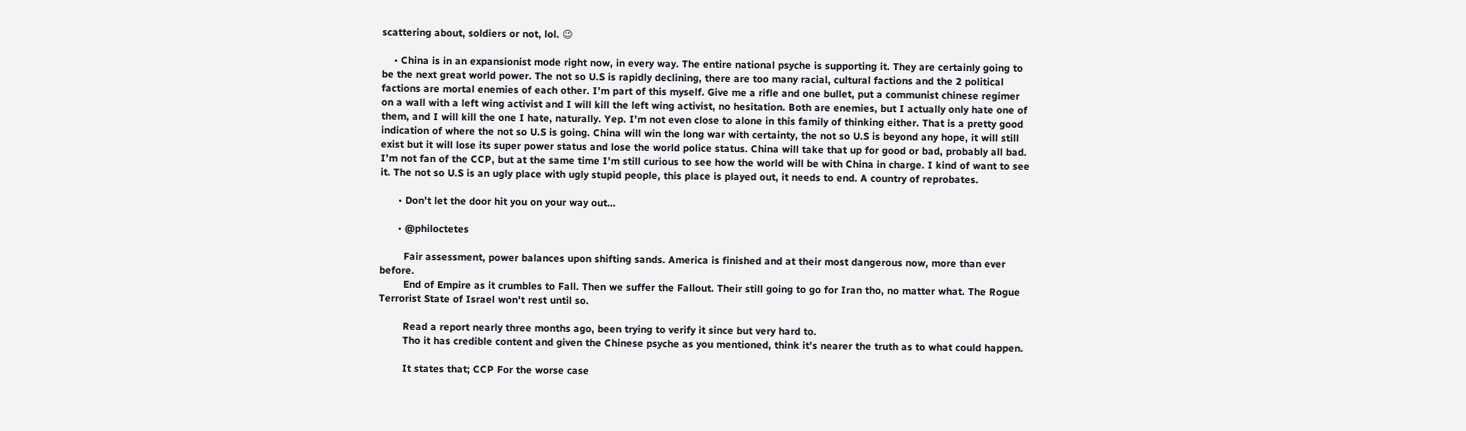scattering about, soldiers or not, lol. 😉

    • China is in an expansionist mode right now, in every way. The entire national psyche is supporting it. They are certainly going to be the next great world power. The not so U.S is rapidly declining, there are too many racial, cultural factions and the 2 political factions are mortal enemies of each other. I’m part of this myself. Give me a rifle and one bullet, put a communist chinese regimer on a wall with a left wing activist and I will kill the left wing activist, no hesitation. Both are enemies, but I actually only hate one of them, and I will kill the one I hate, naturally. Yep. I’m not even close to alone in this family of thinking either. That is a pretty good indication of where the not so U.S is going. China will win the long war with certainty, the not so U.S is beyond any hope, it will still exist but it will lose its super power status and lose the world police status. China will take that up for good or bad, probably all bad. I’m not fan of the CCP, but at the same time I’m still curious to see how the world will be with China in charge. I kind of want to see it. The not so U.S is an ugly place with ugly stupid people, this place is played out, it needs to end. A country of reprobates.

      • Don’t let the door hit you on your way out…

      • @philoctetes

        Fair assessment, power balances upon shifting sands. America is finished and at their most dangerous now, more than ever before.
        End of Empire as it crumbles to Fall. Then we suffer the Fallout. Their still going to go for Iran tho, no matter what. The Rogue Terrorist State of Israel won’t rest until so.

        Read a report nearly three months ago, been trying to verify it since but very hard to.
        Tho it has credible content and given the Chinese psyche as you mentioned, think it’s nearer the truth as to what could happen.

        It states that; CCP For the worse case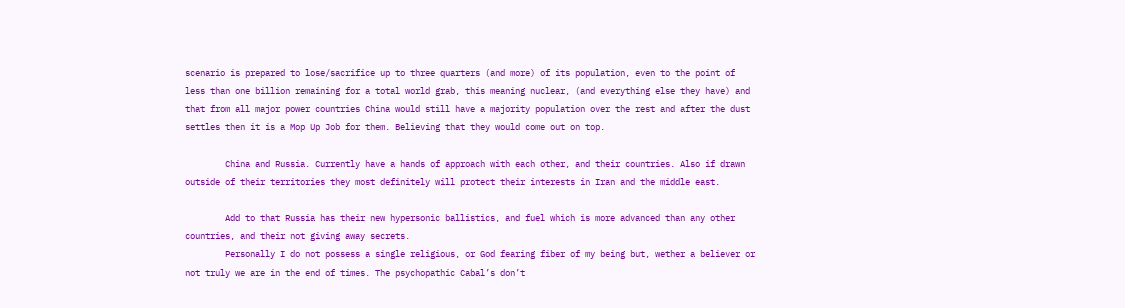scenario is prepared to lose/sacrifice up to three quarters (and more) of its population, even to the point of less than one billion remaining for a total world grab, this meaning nuclear, (and everything else they have) and that from all major power countries China would still have a majority population over the rest and after the dust settles then it is a Mop Up Job for them. Believing that they would come out on top.

        China and Russia. Currently have a hands of approach with each other, and their countries. Also if drawn outside of their territories they most definitely will protect their interests in Iran and the middle east.

        Add to that Russia has their new hypersonic ballistics, and fuel which is more advanced than any other countries, and their not giving away secrets.
        Personally I do not possess a single religious, or God fearing fiber of my being but, wether a believer or not truly we are in the end of times. The psychopathic Cabal’s don’t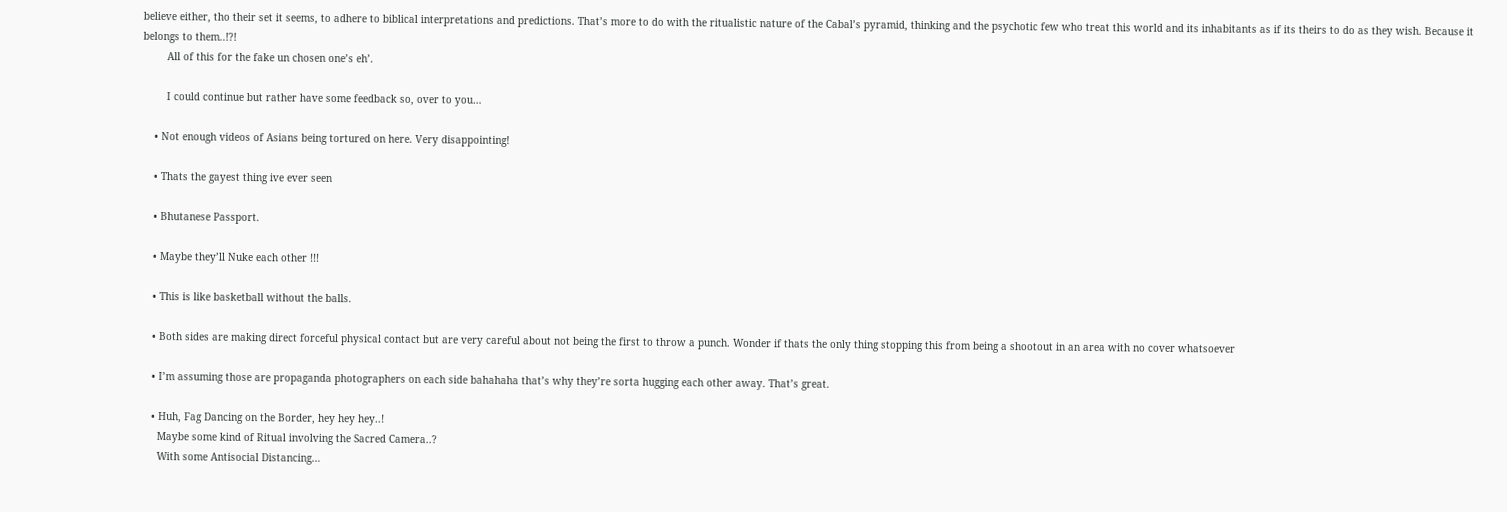believe either, tho their set it seems, to adhere to biblical interpretations and predictions. That’s more to do with the ritualistic nature of the Cabal’s pyramid, thinking and the psychotic few who treat this world and its inhabitants as if its theirs to do as they wish. Because it belongs to them..!?!
        All of this for the fake un chosen one’s eh’.

        I could continue but rather have some feedback so, over to you…

    • Not enough videos of Asians being tortured on here. Very disappointing!

    • Thats the gayest thing ive ever seen

    • Bhutanese Passport.

    • Maybe they’ll Nuke each other !!!

    • This is like basketball without the balls.

    • Both sides are making direct forceful physical contact but are very careful about not being the first to throw a punch. Wonder if thats the only thing stopping this from being a shootout in an area with no cover whatsoever

    • I’m assuming those are propaganda photographers on each side bahahaha that’s why they’re sorta hugging each other away. That’s great.

    • Huh, Fag Dancing on the Border, hey hey hey..!
      Maybe some kind of Ritual involving the Sacred Camera..?
      With some Antisocial Distancing…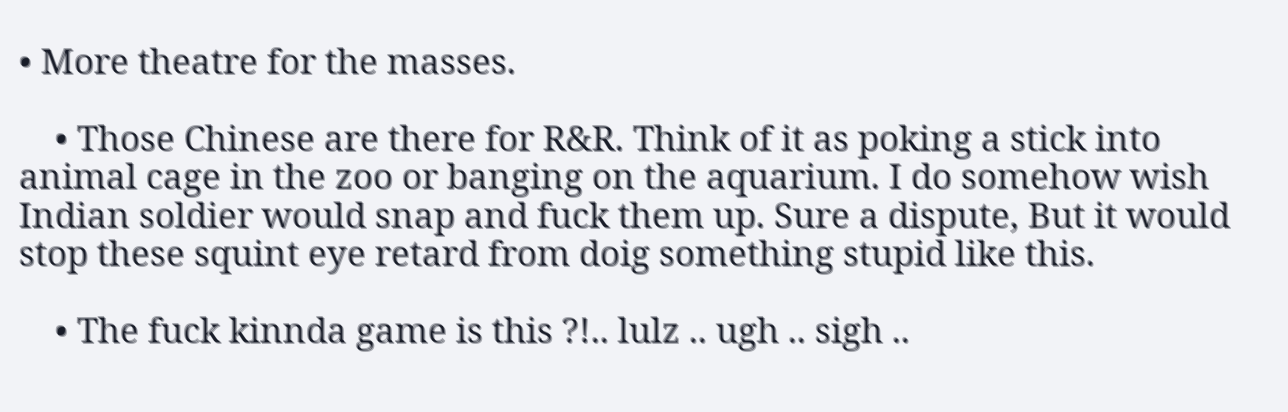• More theatre for the masses.

    • Those Chinese are there for R&R. Think of it as poking a stick into animal cage in the zoo or banging on the aquarium. I do somehow wish Indian soldier would snap and fuck them up. Sure a dispute, But it would stop these squint eye retard from doig something stupid like this.

    • The fuck kinnda game is this ?!.. lulz .. ugh .. sigh ..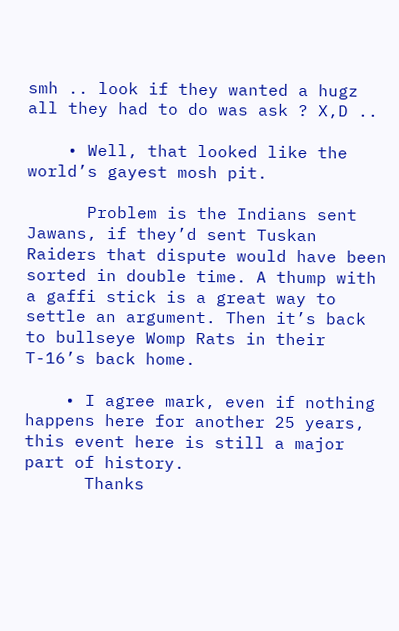smh .. look if they wanted a hugz all they had to do was ask ? X,D ..

    • Well, that looked like the world’s gayest mosh pit.

      Problem is the Indians sent Jawans, if they’d sent Tuskan Raiders that dispute would have been sorted in double time. A thump with a gaffi stick is a great way to settle an argument. Then it’s back to bullseye Womp Rats in their T-16’s back home.

    • I agree mark, even if nothing happens here for another 25 years, this event here is still a major part of history.
      Thanks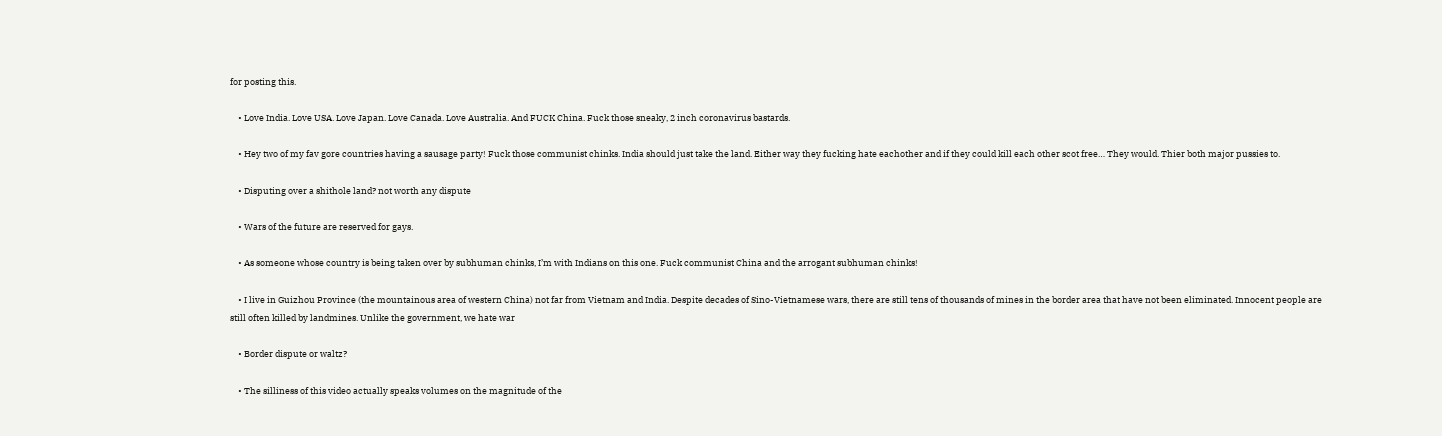for posting this.

    • Love India. Love USA. Love Japan. Love Canada. Love Australia. And FUCK China. Fuck those sneaky, 2 inch coronavirus bastards.

    • Hey two of my fav gore countries having a sausage party! Fuck those communist chinks. India should just take the land. Either way they fucking hate eachother and if they could kill each other scot free… They would. Thier both major pussies to.

    • Disputing over a shithole land? not worth any dispute

    • Wars of the future are reserved for gays.

    • As someone whose country is being taken over by subhuman chinks, I’m with Indians on this one. Fuck communist China and the arrogant subhuman chinks!

    • I live in Guizhou Province (the mountainous area of western China) not far from Vietnam and India. Despite decades of Sino-Vietnamese wars, there are still tens of thousands of mines in the border area that have not been eliminated. Innocent people are still often killed by landmines. Unlike the government, we hate war

    • Border dispute or waltz?

    • The silliness of this video actually speaks volumes on the magnitude of the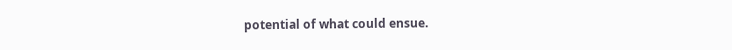potential of what could ensue.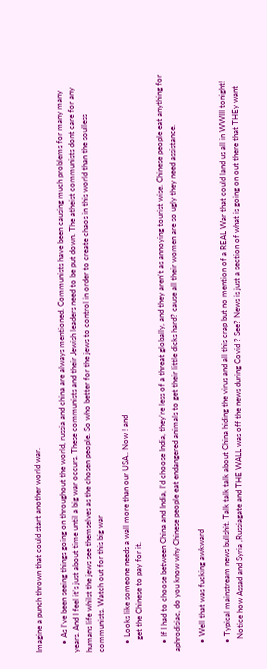Imagine a punch thrown that could start another world war.

    • As I’ve been seeing things going on throughout the world, russia and china are always mentioned. Communists have been causing much problems for many many years. And I feel it’s just about time until a big war occurs. These communists and their Jewish leaders need to be put down. The atheist communists dont care for any humans life whilst the jews see themselves as the chosen people. So who better for the jews to control in order to create chaos in this world than the soulless communists. Watch out for this big war

    • Looks like someone needs a wall more than our USA.. Now ! and
      get the Chinese to pay for it.

    • If I had to choose between China and India, I’d choose India, they’re less of a threat globally, and they aren’t as annoying tourist wise. Chinese people eat anything for aphrodisiac, do you know why Chinese people eat endangered animals to get their little dicks hard? cause all their women are so ugly they need assistance.

    • Well that was fucking awkward

    • Typical mainstream news bullshit. Talk talk talk about China hiding the virus and all this crap but no mention of a REAL War that could land us all in WWIII tonight!
      Notice how Assad and Syria ,Russiagate and THE WALL was off the news during Covid ? See? News is just a section of what is going on out there that THEy want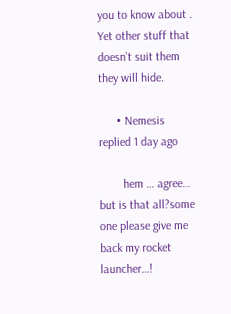you to know about . Yet other stuff that doesn’t suit them they will hide.

      • Nemesis replied 1 day ago

        hem … agree… but is that all?some one please give me back my rocket launcher…!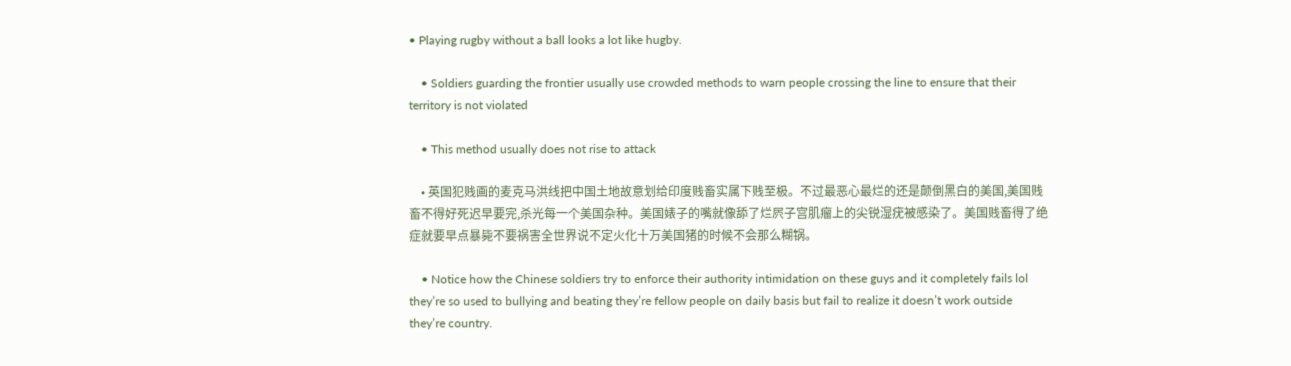• Playing rugby without a ball looks a lot like hugby.

    • Soldiers guarding the frontier usually use crowded methods to warn people crossing the line to ensure that their territory is not violated

    • This method usually does not rise to attack

    • 英国犯贱画的麦克马洪线把中国土地故意划给印度贱畜实属下贱至极。不过最恶心最烂的还是颠倒黑白的美国,美国贱畜不得好死迟早要完,杀光每一个美国杂种。美国婊子的嘴就像舔了烂屄子宫肌瘤上的尖锐湿疣被感染了。美国贱畜得了绝症就要早点暴毙不要祸害全世界说不定火化十万美国猪的时候不会那么糊锅。

    • Notice how the Chinese soldiers try to enforce their authority intimidation on these guys and it completely fails lol they’re so used to bullying and beating they’re fellow people on daily basis but fail to realize it doesn’t work outside they’re country.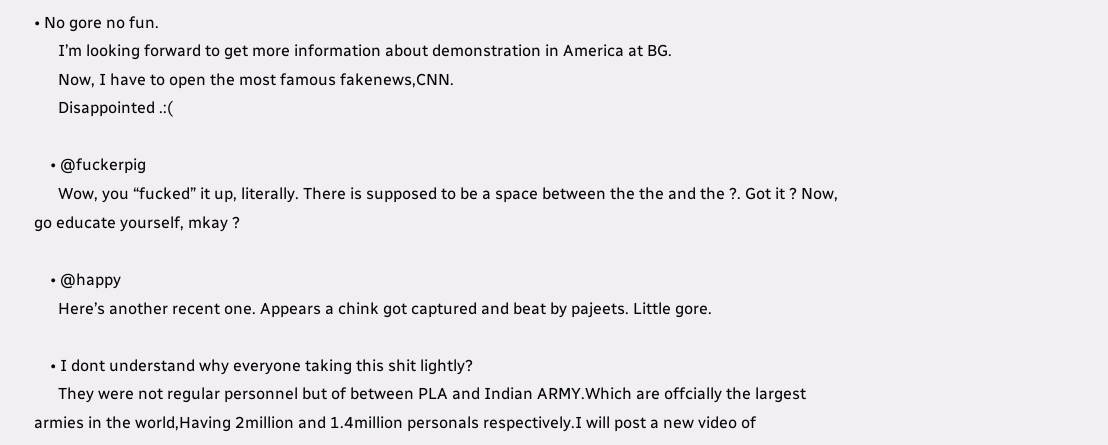• No gore no fun.
      I’m looking forward to get more information about demonstration in America at BG.
      Now, I have to open the most famous fakenews,CNN.
      Disappointed .:(

    • @fuckerpig
      Wow, you “fucked” it up, literally. There is supposed to be a space between the the and the ?. Got it ? Now, go educate yourself, mkay ?

    • @happy
      Here’s another recent one. Appears a chink got captured and beat by pajeets. Little gore.

    • I dont understand why everyone taking this shit lightly?
      They were not regular personnel but of between PLA and Indian ARMY.Which are offcially the largest armies in the world,Having 2million and 1.4million personals respectively.I will post a new video of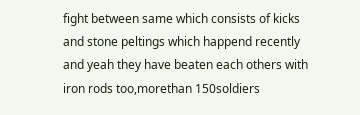fight between same which consists of kicks and stone peltings which happend recently and yeah they have beaten each others with iron rods too,morethan 150soldiers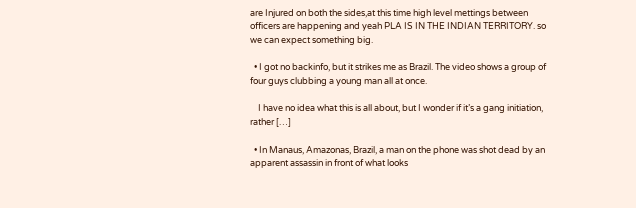are Injured on both the sides,at this time high level mettings between officers are happening and yeah PLA IS IN THE INDIAN TERRITORY. so we can expect something big.

  • I got no backinfo, but it strikes me as Brazil. The video shows a group of four guys clubbing a young man all at once.

    I have no idea what this is all about, but I wonder if it’s a gang initiation, rather […]

  • In Manaus, Amazonas, Brazil, a man on the phone was shot dead by an apparent assassin in front of what looks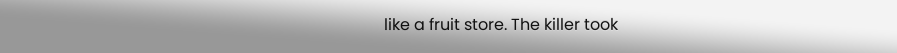like a fruit store. The killer took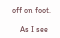off on foot.

    As I see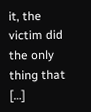it, the victim did the only thing that […]